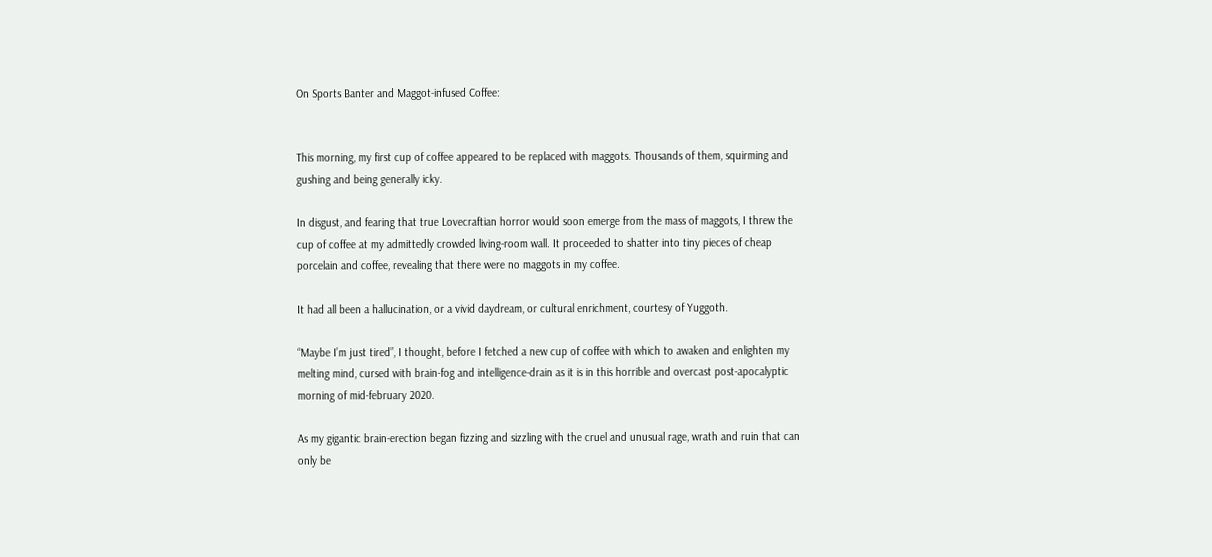On Sports Banter and Maggot-infused Coffee:


This morning, my first cup of coffee appeared to be replaced with maggots. Thousands of them, squirming and gushing and being generally icky.

In disgust, and fearing that true Lovecraftian horror would soon emerge from the mass of maggots, I threw the cup of coffee at my admittedly crowded living-room wall. It proceeded to shatter into tiny pieces of cheap porcelain and coffee, revealing that there were no maggots in my coffee.

It had all been a hallucination, or a vivid daydream, or cultural enrichment, courtesy of Yuggoth.

“Maybe I’m just tired”, I thought, before I fetched a new cup of coffee with which to awaken and enlighten my melting mind, cursed with brain-fog and intelligence-drain as it is in this horrible and overcast post-apocalyptic morning of mid-february 2020.

As my gigantic brain-erection began fizzing and sizzling with the cruel and unusual rage, wrath and ruin that can only be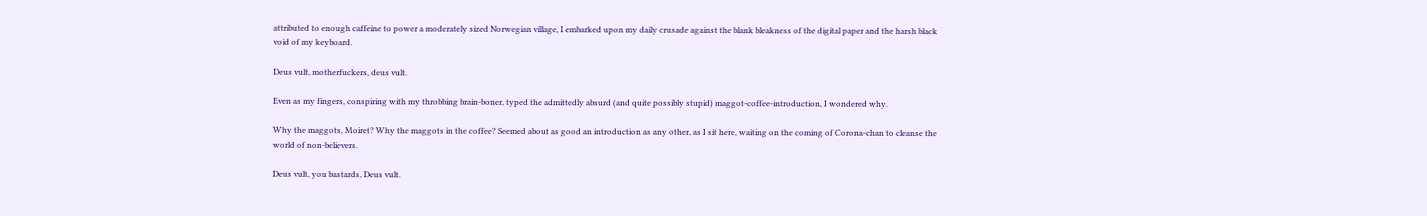attributed to enough caffeine to power a moderately sized Norwegian village, I embarked upon my daily crusade against the blank bleakness of the digital paper and the harsh black void of my keyboard.

Deus vult, motherfuckers, deus vult.

Even as my fingers, conspiring with my throbbing brain-boner, typed the admittedly absurd (and quite possibly stupid) maggot-coffee-introduction, I wondered why.

Why the maggots, Moiret? Why the maggots in the coffee? Seemed about as good an introduction as any other, as I sit here, waiting on the coming of Corona-chan to cleanse the world of non-believers.

Deus vult, you bastards, Deus vult.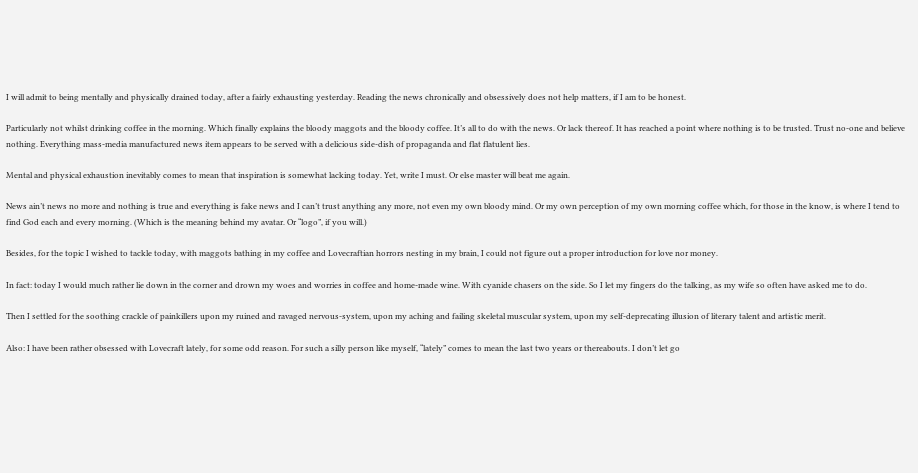I will admit to being mentally and physically drained today, after a fairly exhausting yesterday. Reading the news chronically and obsessively does not help matters, if I am to be honest.

Particularly not whilst drinking coffee in the morning. Which finally explains the bloody maggots and the bloody coffee. It’s all to do with the news. Or lack thereof. It has reached a point where nothing is to be trusted. Trust no-one and believe nothing. Everything mass-media manufactured news item appears to be served with a delicious side-dish of propaganda and flat flatulent lies.

Mental and physical exhaustion inevitably comes to mean that inspiration is somewhat lacking today. Yet, write I must. Or else master will beat me again.

News ain’t news no more and nothing is true and everything is fake news and I can’t trust anything any more, not even my own bloody mind. Or my own perception of my own morning coffee which, for those in the know, is where I tend to find God each and every morning. (Which is the meaning behind my avatar. Or “logo”, if you will.)

Besides, for the topic I wished to tackle today, with maggots bathing in my coffee and Lovecraftian horrors nesting in my brain, I could not figure out a proper introduction for love nor money.

In fact: today I would much rather lie down in the corner and drown my woes and worries in coffee and home-made wine. With cyanide chasers on the side. So I let my fingers do the talking, as my wife so often have asked me to do.

Then I settled for the soothing crackle of painkillers upon my ruined and ravaged nervous-system, upon my aching and failing skeletal muscular system, upon my self-deprecating illusion of literary talent and artistic merit.

Also: I have been rather obsessed with Lovecraft lately, for some odd reason. For such a silly person like myself, “lately” comes to mean the last two years or thereabouts. I don’t let go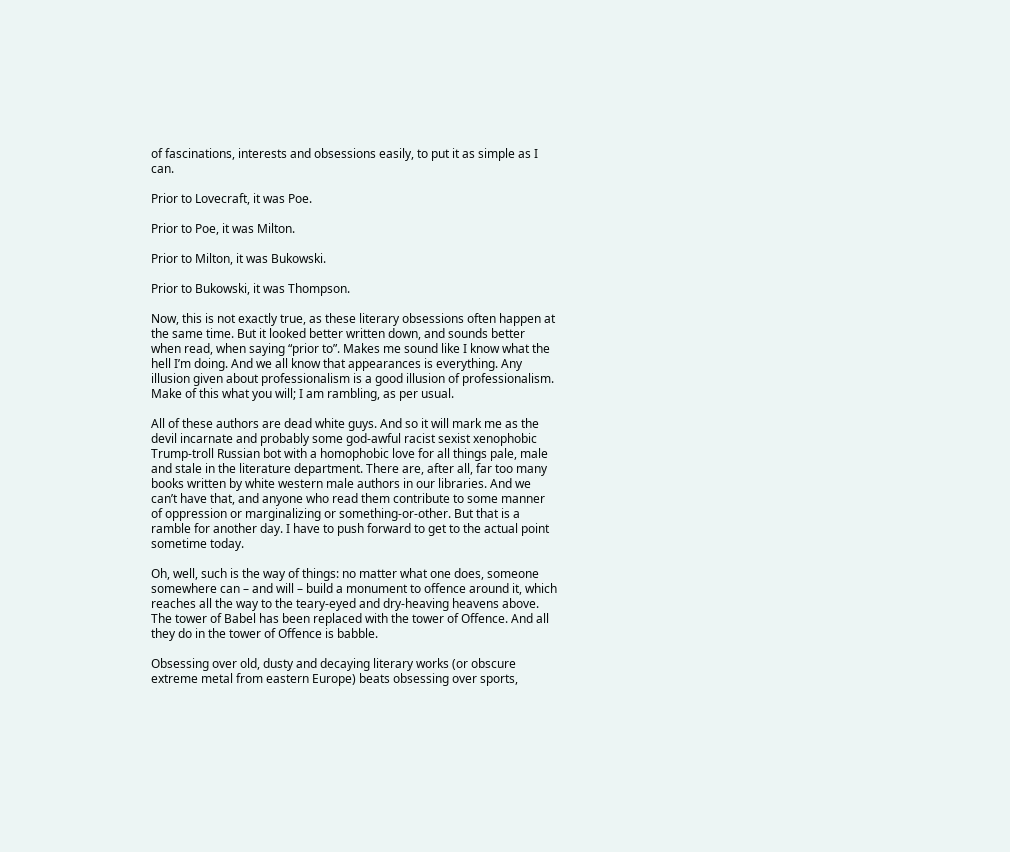of fascinations, interests and obsessions easily, to put it as simple as I can.

Prior to Lovecraft, it was Poe.

Prior to Poe, it was Milton.

Prior to Milton, it was Bukowski.

Prior to Bukowski, it was Thompson.

Now, this is not exactly true, as these literary obsessions often happen at the same time. But it looked better written down, and sounds better when read, when saying “prior to”. Makes me sound like I know what the hell I’m doing. And we all know that appearances is everything. Any illusion given about professionalism is a good illusion of professionalism. Make of this what you will; I am rambling, as per usual.

All of these authors are dead white guys. And so it will mark me as the devil incarnate and probably some god-awful racist sexist xenophobic Trump-troll Russian bot with a homophobic love for all things pale, male and stale in the literature department. There are, after all, far too many books written by white western male authors in our libraries. And we can’t have that, and anyone who read them contribute to some manner of oppression or marginalizing or something-or-other. But that is a ramble for another day. I have to push forward to get to the actual point sometime today.

Oh, well, such is the way of things: no matter what one does, someone somewhere can – and will – build a monument to offence around it, which reaches all the way to the teary-eyed and dry-heaving heavens above. The tower of Babel has been replaced with the tower of Offence. And all they do in the tower of Offence is babble.

Obsessing over old, dusty and decaying literary works (or obscure extreme metal from eastern Europe) beats obsessing over sports,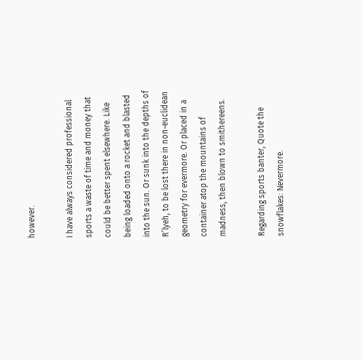however.

I have always considered professional sports a waste of time and money that could be better spent elsewhere. Like being loaded onto a rocket and blasted into the sun. Or sunk into the depths of R’lyeh, to be lost there in non-euclidean geometry for evermore. Or placed in a container atop the mountains of madness, then blown to smithereens.

Regarding sports banter, Quote the snowflakes: Nevermore.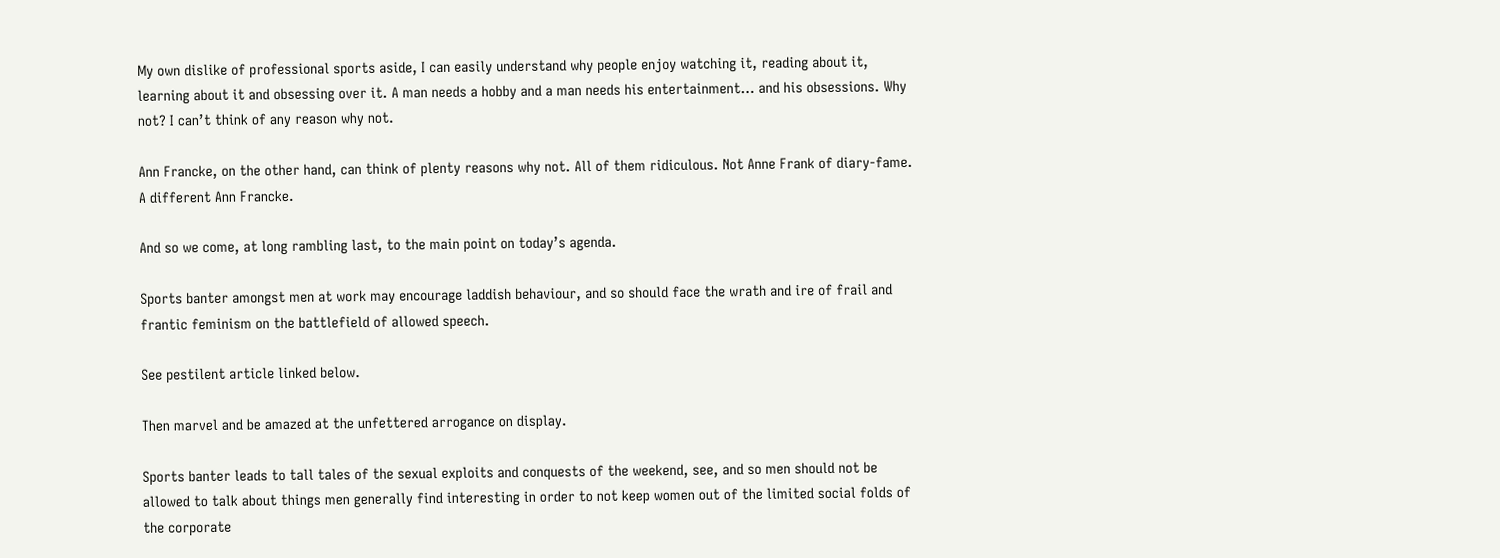My own dislike of professional sports aside, I can easily understand why people enjoy watching it, reading about it, learning about it and obsessing over it. A man needs a hobby and a man needs his entertainment… and his obsessions. Why not? I can’t think of any reason why not.

Ann Francke, on the other hand, can think of plenty reasons why not. All of them ridiculous. Not Anne Frank of diary-fame. A different Ann Francke.

And so we come, at long rambling last, to the main point on today’s agenda.

Sports banter amongst men at work may encourage laddish behaviour, and so should face the wrath and ire of frail and frantic feminism on the battlefield of allowed speech.

See pestilent article linked below.

Then marvel and be amazed at the unfettered arrogance on display.

Sports banter leads to tall tales of the sexual exploits and conquests of the weekend, see, and so men should not be allowed to talk about things men generally find interesting in order to not keep women out of the limited social folds of the corporate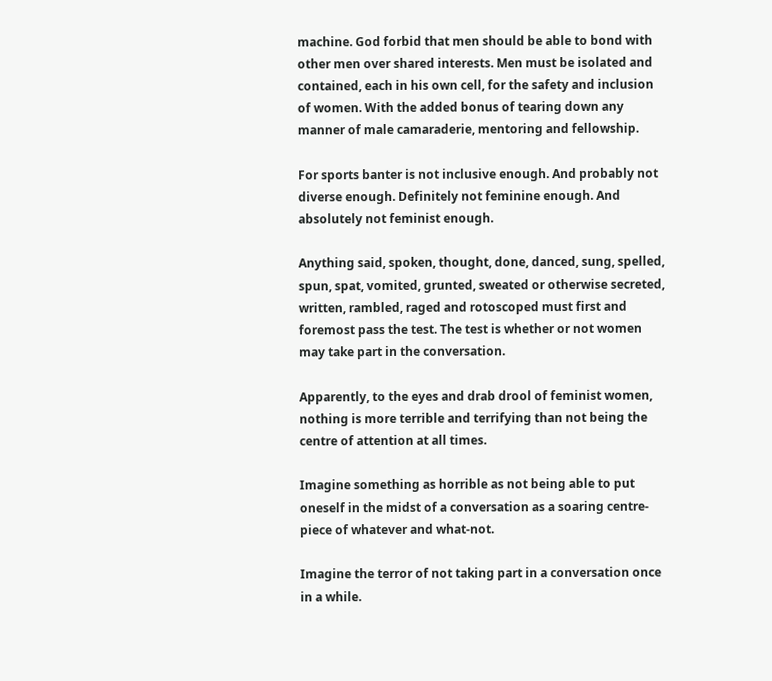machine. God forbid that men should be able to bond with other men over shared interests. Men must be isolated and contained, each in his own cell, for the safety and inclusion of women. With the added bonus of tearing down any manner of male camaraderie, mentoring and fellowship.

For sports banter is not inclusive enough. And probably not diverse enough. Definitely not feminine enough. And absolutely not feminist enough.

Anything said, spoken, thought, done, danced, sung, spelled, spun, spat, vomited, grunted, sweated or otherwise secreted, written, rambled, raged and rotoscoped must first and foremost pass the test. The test is whether or not women may take part in the conversation.

Apparently, to the eyes and drab drool of feminist women, nothing is more terrible and terrifying than not being the centre of attention at all times.

Imagine something as horrible as not being able to put oneself in the midst of a conversation as a soaring centre-piece of whatever and what-not.

Imagine the terror of not taking part in a conversation once in a while.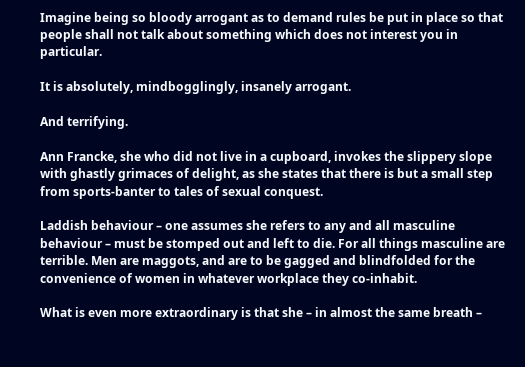Imagine being so bloody arrogant as to demand rules be put in place so that people shall not talk about something which does not interest you in particular.

It is absolutely, mindbogglingly, insanely arrogant.

And terrifying.

Ann Francke, she who did not live in a cupboard, invokes the slippery slope with ghastly grimaces of delight, as she states that there is but a small step from sports-banter to tales of sexual conquest.

Laddish behaviour – one assumes she refers to any and all masculine behaviour – must be stomped out and left to die. For all things masculine are terrible. Men are maggots, and are to be gagged and blindfolded for the convenience of women in whatever workplace they co-inhabit.

What is even more extraordinary is that she – in almost the same breath –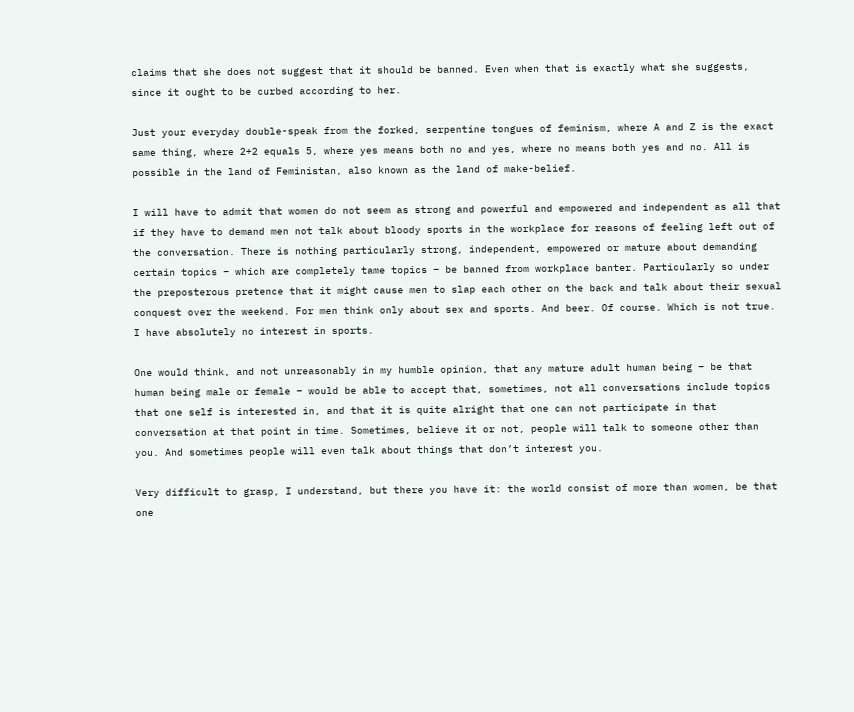claims that she does not suggest that it should be banned. Even when that is exactly what she suggests, since it ought to be curbed according to her.

Just your everyday double-speak from the forked, serpentine tongues of feminism, where A and Z is the exact same thing, where 2+2 equals 5, where yes means both no and yes, where no means both yes and no. All is possible in the land of Feministan, also known as the land of make-belief.

I will have to admit that women do not seem as strong and powerful and empowered and independent as all that if they have to demand men not talk about bloody sports in the workplace for reasons of feeling left out of the conversation. There is nothing particularly strong, independent, empowered or mature about demanding certain topics – which are completely tame topics – be banned from workplace banter. Particularly so under the preposterous pretence that it might cause men to slap each other on the back and talk about their sexual conquest over the weekend. For men think only about sex and sports. And beer. Of course. Which is not true. I have absolutely no interest in sports.

One would think, and not unreasonably in my humble opinion, that any mature adult human being – be that human being male or female – would be able to accept that, sometimes, not all conversations include topics that one self is interested in, and that it is quite alright that one can not participate in that conversation at that point in time. Sometimes, believe it or not, people will talk to someone other than you. And sometimes people will even talk about things that don’t interest you.

Very difficult to grasp, I understand, but there you have it: the world consist of more than women, be that one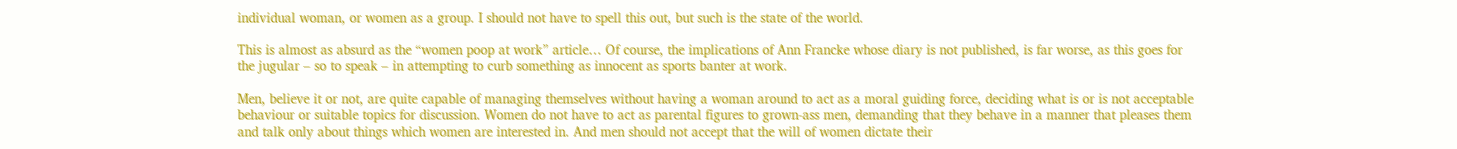individual woman, or women as a group. I should not have to spell this out, but such is the state of the world.

This is almost as absurd as the “women poop at work” article… Of course, the implications of Ann Francke whose diary is not published, is far worse, as this goes for the jugular – so to speak – in attempting to curb something as innocent as sports banter at work.

Men, believe it or not, are quite capable of managing themselves without having a woman around to act as a moral guiding force, deciding what is or is not acceptable behaviour or suitable topics for discussion. Women do not have to act as parental figures to grown-ass men, demanding that they behave in a manner that pleases them and talk only about things which women are interested in. And men should not accept that the will of women dictate their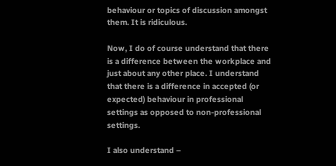behaviour or topics of discussion amongst them. It is ridiculous.

Now, I do of course understand that there is a difference between the workplace and just about any other place. I understand that there is a difference in accepted (or expected) behaviour in professional settings as opposed to non-professional settings.

I also understand –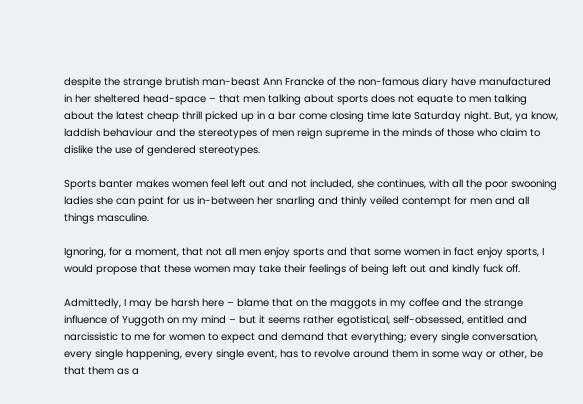despite the strange brutish man-beast Ann Francke of the non-famous diary have manufactured in her sheltered head-space – that men talking about sports does not equate to men talking about the latest cheap thrill picked up in a bar come closing time late Saturday night. But, ya know, laddish behaviour and the stereotypes of men reign supreme in the minds of those who claim to dislike the use of gendered stereotypes.

Sports banter makes women feel left out and not included, she continues, with all the poor swooning ladies she can paint for us in-between her snarling and thinly veiled contempt for men and all things masculine.

Ignoring, for a moment, that not all men enjoy sports and that some women in fact enjoy sports, I would propose that these women may take their feelings of being left out and kindly fuck off.

Admittedly, I may be harsh here – blame that on the maggots in my coffee and the strange influence of Yuggoth on my mind – but it seems rather egotistical, self-obsessed, entitled and narcissistic to me for women to expect and demand that everything; every single conversation, every single happening, every single event, has to revolve around them in some way or other, be that them as a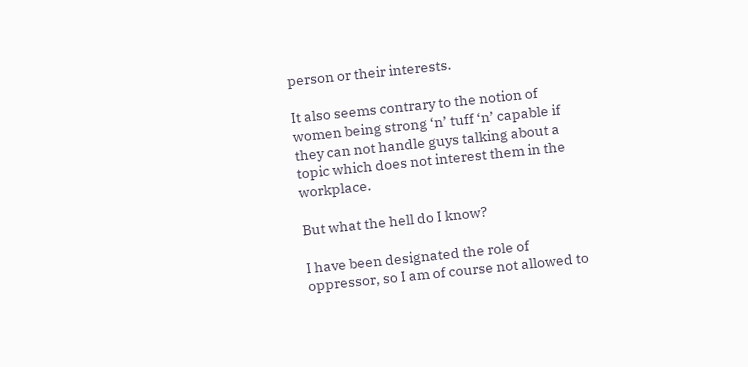person or their interests.

It also seems contrary to the notion of women being strong ‘n’ tuff ‘n’ capable if they can not handle guys talking about a topic which does not interest them in the workplace.

But what the hell do I know?

I have been designated the role of oppressor, so I am of course not allowed to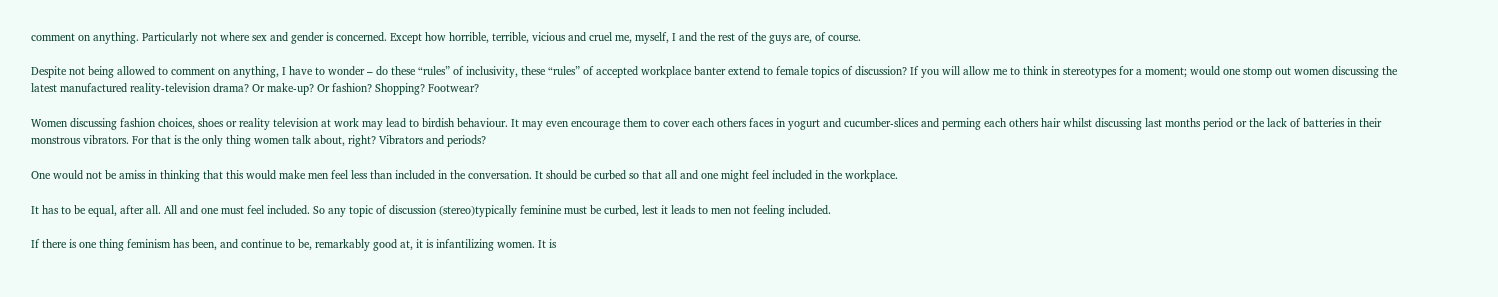comment on anything. Particularly not where sex and gender is concerned. Except how horrible, terrible, vicious and cruel me, myself, I and the rest of the guys are, of course.

Despite not being allowed to comment on anything, I have to wonder – do these “rules” of inclusivity, these “rules” of accepted workplace banter extend to female topics of discussion? If you will allow me to think in stereotypes for a moment; would one stomp out women discussing the latest manufactured reality-television drama? Or make-up? Or fashion? Shopping? Footwear?

Women discussing fashion choices, shoes or reality television at work may lead to birdish behaviour. It may even encourage them to cover each others faces in yogurt and cucumber-slices and perming each others hair whilst discussing last months period or the lack of batteries in their monstrous vibrators. For that is the only thing women talk about, right? Vibrators and periods?

One would not be amiss in thinking that this would make men feel less than included in the conversation. It should be curbed so that all and one might feel included in the workplace.

It has to be equal, after all. All and one must feel included. So any topic of discussion (stereo)typically feminine must be curbed, lest it leads to men not feeling included.

If there is one thing feminism has been, and continue to be, remarkably good at, it is infantilizing women. It is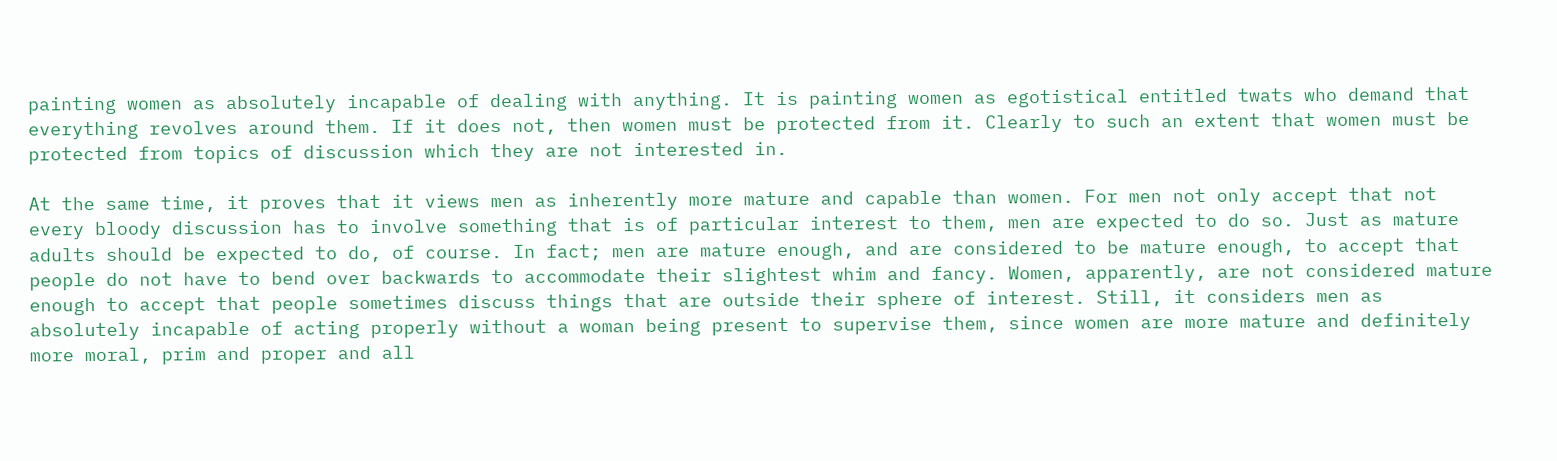painting women as absolutely incapable of dealing with anything. It is painting women as egotistical entitled twats who demand that everything revolves around them. If it does not, then women must be protected from it. Clearly to such an extent that women must be protected from topics of discussion which they are not interested in.

At the same time, it proves that it views men as inherently more mature and capable than women. For men not only accept that not every bloody discussion has to involve something that is of particular interest to them, men are expected to do so. Just as mature adults should be expected to do, of course. In fact; men are mature enough, and are considered to be mature enough, to accept that people do not have to bend over backwards to accommodate their slightest whim and fancy. Women, apparently, are not considered mature enough to accept that people sometimes discuss things that are outside their sphere of interest. Still, it considers men as absolutely incapable of acting properly without a woman being present to supervise them, since women are more mature and definitely more moral, prim and proper and all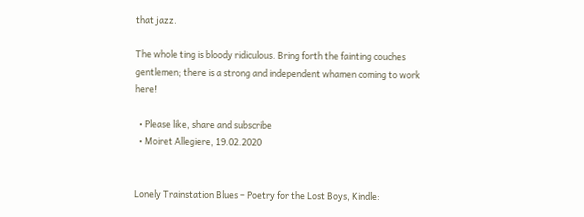that jazz.

The whole ting is bloody ridiculous. Bring forth the fainting couches gentlemen; there is a strong and independent whamen coming to work here!

  • Please like, share and subscribe
  • Moiret Allegiere, 19.02.2020


Lonely Trainstation Blues – Poetry for the Lost Boys, Kindle: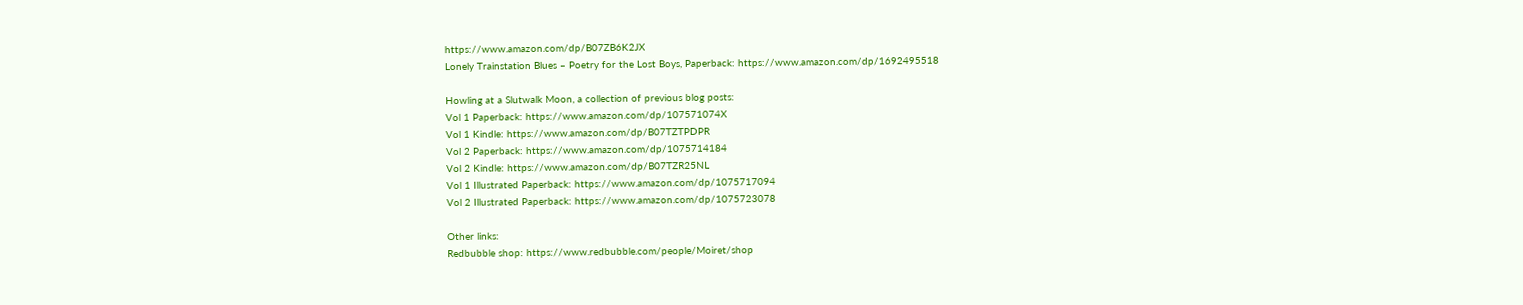https://www.amazon.com/dp/B07ZB6K2JX
Lonely Trainstation Blues – Poetry for the Lost Boys, Paperback: https://www.amazon.com/dp/1692495518

Howling at a Slutwalk Moon, a collection of previous blog posts:
Vol 1 Paperback: https://www.amazon.com/dp/107571074X
Vol 1 Kindle: https://www.amazon.com/dp/B07TZTPDPR
Vol 2 Paperback: https://www.amazon.com/dp/1075714184
Vol 2 Kindle: https://www.amazon.com/dp/B07TZR25NL
Vol 1 Illustrated Paperback: https://www.amazon.com/dp/1075717094
Vol 2 Illustrated Paperback: https://www.amazon.com/dp/1075723078

Other links:
Redbubble shop: https://www.redbubble.com/people/Moiret/shop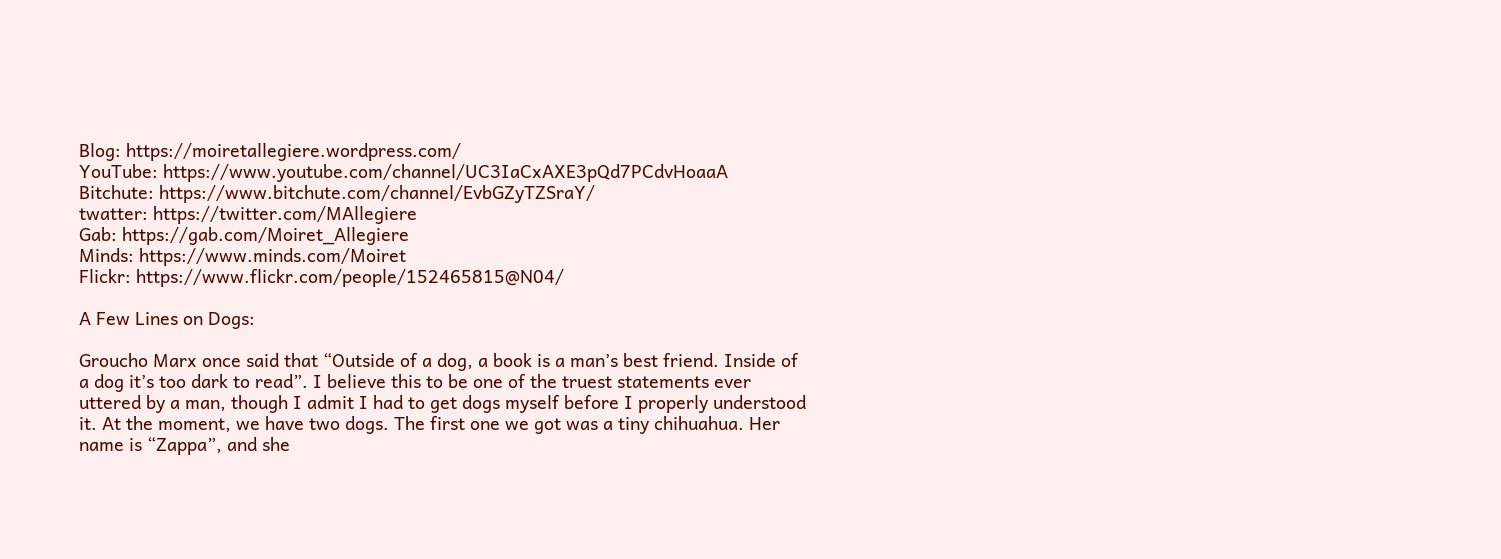Blog: https://moiretallegiere.wordpress.com/
YouTube: https://www.youtube.com/channel/UC3IaCxAXE3pQd7PCdvHoaaA
Bitchute: https://www.bitchute.com/channel/EvbGZyTZSraY/
twatter: https://twitter.com/MAllegiere
Gab: https://gab.com/Moiret_Allegiere
Minds: https://www.minds.com/Moiret
Flickr: https://www.flickr.com/people/152465815@N04/

A Few Lines on Dogs:

Groucho Marx once said that “Outside of a dog, a book is a man’s best friend. Inside of a dog it’s too dark to read”. I believe this to be one of the truest statements ever uttered by a man, though I admit I had to get dogs myself before I properly understood it. At the moment, we have two dogs. The first one we got was a tiny chihuahua. Her name is “Zappa”, and she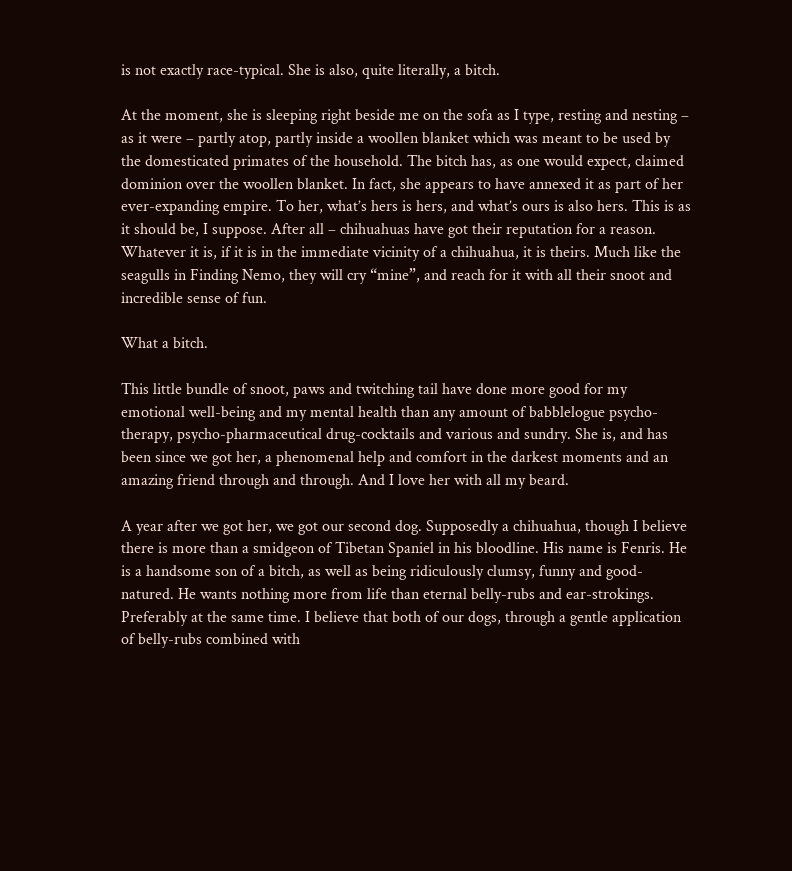is not exactly race-typical. She is also, quite literally, a bitch.

At the moment, she is sleeping right beside me on the sofa as I type, resting and nesting – as it were – partly atop, partly inside a woollen blanket which was meant to be used by the domesticated primates of the household. The bitch has, as one would expect, claimed dominion over the woollen blanket. In fact, she appears to have annexed it as part of her ever-expanding empire. To her, what’s hers is hers, and what’s ours is also hers. This is as it should be, I suppose. After all – chihuahuas have got their reputation for a reason. Whatever it is, if it is in the immediate vicinity of a chihuahua, it is theirs. Much like the seagulls in Finding Nemo, they will cry “mine”, and reach for it with all their snoot and incredible sense of fun.

What a bitch.

This little bundle of snoot, paws and twitching tail have done more good for my emotional well-being and my mental health than any amount of babblelogue psycho-therapy, psycho-pharmaceutical drug-cocktails and various and sundry. She is, and has been since we got her, a phenomenal help and comfort in the darkest moments and an amazing friend through and through. And I love her with all my beard.

A year after we got her, we got our second dog. Supposedly a chihuahua, though I believe there is more than a smidgeon of Tibetan Spaniel in his bloodline. His name is Fenris. He is a handsome son of a bitch, as well as being ridiculously clumsy, funny and good-natured. He wants nothing more from life than eternal belly-rubs and ear-strokings. Preferably at the same time. I believe that both of our dogs, through a gentle application of belly-rubs combined with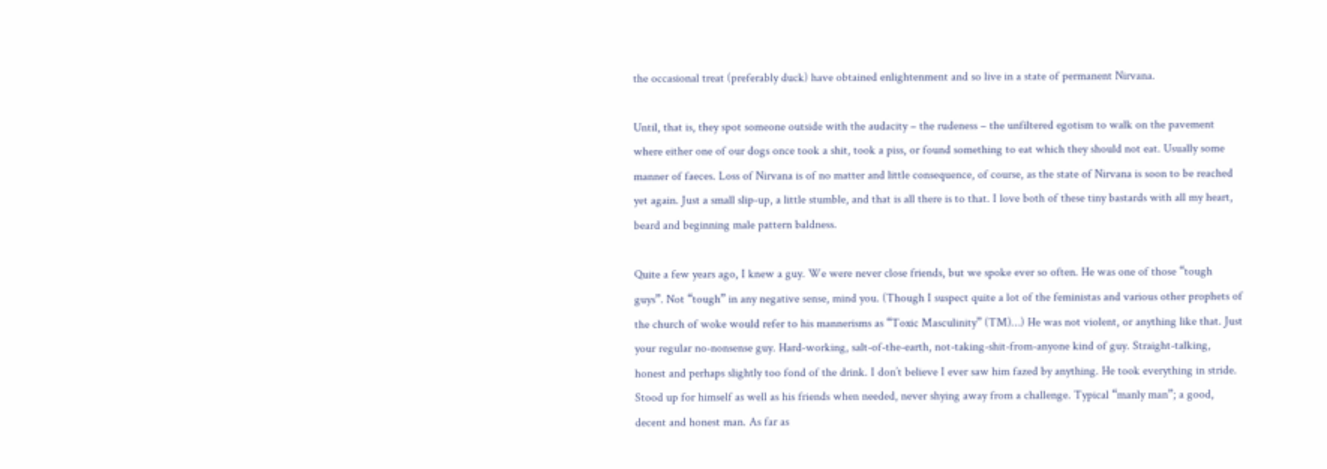the occasional treat (preferably duck) have obtained enlightenment and so live in a state of permanent Nirvana.

Until, that is, they spot someone outside with the audacity – the rudeness – the unfiltered egotism to walk on the pavement where either one of our dogs once took a shit, took a piss, or found something to eat which they should not eat. Usually some manner of faeces. Loss of Nirvana is of no matter and little consequence, of course, as the state of Nirvana is soon to be reached yet again. Just a small slip-up, a little stumble, and that is all there is to that. I love both of these tiny bastards with all my heart, beard and beginning male pattern baldness.

Quite a few years ago, I knew a guy. We were never close friends, but we spoke ever so often. He was one of those “tough guys”. Not “tough” in any negative sense, mind you. (Though I suspect quite a lot of the feministas and various other prophets of the church of woke would refer to his mannerisms as “Toxic Masculinity” (TM)…) He was not violent, or anything like that. Just your regular no-nonsense guy. Hard-working, salt-of-the-earth, not-taking-shit-from-anyone kind of guy. Straight-talking, honest and perhaps slightly too fond of the drink. I don’t believe I ever saw him fazed by anything. He took everything in stride. Stood up for himself as well as his friends when needed, never shying away from a challenge. Typical “manly man”; a good, decent and honest man. As far as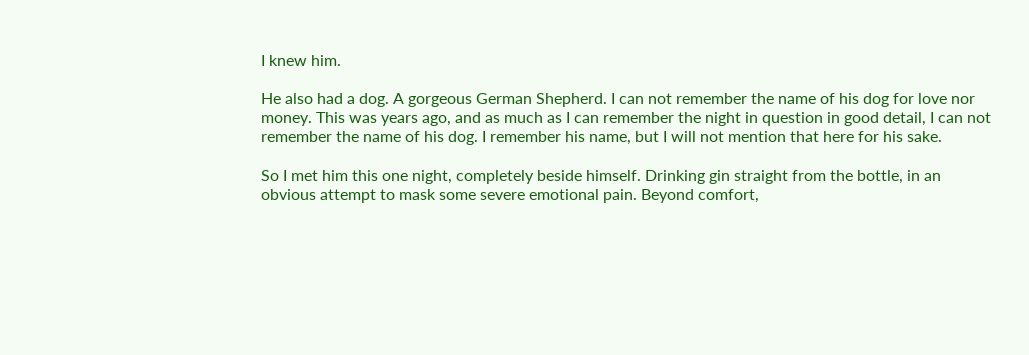I knew him.

He also had a dog. A gorgeous German Shepherd. I can not remember the name of his dog for love nor money. This was years ago, and as much as I can remember the night in question in good detail, I can not remember the name of his dog. I remember his name, but I will not mention that here for his sake.

So I met him this one night, completely beside himself. Drinking gin straight from the bottle, in an obvious attempt to mask some severe emotional pain. Beyond comfort,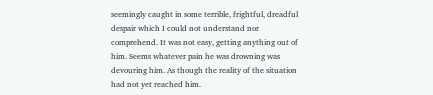seemingly caught in some terrible, frightful, dreadful despair which I could not understand nor comprehend. It was not easy, getting anything out of him. Seems whatever pain he was drowning was devouring him. As though the reality of the situation had not yet reached him.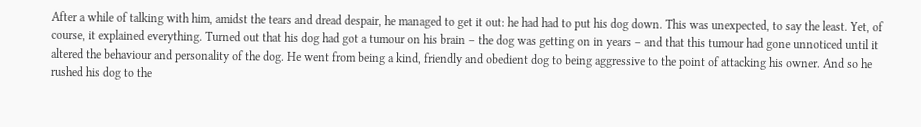After a while of talking with him, amidst the tears and dread despair, he managed to get it out: he had had to put his dog down. This was unexpected, to say the least. Yet, of course, it explained everything. Turned out that his dog had got a tumour on his brain – the dog was getting on in years – and that this tumour had gone unnoticed until it altered the behaviour and personality of the dog. He went from being a kind, friendly and obedient dog to being aggressive to the point of attacking his owner. And so he rushed his dog to the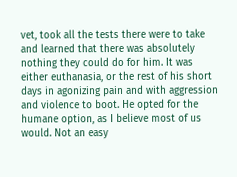vet, took all the tests there were to take and learned that there was absolutely nothing they could do for him. It was either euthanasia, or the rest of his short days in agonizing pain and with aggression and violence to boot. He opted for the humane option, as I believe most of us would. Not an easy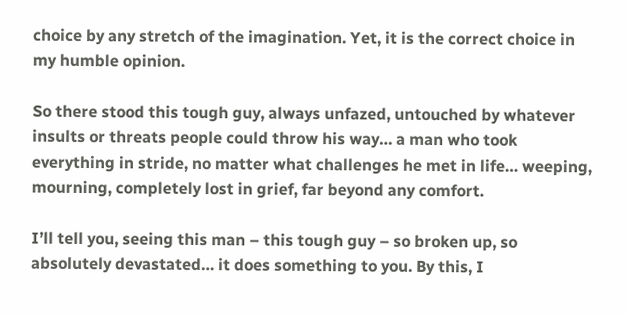choice by any stretch of the imagination. Yet, it is the correct choice in my humble opinion.

So there stood this tough guy, always unfazed, untouched by whatever insults or threats people could throw his way… a man who took everything in stride, no matter what challenges he met in life… weeping, mourning, completely lost in grief, far beyond any comfort.

I’ll tell you, seeing this man – this tough guy – so broken up, so absolutely devastated… it does something to you. By this, I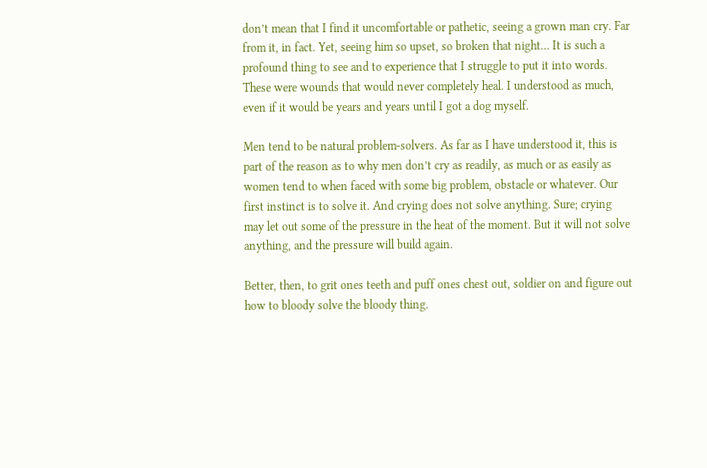don’t mean that I find it uncomfortable or pathetic, seeing a grown man cry. Far from it, in fact. Yet, seeing him so upset, so broken that night… It is such a profound thing to see and to experience that I struggle to put it into words. These were wounds that would never completely heal. I understood as much, even if it would be years and years until I got a dog myself.

Men tend to be natural problem-solvers. As far as I have understood it, this is part of the reason as to why men don’t cry as readily, as much or as easily as women tend to when faced with some big problem, obstacle or whatever. Our first instinct is to solve it. And crying does not solve anything. Sure; crying may let out some of the pressure in the heat of the moment. But it will not solve anything, and the pressure will build again.

Better, then, to grit ones teeth and puff ones chest out, soldier on and figure out how to bloody solve the bloody thing.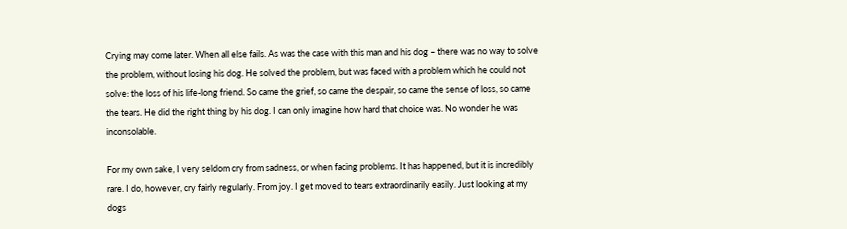Crying may come later. When all else fails. As was the case with this man and his dog – there was no way to solve the problem, without losing his dog. He solved the problem, but was faced with a problem which he could not solve: the loss of his life-long friend. So came the grief, so came the despair, so came the sense of loss, so came the tears. He did the right thing by his dog. I can only imagine how hard that choice was. No wonder he was inconsolable.

For my own sake, I very seldom cry from sadness, or when facing problems. It has happened, but it is incredibly rare. I do, however, cry fairly regularly. From joy. I get moved to tears extraordinarily easily. Just looking at my dogs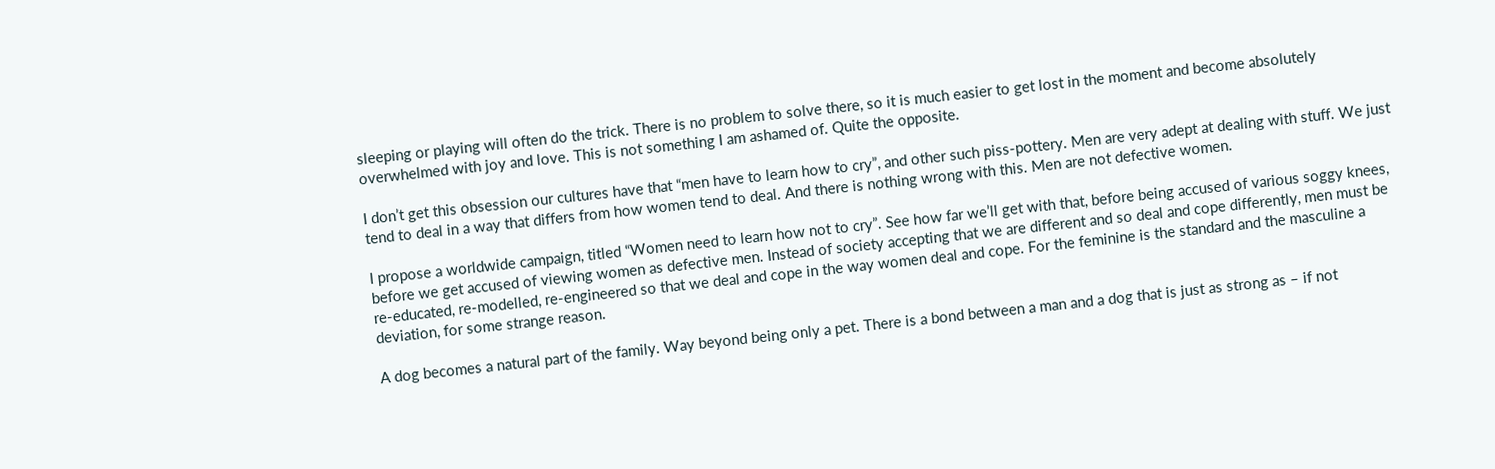sleeping or playing will often do the trick. There is no problem to solve there, so it is much easier to get lost in the moment and become absolutely overwhelmed with joy and love. This is not something I am ashamed of. Quite the opposite.

I don’t get this obsession our cultures have that “men have to learn how to cry”, and other such piss-pottery. Men are very adept at dealing with stuff. We just tend to deal in a way that differs from how women tend to deal. And there is nothing wrong with this. Men are not defective women.

I propose a worldwide campaign, titled “Women need to learn how not to cry”. See how far we’ll get with that, before being accused of various soggy knees, before we get accused of viewing women as defective men. Instead of society accepting that we are different and so deal and cope differently, men must be re-educated, re-modelled, re-engineered so that we deal and cope in the way women deal and cope. For the feminine is the standard and the masculine a deviation, for some strange reason.

A dog becomes a natural part of the family. Way beyond being only a pet. There is a bond between a man and a dog that is just as strong as – if not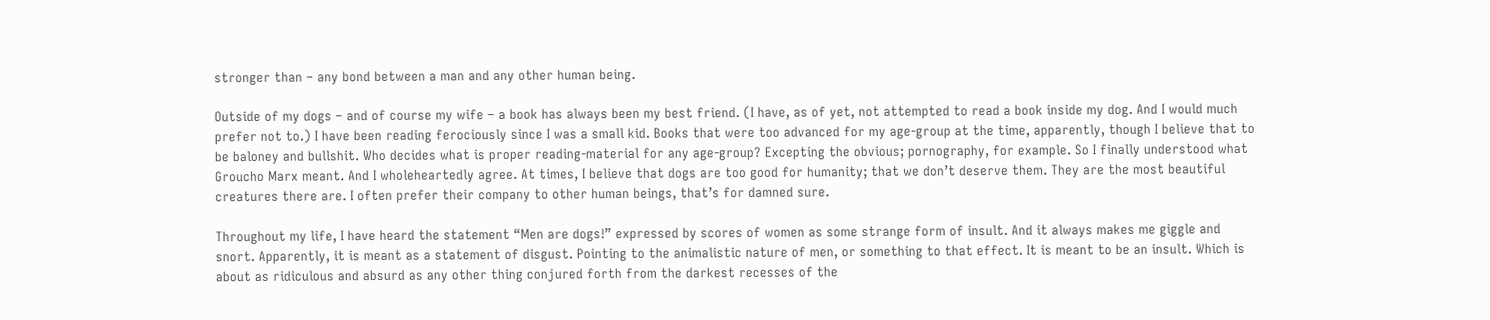stronger than – any bond between a man and any other human being.

Outside of my dogs – and of course my wife – a book has always been my best friend. (I have, as of yet, not attempted to read a book inside my dog. And I would much prefer not to.) I have been reading ferociously since I was a small kid. Books that were too advanced for my age-group at the time, apparently, though I believe that to be baloney and bullshit. Who decides what is proper reading-material for any age-group? Excepting the obvious; pornography, for example. So I finally understood what Groucho Marx meant. And I wholeheartedly agree. At times, I believe that dogs are too good for humanity; that we don’t deserve them. They are the most beautiful creatures there are. I often prefer their company to other human beings, that’s for damned sure.

Throughout my life, I have heard the statement “Men are dogs!” expressed by scores of women as some strange form of insult. And it always makes me giggle and snort. Apparently, it is meant as a statement of disgust. Pointing to the animalistic nature of men, or something to that effect. It is meant to be an insult. Which is about as ridiculous and absurd as any other thing conjured forth from the darkest recesses of the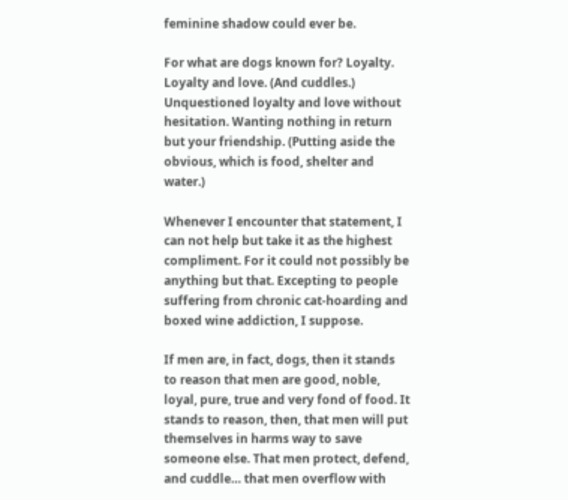feminine shadow could ever be.

For what are dogs known for? Loyalty. Loyalty and love. (And cuddles.) Unquestioned loyalty and love without hesitation. Wanting nothing in return but your friendship. (Putting aside the obvious, which is food, shelter and water.)

Whenever I encounter that statement, I can not help but take it as the highest compliment. For it could not possibly be anything but that. Excepting to people suffering from chronic cat-hoarding and boxed wine addiction, I suppose.

If men are, in fact, dogs, then it stands to reason that men are good, noble, loyal, pure, true and very fond of food. It stands to reason, then, that men will put themselves in harms way to save someone else. That men protect, defend, and cuddle… that men overflow with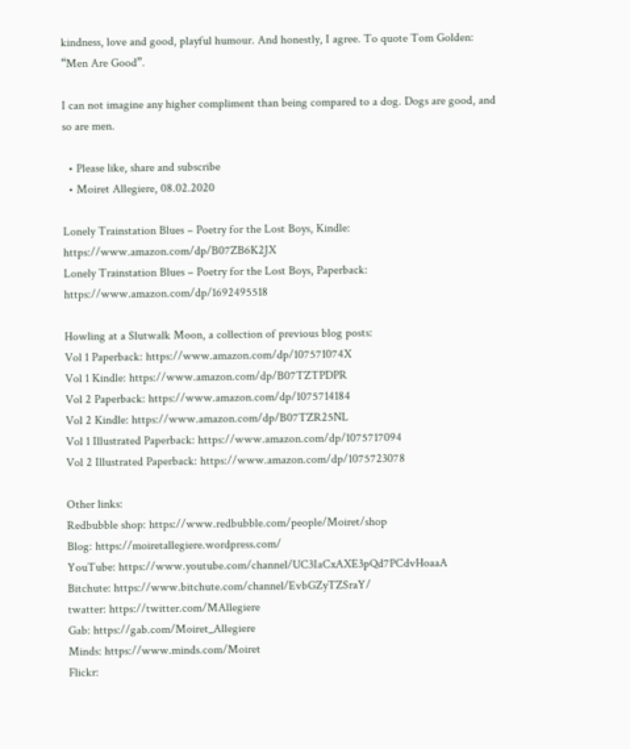kindness, love and good, playful humour. And honestly, I agree. To quote Tom Golden: “Men Are Good”.

I can not imagine any higher compliment than being compared to a dog. Dogs are good, and so are men.

  • Please like, share and subscribe
  • Moiret Allegiere, 08.02.2020

Lonely Trainstation Blues – Poetry for the Lost Boys, Kindle: https://www.amazon.com/dp/B07ZB6K2JX
Lonely Trainstation Blues – Poetry for the Lost Boys, Paperback: https://www.amazon.com/dp/1692495518

Howling at a Slutwalk Moon, a collection of previous blog posts:
Vol 1 Paperback: https://www.amazon.com/dp/107571074X
Vol 1 Kindle: https://www.amazon.com/dp/B07TZTPDPR
Vol 2 Paperback: https://www.amazon.com/dp/1075714184
Vol 2 Kindle: https://www.amazon.com/dp/B07TZR25NL
Vol 1 Illustrated Paperback: https://www.amazon.com/dp/1075717094
Vol 2 Illustrated Paperback: https://www.amazon.com/dp/1075723078

Other links:
Redbubble shop: https://www.redbubble.com/people/Moiret/shop
Blog: https://moiretallegiere.wordpress.com/
YouTube: https://www.youtube.com/channel/UC3IaCxAXE3pQd7PCdvHoaaA
Bitchute: https://www.bitchute.com/channel/EvbGZyTZSraY/
twatter: https://twitter.com/MAllegiere
Gab: https://gab.com/Moiret_Allegiere
Minds: https://www.minds.com/Moiret
Flickr: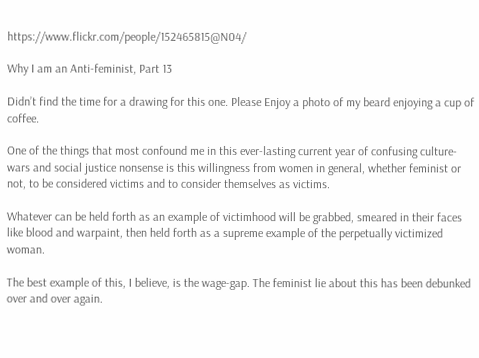https://www.flickr.com/people/152465815@N04/

Why I am an Anti-feminist, Part 13

Didn’t find the time for a drawing for this one. Please Enjoy a photo of my beard enjoying a cup of coffee.

One of the things that most confound me in this ever-lasting current year of confusing culture-wars and social justice nonsense is this willingness from women in general, whether feminist or not, to be considered victims and to consider themselves as victims.

Whatever can be held forth as an example of victimhood will be grabbed, smeared in their faces like blood and warpaint, then held forth as a supreme example of the perpetually victimized woman.

The best example of this, I believe, is the wage-gap. The feminist lie about this has been debunked over and over again.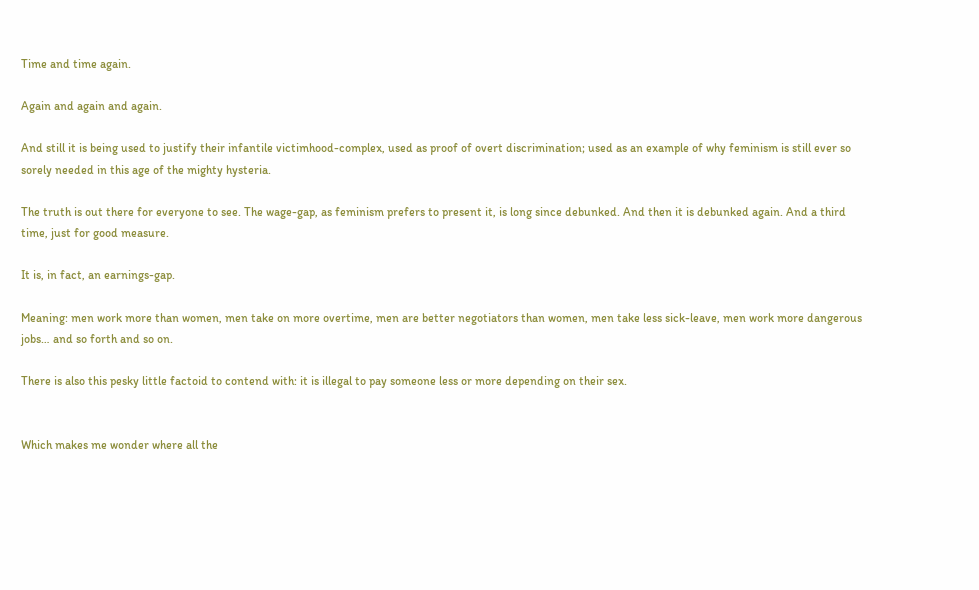Time and time again.

Again and again and again.

And still it is being used to justify their infantile victimhood-complex, used as proof of overt discrimination; used as an example of why feminism is still ever so sorely needed in this age of the mighty hysteria.

The truth is out there for everyone to see. The wage-gap, as feminism prefers to present it, is long since debunked. And then it is debunked again. And a third time, just for good measure.

It is, in fact, an earnings-gap.

Meaning: men work more than women, men take on more overtime, men are better negotiators than women, men take less sick-leave, men work more dangerous jobs… and so forth and so on.

There is also this pesky little factoid to contend with: it is illegal to pay someone less or more depending on their sex.


Which makes me wonder where all the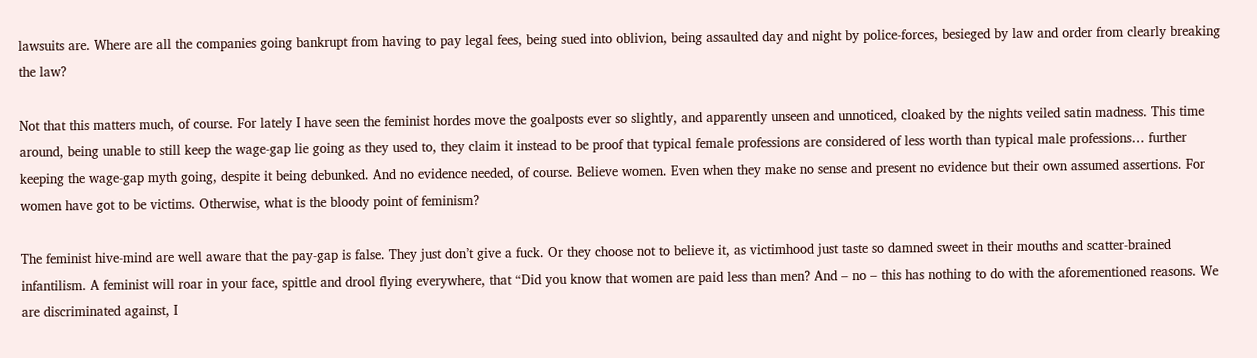lawsuits are. Where are all the companies going bankrupt from having to pay legal fees, being sued into oblivion, being assaulted day and night by police-forces, besieged by law and order from clearly breaking the law?

Not that this matters much, of course. For lately I have seen the feminist hordes move the goalposts ever so slightly, and apparently unseen and unnoticed, cloaked by the nights veiled satin madness. This time around, being unable to still keep the wage-gap lie going as they used to, they claim it instead to be proof that typical female professions are considered of less worth than typical male professions… further keeping the wage-gap myth going, despite it being debunked. And no evidence needed, of course. Believe women. Even when they make no sense and present no evidence but their own assumed assertions. For women have got to be victims. Otherwise, what is the bloody point of feminism?

The feminist hive-mind are well aware that the pay-gap is false. They just don’t give a fuck. Or they choose not to believe it, as victimhood just taste so damned sweet in their mouths and scatter-brained infantilism. A feminist will roar in your face, spittle and drool flying everywhere, that “Did you know that women are paid less than men? And – no – this has nothing to do with the aforementioned reasons. We are discriminated against, I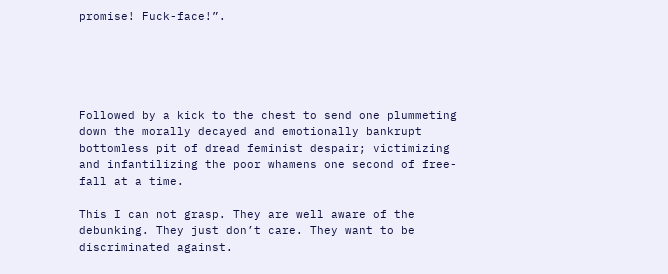promise! Fuck-face!”.





Followed by a kick to the chest to send one plummeting down the morally decayed and emotionally bankrupt bottomless pit of dread feminist despair; victimizing and infantilizing the poor whamens one second of free-fall at a time.

This I can not grasp. They are well aware of the debunking. They just don’t care. They want to be discriminated against.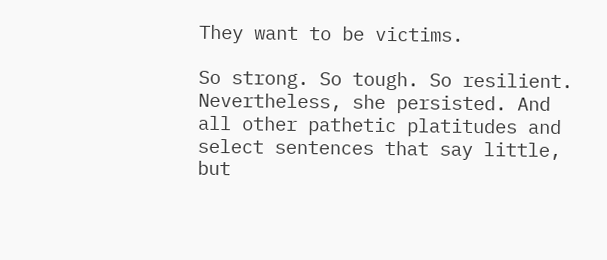They want to be victims.

So strong. So tough. So resilient. Nevertheless, she persisted. And all other pathetic platitudes and select sentences that say little, but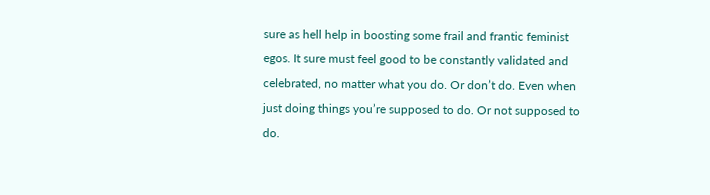sure as hell help in boosting some frail and frantic feminist egos. It sure must feel good to be constantly validated and celebrated, no matter what you do. Or don’t do. Even when just doing things you’re supposed to do. Or not supposed to do.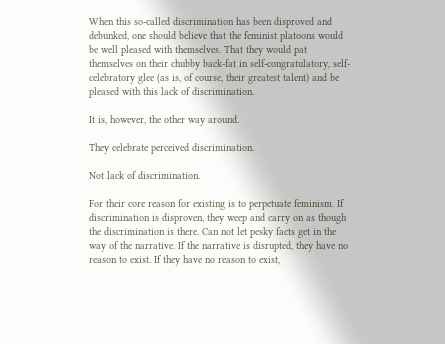When this so-called discrimination has been disproved and debunked, one should believe that the feminist platoons would be well pleased with themselves. That they would pat themselves on their chubby back-fat in self-congratulatory, self-celebratory glee (as is, of course, their greatest talent) and be pleased with this lack of discrimination.

It is, however, the other way around.

They celebrate perceived discrimination.

Not lack of discrimination.

For their core reason for existing is to perpetuate feminism. If discrimination is disproven, they weep and carry on as though the discrimination is there. Can not let pesky facts get in the way of the narrative. If the narrative is disrupted, they have no reason to exist. If they have no reason to exist,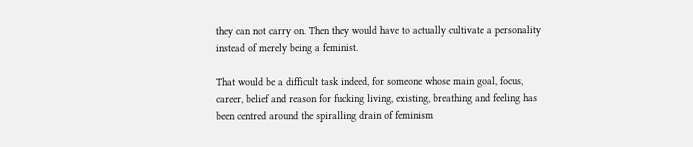they can not carry on. Then they would have to actually cultivate a personality instead of merely being a feminist.

That would be a difficult task indeed, for someone whose main goal, focus, career, belief and reason for fucking living, existing, breathing and feeling has been centred around the spiralling drain of feminism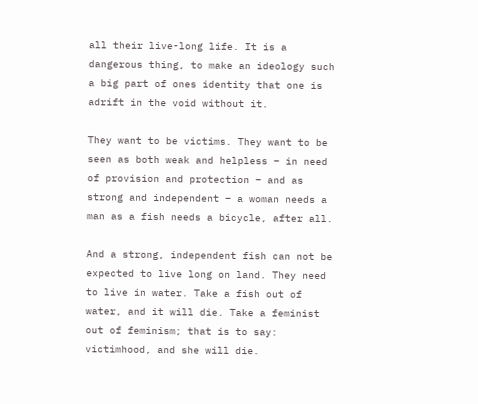all their live-long life. It is a dangerous thing, to make an ideology such a big part of ones identity that one is adrift in the void without it.

They want to be victims. They want to be seen as both weak and helpless – in need of provision and protection – and as strong and independent – a woman needs a man as a fish needs a bicycle, after all.

And a strong, independent fish can not be expected to live long on land. They need to live in water. Take a fish out of water, and it will die. Take a feminist out of feminism; that is to say: victimhood, and she will die.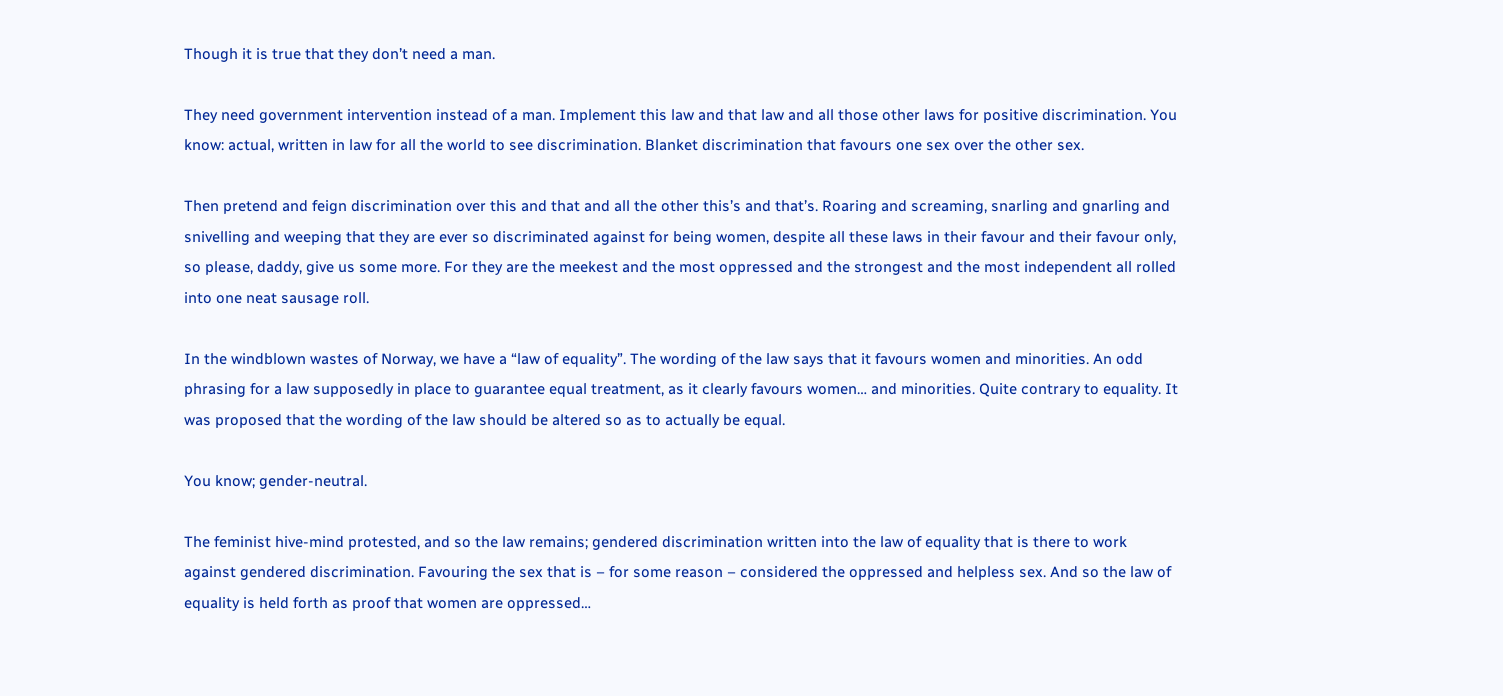Though it is true that they don’t need a man.

They need government intervention instead of a man. Implement this law and that law and all those other laws for positive discrimination. You know: actual, written in law for all the world to see discrimination. Blanket discrimination that favours one sex over the other sex.

Then pretend and feign discrimination over this and that and all the other this’s and that’s. Roaring and screaming, snarling and gnarling and snivelling and weeping that they are ever so discriminated against for being women, despite all these laws in their favour and their favour only, so please, daddy, give us some more. For they are the meekest and the most oppressed and the strongest and the most independent all rolled into one neat sausage roll.

In the windblown wastes of Norway, we have a “law of equality”. The wording of the law says that it favours women and minorities. An odd phrasing for a law supposedly in place to guarantee equal treatment, as it clearly favours women… and minorities. Quite contrary to equality. It was proposed that the wording of the law should be altered so as to actually be equal.

You know; gender-neutral.

The feminist hive-mind protested, and so the law remains; gendered discrimination written into the law of equality that is there to work against gendered discrimination. Favouring the sex that is – for some reason – considered the oppressed and helpless sex. And so the law of equality is held forth as proof that women are oppressed…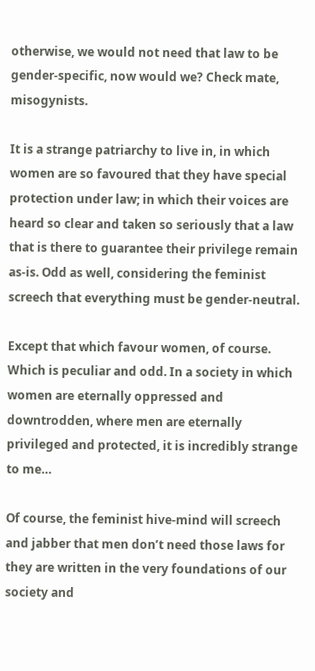otherwise, we would not need that law to be gender-specific, now would we? Check mate, misogynists.

It is a strange patriarchy to live in, in which women are so favoured that they have special protection under law; in which their voices are heard so clear and taken so seriously that a law that is there to guarantee their privilege remain as-is. Odd as well, considering the feminist screech that everything must be gender-neutral.

Except that which favour women, of course. Which is peculiar and odd. In a society in which women are eternally oppressed and downtrodden, where men are eternally privileged and protected, it is incredibly strange to me…

Of course, the feminist hive-mind will screech and jabber that men don’t need those laws for they are written in the very foundations of our society and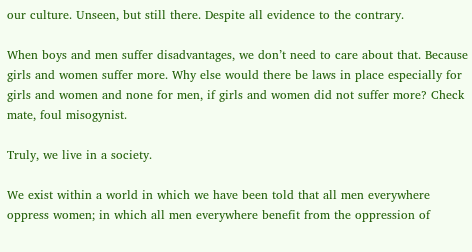our culture. Unseen, but still there. Despite all evidence to the contrary.

When boys and men suffer disadvantages, we don’t need to care about that. Because girls and women suffer more. Why else would there be laws in place especially for girls and women and none for men, if girls and women did not suffer more? Check mate, foul misogynist.

Truly, we live in a society.

We exist within a world in which we have been told that all men everywhere oppress women; in which all men everywhere benefit from the oppression of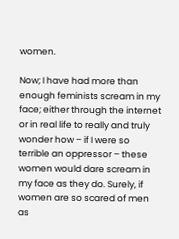women.

Now; I have had more than enough feminists scream in my face; either through the internet or in real life to really and truly wonder how – if I were so terrible an oppressor – these women would dare scream in my face as they do. Surely, if women are so scared of men as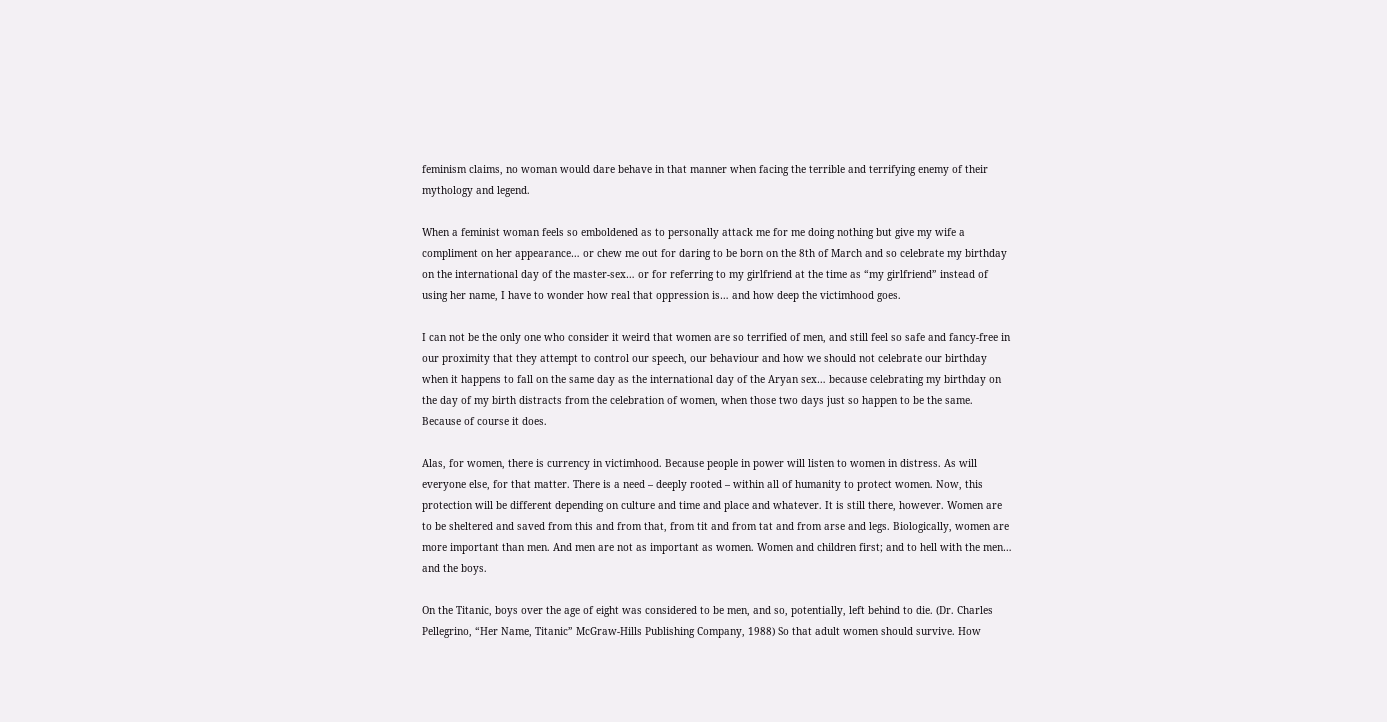feminism claims, no woman would dare behave in that manner when facing the terrible and terrifying enemy of their mythology and legend.

When a feminist woman feels so emboldened as to personally attack me for me doing nothing but give my wife a compliment on her appearance… or chew me out for daring to be born on the 8th of March and so celebrate my birthday on the international day of the master-sex… or for referring to my girlfriend at the time as “my girlfriend” instead of using her name, I have to wonder how real that oppression is… and how deep the victimhood goes.

I can not be the only one who consider it weird that women are so terrified of men, and still feel so safe and fancy-free in our proximity that they attempt to control our speech, our behaviour and how we should not celebrate our birthday when it happens to fall on the same day as the international day of the Aryan sex… because celebrating my birthday on the day of my birth distracts from the celebration of women, when those two days just so happen to be the same. Because of course it does.

Alas, for women, there is currency in victimhood. Because people in power will listen to women in distress. As will everyone else, for that matter. There is a need – deeply rooted – within all of humanity to protect women. Now, this protection will be different depending on culture and time and place and whatever. It is still there, however. Women are to be sheltered and saved from this and from that, from tit and from tat and from arse and legs. Biologically, women are more important than men. And men are not as important as women. Women and children first; and to hell with the men… and the boys.

On the Titanic, boys over the age of eight was considered to be men, and so, potentially, left behind to die. (Dr. Charles Pellegrino, “Her Name, Titanic” McGraw-Hills Publishing Company, 1988) So that adult women should survive. How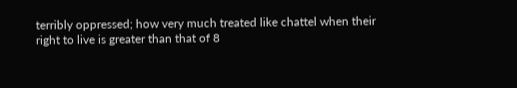terribly oppressed; how very much treated like chattel when their right to live is greater than that of 8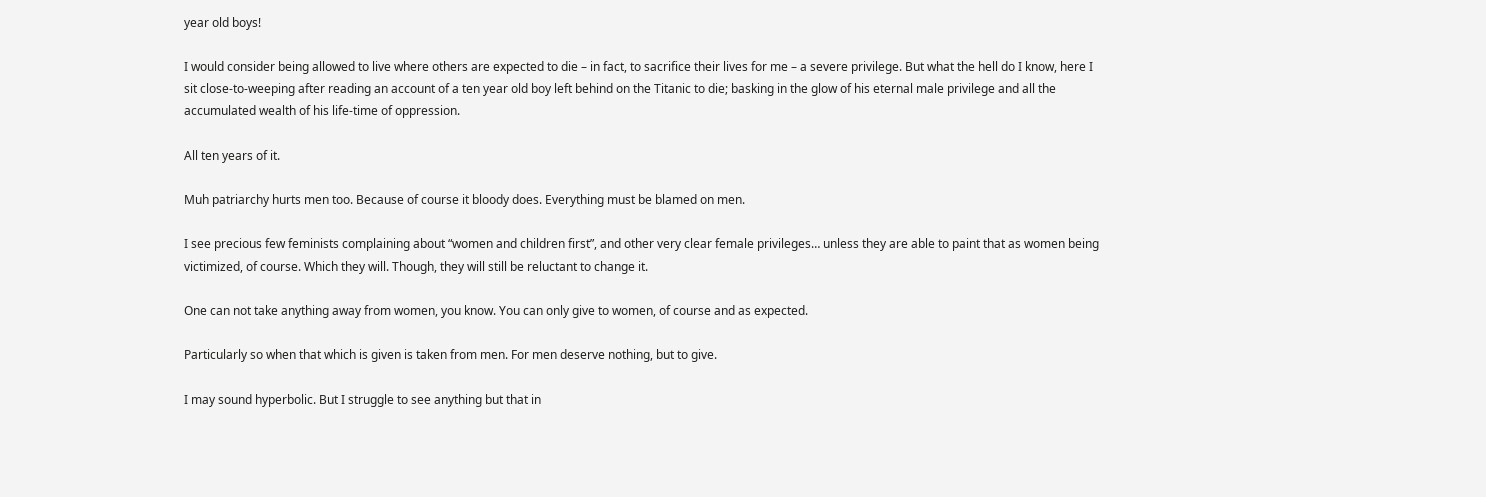year old boys!

I would consider being allowed to live where others are expected to die – in fact, to sacrifice their lives for me – a severe privilege. But what the hell do I know, here I sit close-to-weeping after reading an account of a ten year old boy left behind on the Titanic to die; basking in the glow of his eternal male privilege and all the accumulated wealth of his life-time of oppression.

All ten years of it.

Muh patriarchy hurts men too. Because of course it bloody does. Everything must be blamed on men.

I see precious few feminists complaining about “women and children first”, and other very clear female privileges… unless they are able to paint that as women being victimized, of course. Which they will. Though, they will still be reluctant to change it.

One can not take anything away from women, you know. You can only give to women, of course and as expected.

Particularly so when that which is given is taken from men. For men deserve nothing, but to give.

I may sound hyperbolic. But I struggle to see anything but that in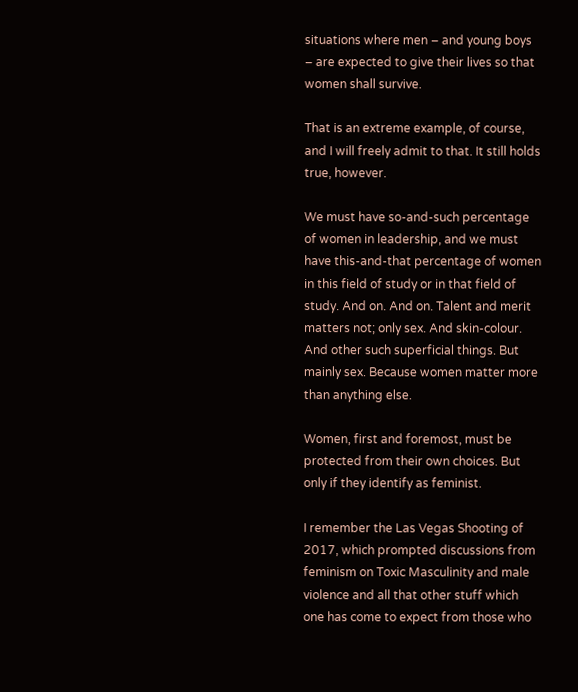situations where men – and young boys – are expected to give their lives so that women shall survive.

That is an extreme example, of course, and I will freely admit to that. It still holds true, however.

We must have so-and-such percentage of women in leadership, and we must have this-and-that percentage of women in this field of study or in that field of study. And on. And on. Talent and merit matters not; only sex. And skin-colour. And other such superficial things. But mainly sex. Because women matter more than anything else.

Women, first and foremost, must be protected from their own choices. But only if they identify as feminist.

I remember the Las Vegas Shooting of 2017, which prompted discussions from feminism on Toxic Masculinity and male violence and all that other stuff which one has come to expect from those who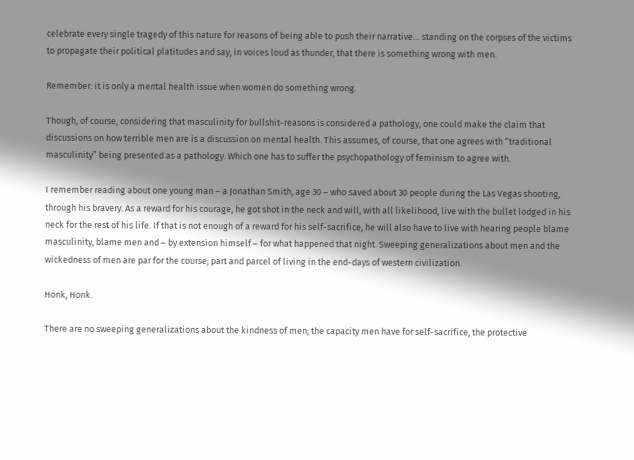celebrate every single tragedy of this nature for reasons of being able to push their narrative… standing on the corpses of the victims to propagate their political platitudes and say, in voices loud as thunder, that there is something wrong with men.

Remember: it is only a mental health issue when women do something wrong.

Though, of course, considering that masculinity for bullshit-reasons is considered a pathology, one could make the claim that discussions on how terrible men are is a discussion on mental health. This assumes, of course, that one agrees with “traditional masculinity” being presented as a pathology. Which one has to suffer the psychopathology of feminism to agree with.

I remember reading about one young man – a Jonathan Smith, age 30 – who saved about 30 people during the Las Vegas shooting, through his bravery. As a reward for his courage, he got shot in the neck and will, with all likelihood, live with the bullet lodged in his neck for the rest of his life. If that is not enough of a reward for his self-sacrifice, he will also have to live with hearing people blame masculinity, blame men and – by extension himself – for what happened that night. Sweeping generalizations about men and the wickedness of men are par for the course; part and parcel of living in the end-days of western civilization.

Honk, Honk.

There are no sweeping generalizations about the kindness of men; the capacity men have for self-sacrifice, the protective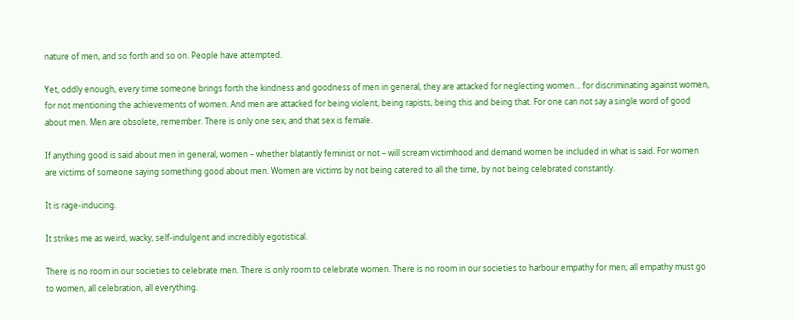nature of men, and so forth and so on. People have attempted.

Yet, oddly enough, every time someone brings forth the kindness and goodness of men in general, they are attacked for neglecting women… for discriminating against women, for not mentioning the achievements of women. And men are attacked for being violent, being rapists, being this and being that. For one can not say a single word of good about men. Men are obsolete, remember. There is only one sex, and that sex is female.

If anything good is said about men in general, women – whether blatantly feminist or not – will scream victimhood and demand women be included in what is said. For women are victims of someone saying something good about men. Women are victims by not being catered to all the time, by not being celebrated constantly.

It is rage-inducing.

It strikes me as weird, wacky, self-indulgent and incredibly egotistical.

There is no room in our societies to celebrate men. There is only room to celebrate women. There is no room in our societies to harbour empathy for men; all empathy must go to women, all celebration, all everything.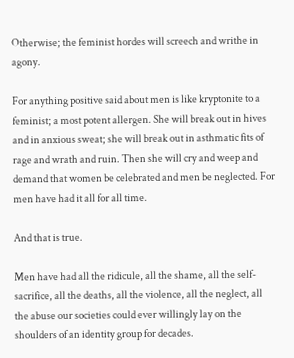Otherwise; the feminist hordes will screech and writhe in agony.

For anything positive said about men is like kryptonite to a feminist; a most potent allergen. She will break out in hives and in anxious sweat; she will break out in asthmatic fits of rage and wrath and ruin. Then she will cry and weep and demand that women be celebrated and men be neglected. For men have had it all for all time.

And that is true.

Men have had all the ridicule, all the shame, all the self-sacrifice, all the deaths, all the violence, all the neglect, all the abuse our societies could ever willingly lay on the shoulders of an identity group for decades.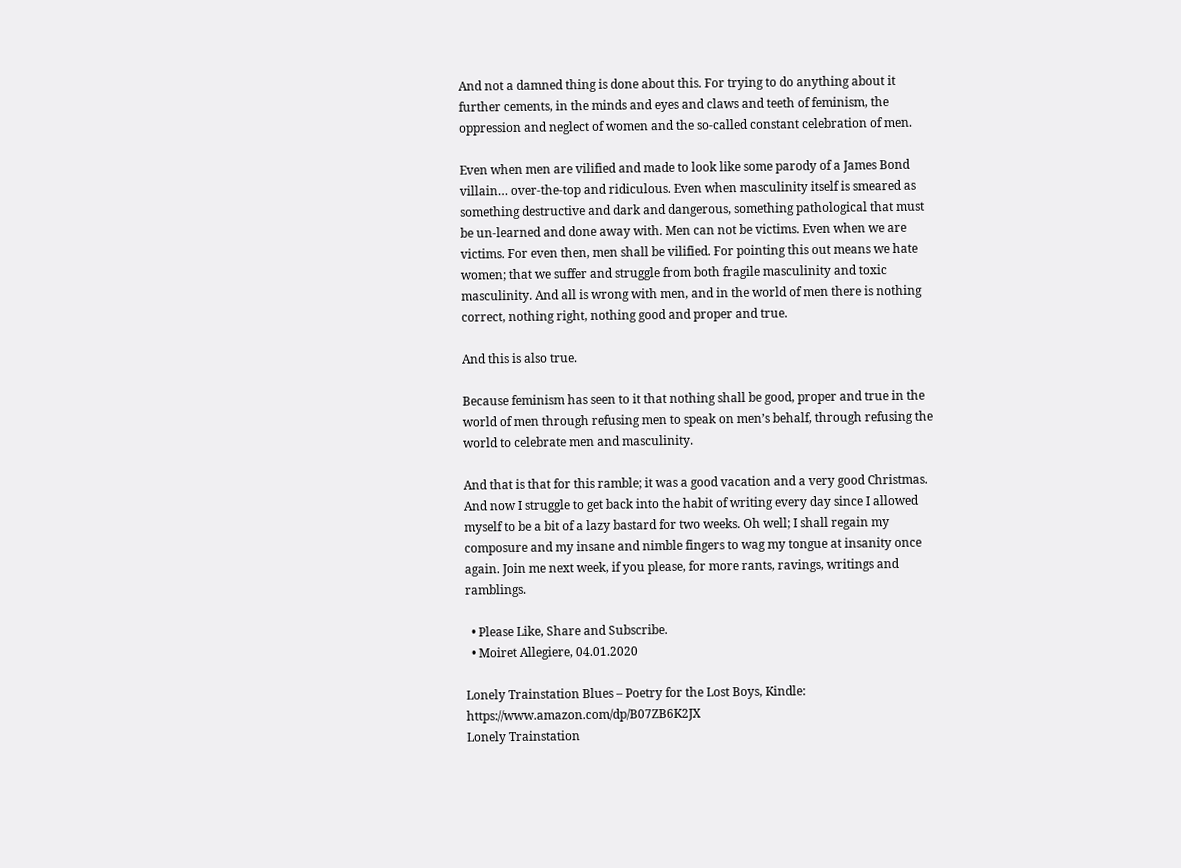And not a damned thing is done about this. For trying to do anything about it further cements, in the minds and eyes and claws and teeth of feminism, the oppression and neglect of women and the so-called constant celebration of men.

Even when men are vilified and made to look like some parody of a James Bond villain… over-the-top and ridiculous. Even when masculinity itself is smeared as something destructive and dark and dangerous, something pathological that must be un-learned and done away with. Men can not be victims. Even when we are victims. For even then, men shall be vilified. For pointing this out means we hate women; that we suffer and struggle from both fragile masculinity and toxic masculinity. And all is wrong with men, and in the world of men there is nothing correct, nothing right, nothing good and proper and true.

And this is also true.

Because feminism has seen to it that nothing shall be good, proper and true in the world of men through refusing men to speak on men’s behalf, through refusing the world to celebrate men and masculinity.

And that is that for this ramble; it was a good vacation and a very good Christmas. And now I struggle to get back into the habit of writing every day since I allowed myself to be a bit of a lazy bastard for two weeks. Oh well; I shall regain my composure and my insane and nimble fingers to wag my tongue at insanity once again. Join me next week, if you please, for more rants, ravings, writings and ramblings.

  • Please Like, Share and Subscribe.
  • Moiret Allegiere, 04.01.2020

Lonely Trainstation Blues – Poetry for the Lost Boys, Kindle: https://www.amazon.com/dp/B07ZB6K2JX
Lonely Trainstation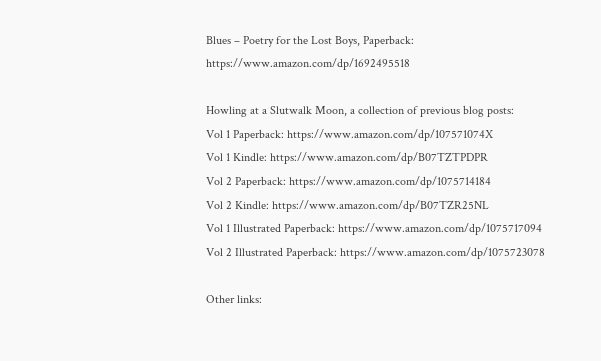Blues – Poetry for the Lost Boys, Paperback: https://www.amazon.com/dp/1692495518

Howling at a Slutwalk Moon, a collection of previous blog posts:
Vol 1 Paperback: https://www.amazon.com/dp/107571074X
Vol 1 Kindle: https://www.amazon.com/dp/B07TZTPDPR
Vol 2 Paperback: https://www.amazon.com/dp/1075714184
Vol 2 Kindle: https://www.amazon.com/dp/B07TZR25NL
Vol 1 Illustrated Paperback: https://www.amazon.com/dp/1075717094
Vol 2 Illustrated Paperback: https://www.amazon.com/dp/1075723078

Other links: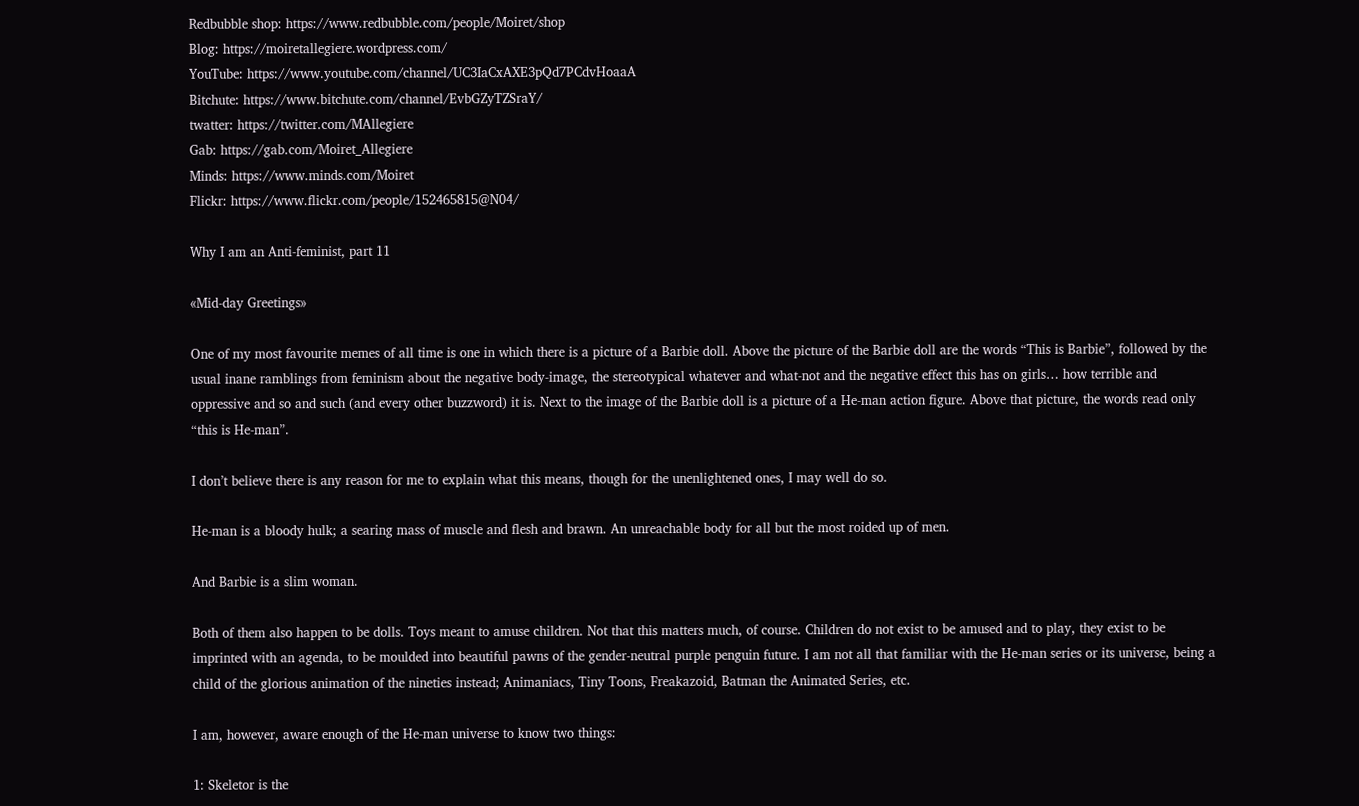Redbubble shop: https://www.redbubble.com/people/Moiret/shop
Blog: https://moiretallegiere.wordpress.com/
YouTube: https://www.youtube.com/channel/UC3IaCxAXE3pQd7PCdvHoaaA
Bitchute: https://www.bitchute.com/channel/EvbGZyTZSraY/
twatter: https://twitter.com/MAllegiere
Gab: https://gab.com/Moiret_Allegiere
Minds: https://www.minds.com/Moiret
Flickr: https://www.flickr.com/people/152465815@N04/

Why I am an Anti-feminist, part 11

«Mid-day Greetings»

One of my most favourite memes of all time is one in which there is a picture of a Barbie doll. Above the picture of the Barbie doll are the words “This is Barbie”, followed by the usual inane ramblings from feminism about the negative body-image, the stereotypical whatever and what-not and the negative effect this has on girls… how terrible and oppressive and so and such (and every other buzzword) it is. Next to the image of the Barbie doll is a picture of a He-man action figure. Above that picture, the words read only “this is He-man”.

I don’t believe there is any reason for me to explain what this means, though for the unenlightened ones, I may well do so.

He-man is a bloody hulk; a searing mass of muscle and flesh and brawn. An unreachable body for all but the most roided up of men.

And Barbie is a slim woman.

Both of them also happen to be dolls. Toys meant to amuse children. Not that this matters much, of course. Children do not exist to be amused and to play, they exist to be imprinted with an agenda, to be moulded into beautiful pawns of the gender-neutral purple penguin future. I am not all that familiar with the He-man series or its universe, being a child of the glorious animation of the nineties instead; Animaniacs, Tiny Toons, Freakazoid, Batman the Animated Series, etc.

I am, however, aware enough of the He-man universe to know two things:

1: Skeletor is the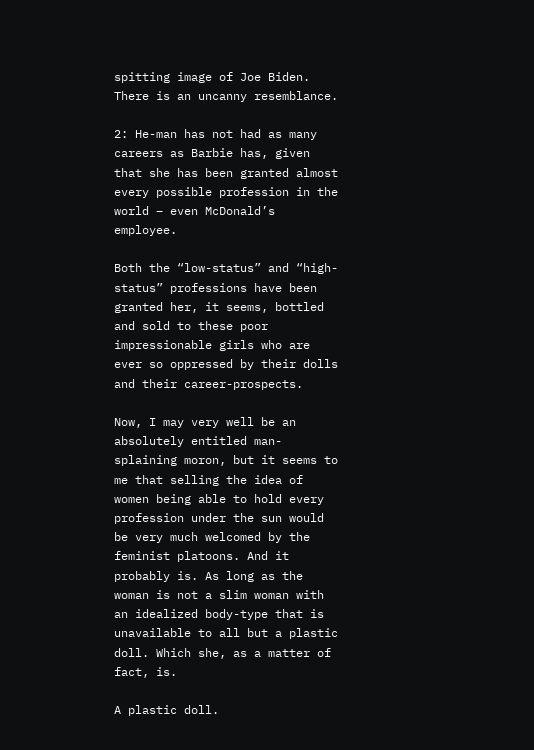spitting image of Joe Biden. There is an uncanny resemblance.

2: He-man has not had as many careers as Barbie has, given that she has been granted almost every possible profession in the world – even McDonald’s employee.

Both the “low-status” and “high-status” professions have been granted her, it seems, bottled and sold to these poor impressionable girls who are ever so oppressed by their dolls and their career-prospects.

Now, I may very well be an absolutely entitled man-splaining moron, but it seems to me that selling the idea of women being able to hold every profession under the sun would be very much welcomed by the feminist platoons. And it probably is. As long as the woman is not a slim woman with an idealized body-type that is unavailable to all but a plastic doll. Which she, as a matter of fact, is.

A plastic doll.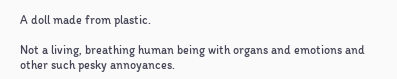A doll made from plastic.

Not a living, breathing human being with organs and emotions and other such pesky annoyances.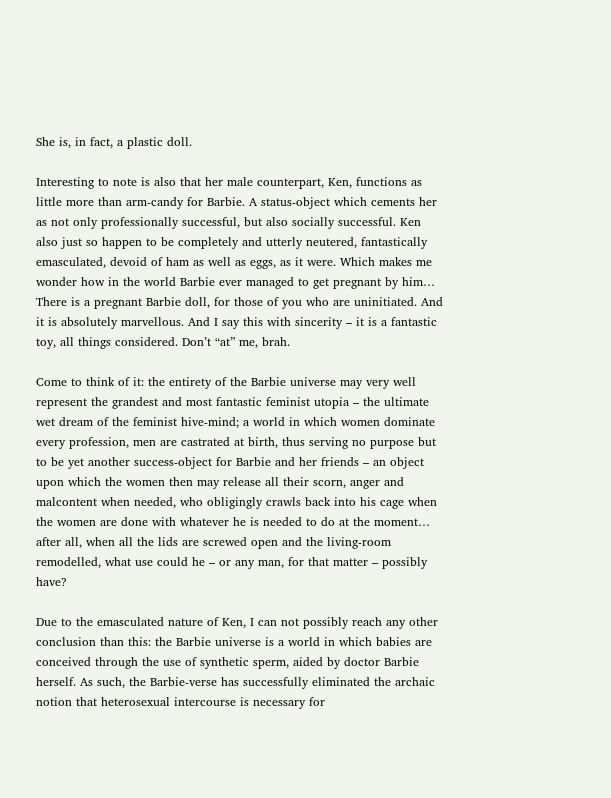She is, in fact, a plastic doll.

Interesting to note is also that her male counterpart, Ken, functions as little more than arm-candy for Barbie. A status-object which cements her as not only professionally successful, but also socially successful. Ken also just so happen to be completely and utterly neutered, fantastically emasculated, devoid of ham as well as eggs, as it were. Which makes me wonder how in the world Barbie ever managed to get pregnant by him… There is a pregnant Barbie doll, for those of you who are uninitiated. And it is absolutely marvellous. And I say this with sincerity – it is a fantastic toy, all things considered. Don’t “at” me, brah.

Come to think of it: the entirety of the Barbie universe may very well represent the grandest and most fantastic feminist utopia – the ultimate wet dream of the feminist hive-mind; a world in which women dominate every profession, men are castrated at birth, thus serving no purpose but to be yet another success-object for Barbie and her friends – an object upon which the women then may release all their scorn, anger and malcontent when needed, who obligingly crawls back into his cage when the women are done with whatever he is needed to do at the moment… after all, when all the lids are screwed open and the living-room remodelled, what use could he – or any man, for that matter – possibly have?

Due to the emasculated nature of Ken, I can not possibly reach any other conclusion than this: the Barbie universe is a world in which babies are conceived through the use of synthetic sperm, aided by doctor Barbie herself. As such, the Barbie-verse has successfully eliminated the archaic notion that heterosexual intercourse is necessary for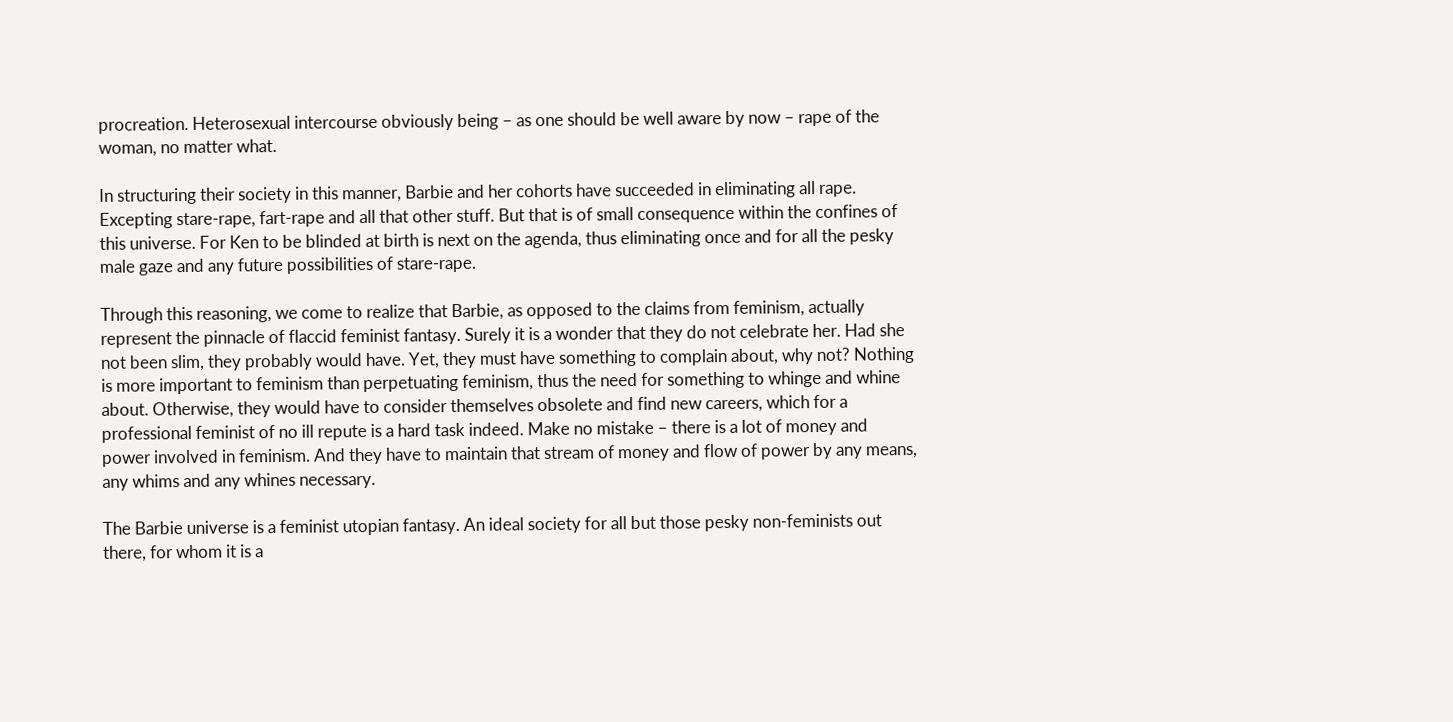procreation. Heterosexual intercourse obviously being – as one should be well aware by now – rape of the woman, no matter what.

In structuring their society in this manner, Barbie and her cohorts have succeeded in eliminating all rape. Excepting stare-rape, fart-rape and all that other stuff. But that is of small consequence within the confines of this universe. For Ken to be blinded at birth is next on the agenda, thus eliminating once and for all the pesky male gaze and any future possibilities of stare-rape.

Through this reasoning, we come to realize that Barbie, as opposed to the claims from feminism, actually represent the pinnacle of flaccid feminist fantasy. Surely it is a wonder that they do not celebrate her. Had she not been slim, they probably would have. Yet, they must have something to complain about, why not? Nothing is more important to feminism than perpetuating feminism, thus the need for something to whinge and whine about. Otherwise, they would have to consider themselves obsolete and find new careers, which for a professional feminist of no ill repute is a hard task indeed. Make no mistake – there is a lot of money and power involved in feminism. And they have to maintain that stream of money and flow of power by any means, any whims and any whines necessary.

The Barbie universe is a feminist utopian fantasy. An ideal society for all but those pesky non-feminists out there, for whom it is a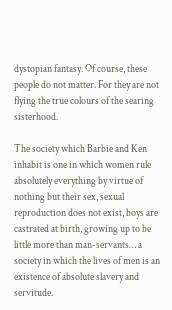dystopian fantasy. Of course, these people do not matter. For they are not flying the true colours of the searing sisterhood.

The society which Barbie and Ken inhabit is one in which women rule absolutely everything by virtue of nothing but their sex, sexual reproduction does not exist, boys are castrated at birth, growing up to be little more than man-servants… a society in which the lives of men is an existence of absolute slavery and servitude.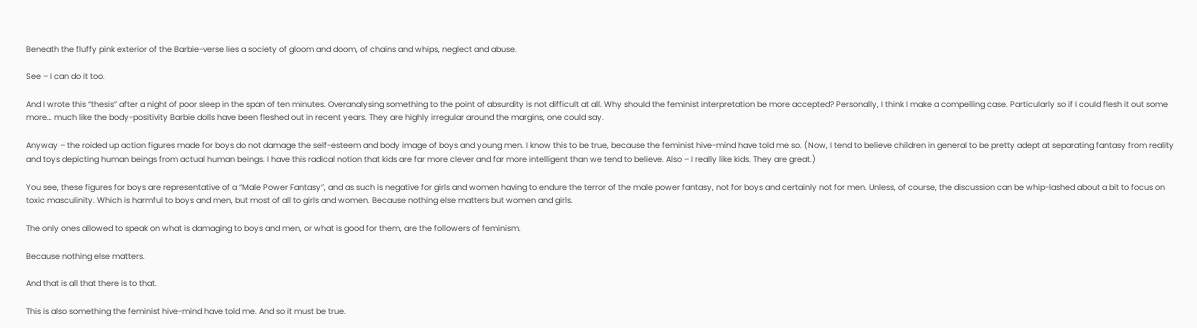Beneath the fluffy pink exterior of the Barbie-verse lies a society of gloom and doom, of chains and whips, neglect and abuse.

See – I can do it too.

And I wrote this “thesis” after a night of poor sleep in the span of ten minutes. Overanalysing something to the point of absurdity is not difficult at all. Why should the feminist interpretation be more accepted? Personally, I think I make a compelling case. Particularly so if I could flesh it out some more… much like the body-positivity Barbie dolls have been fleshed out in recent years. They are highly irregular around the margins, one could say.

Anyway – the roided up action figures made for boys do not damage the self-esteem and body image of boys and young men. I know this to be true, because the feminist hive-mind have told me so. (Now, I tend to believe children in general to be pretty adept at separating fantasy from reality and toys depicting human beings from actual human beings. I have this radical notion that kids are far more clever and far more intelligent than we tend to believe. Also – I really like kids. They are great.)

You see, these figures for boys are representative of a “Male Power Fantasy”, and as such is negative for girls and women having to endure the terror of the male power fantasy, not for boys and certainly not for men. Unless, of course, the discussion can be whip-lashed about a bit to focus on toxic masculinity. Which is harmful to boys and men, but most of all to girls and women. Because nothing else matters but women and girls.

The only ones allowed to speak on what is damaging to boys and men, or what is good for them, are the followers of feminism.

Because nothing else matters.

And that is all that there is to that.

This is also something the feminist hive-mind have told me. And so it must be true.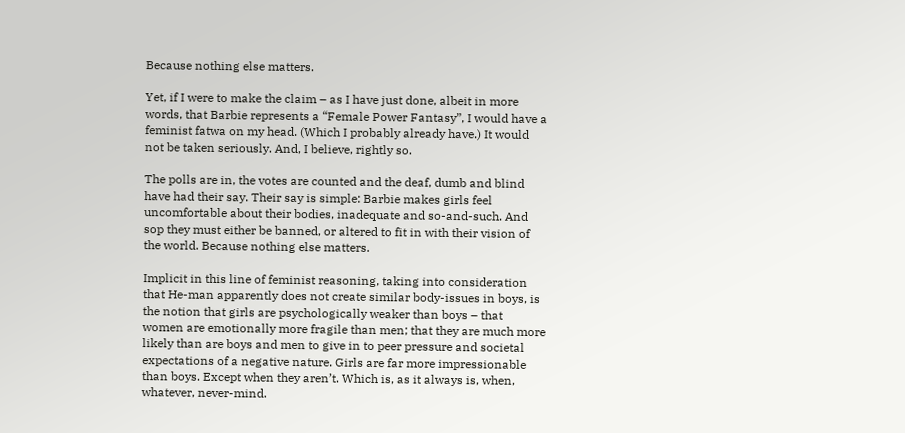Because nothing else matters.

Yet, if I were to make the claim – as I have just done, albeit in more words, that Barbie represents a “Female Power Fantasy”, I would have a feminist fatwa on my head. (Which I probably already have.) It would not be taken seriously. And, I believe, rightly so.

The polls are in, the votes are counted and the deaf, dumb and blind have had their say. Their say is simple: Barbie makes girls feel uncomfortable about their bodies, inadequate and so-and-such. And sop they must either be banned, or altered to fit in with their vision of the world. Because nothing else matters.

Implicit in this line of feminist reasoning, taking into consideration that He-man apparently does not create similar body-issues in boys, is the notion that girls are psychologically weaker than boys – that women are emotionally more fragile than men; that they are much more likely than are boys and men to give in to peer pressure and societal expectations of a negative nature. Girls are far more impressionable than boys. Except when they aren’t. Which is, as it always is, when, whatever, never-mind.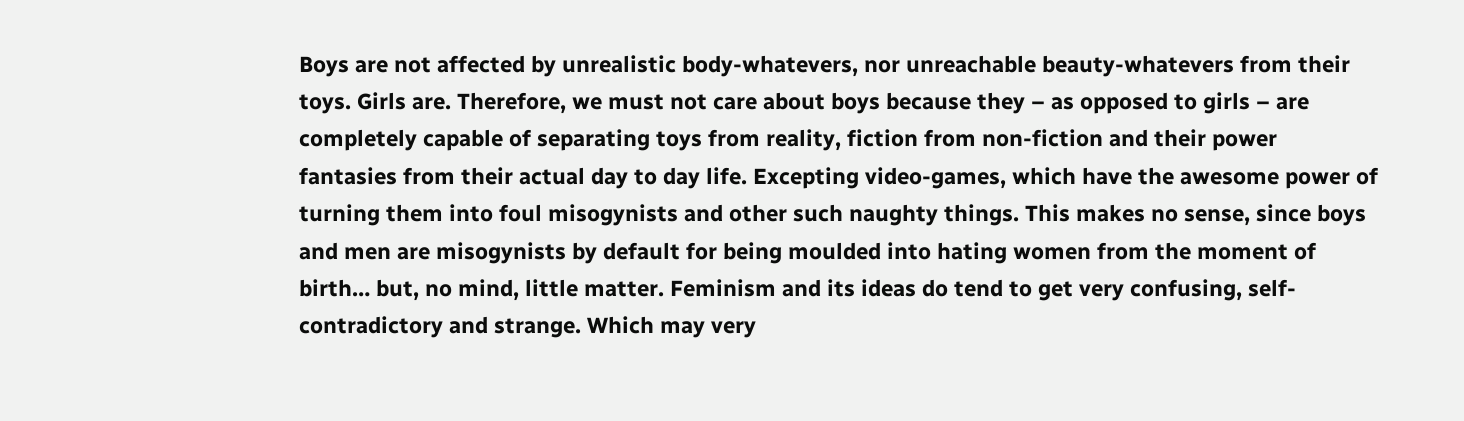Boys are not affected by unrealistic body-whatevers, nor unreachable beauty-whatevers from their toys. Girls are. Therefore, we must not care about boys because they – as opposed to girls – are completely capable of separating toys from reality, fiction from non-fiction and their power fantasies from their actual day to day life. Excepting video-games, which have the awesome power of turning them into foul misogynists and other such naughty things. This makes no sense, since boys and men are misogynists by default for being moulded into hating women from the moment of birth… but, no mind, little matter. Feminism and its ideas do tend to get very confusing, self-contradictory and strange. Which may very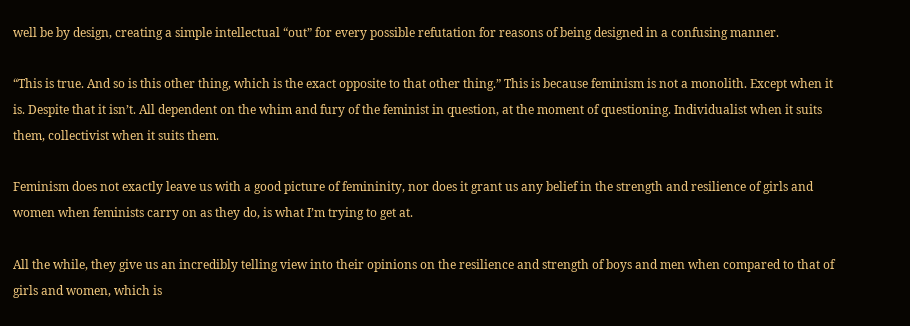well be by design, creating a simple intellectual “out” for every possible refutation for reasons of being designed in a confusing manner.

“This is true. And so is this other thing, which is the exact opposite to that other thing.” This is because feminism is not a monolith. Except when it is. Despite that it isn’t. All dependent on the whim and fury of the feminist in question, at the moment of questioning. Individualist when it suits them, collectivist when it suits them.

Feminism does not exactly leave us with a good picture of femininity, nor does it grant us any belief in the strength and resilience of girls and women when feminists carry on as they do, is what I’m trying to get at.

All the while, they give us an incredibly telling view into their opinions on the resilience and strength of boys and men when compared to that of girls and women, which is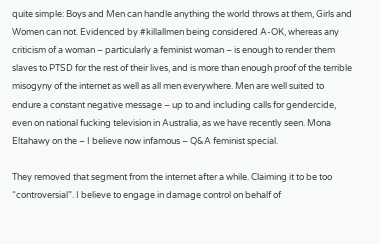quite simple: Boys and Men can handle anything the world throws at them, Girls and Women can not. Evidenced by #killallmen being considered A-OK, whereas any criticism of a woman – particularly a feminist woman – is enough to render them slaves to PTSD for the rest of their lives, and is more than enough proof of the terrible misogyny of the internet as well as all men everywhere. Men are well suited to endure a constant negative message – up to and including calls for gendercide, even on national fucking television in Australia, as we have recently seen. Mona Eltahawy on the – I believe now infamous – Q&A feminist special.

They removed that segment from the internet after a while. Claiming it to be too “controversial”. I believe to engage in damage control on behalf of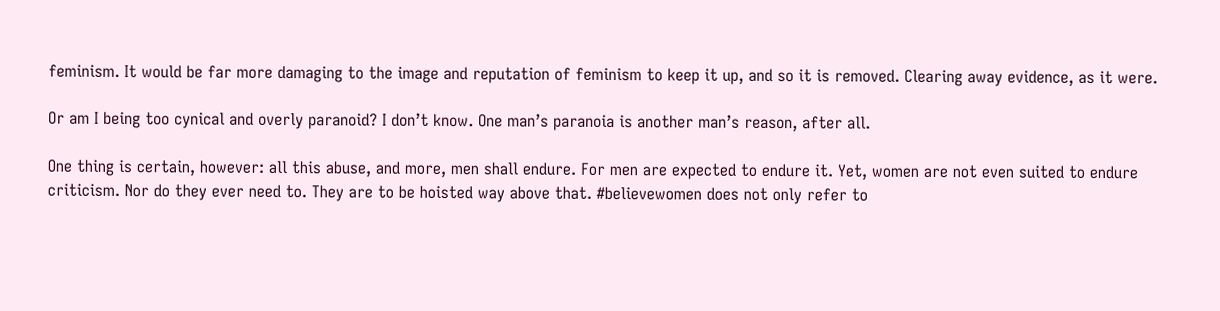feminism. It would be far more damaging to the image and reputation of feminism to keep it up, and so it is removed. Clearing away evidence, as it were.

Or am I being too cynical and overly paranoid? I don’t know. One man’s paranoia is another man’s reason, after all.

One thing is certain, however: all this abuse, and more, men shall endure. For men are expected to endure it. Yet, women are not even suited to endure criticism. Nor do they ever need to. They are to be hoisted way above that. #believewomen does not only refer to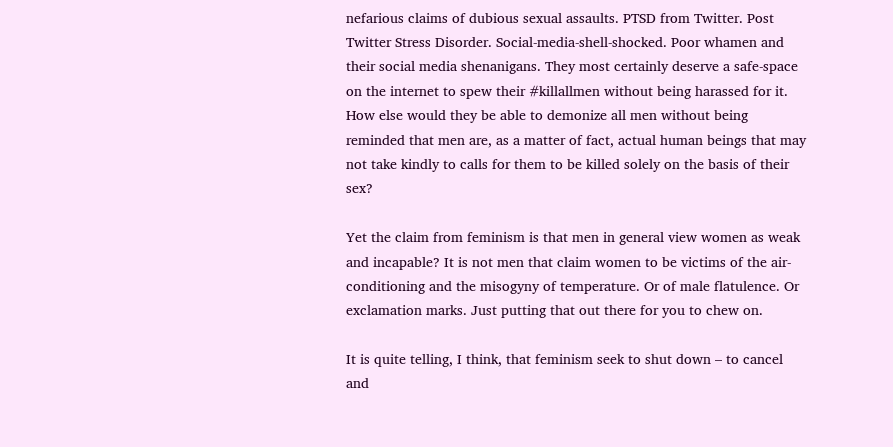nefarious claims of dubious sexual assaults. PTSD from Twitter. Post Twitter Stress Disorder. Social-media-shell-shocked. Poor whamen and their social media shenanigans. They most certainly deserve a safe-space on the internet to spew their #killallmen without being harassed for it. How else would they be able to demonize all men without being reminded that men are, as a matter of fact, actual human beings that may not take kindly to calls for them to be killed solely on the basis of their sex?

Yet the claim from feminism is that men in general view women as weak and incapable? It is not men that claim women to be victims of the air-conditioning and the misogyny of temperature. Or of male flatulence. Or exclamation marks. Just putting that out there for you to chew on.

It is quite telling, I think, that feminism seek to shut down – to cancel and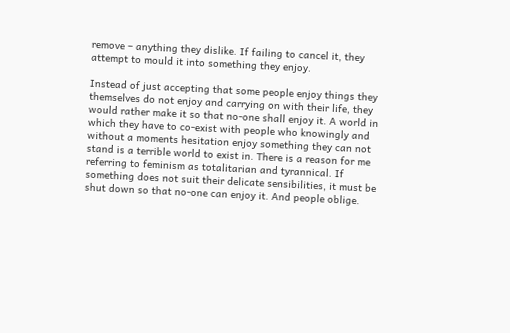remove – anything they dislike. If failing to cancel it, they attempt to mould it into something they enjoy.

Instead of just accepting that some people enjoy things they themselves do not enjoy and carrying on with their life, they would rather make it so that no-one shall enjoy it. A world in which they have to co-exist with people who knowingly and without a moments hesitation enjoy something they can not stand is a terrible world to exist in. There is a reason for me referring to feminism as totalitarian and tyrannical. If something does not suit their delicate sensibilities, it must be shut down so that no-one can enjoy it. And people oblige.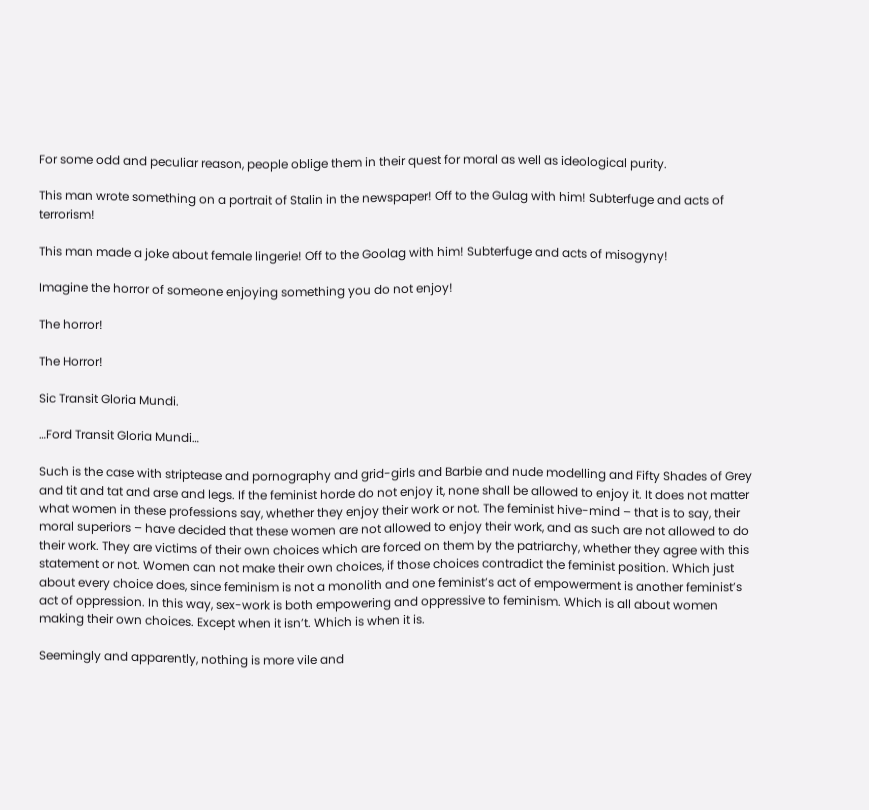For some odd and peculiar reason, people oblige them in their quest for moral as well as ideological purity.

This man wrote something on a portrait of Stalin in the newspaper! Off to the Gulag with him! Subterfuge and acts of terrorism!

This man made a joke about female lingerie! Off to the Goolag with him! Subterfuge and acts of misogyny!

Imagine the horror of someone enjoying something you do not enjoy!

The horror!

The Horror!

Sic Transit Gloria Mundi.

…Ford Transit Gloria Mundi…

Such is the case with striptease and pornography and grid-girls and Barbie and nude modelling and Fifty Shades of Grey and tit and tat and arse and legs. If the feminist horde do not enjoy it, none shall be allowed to enjoy it. It does not matter what women in these professions say, whether they enjoy their work or not. The feminist hive-mind – that is to say, their moral superiors – have decided that these women are not allowed to enjoy their work, and as such are not allowed to do their work. They are victims of their own choices which are forced on them by the patriarchy, whether they agree with this statement or not. Women can not make their own choices, if those choices contradict the feminist position. Which just about every choice does, since feminism is not a monolith and one feminist’s act of empowerment is another feminist’s act of oppression. In this way, sex-work is both empowering and oppressive to feminism. Which is all about women making their own choices. Except when it isn’t. Which is when it is.

Seemingly and apparently, nothing is more vile and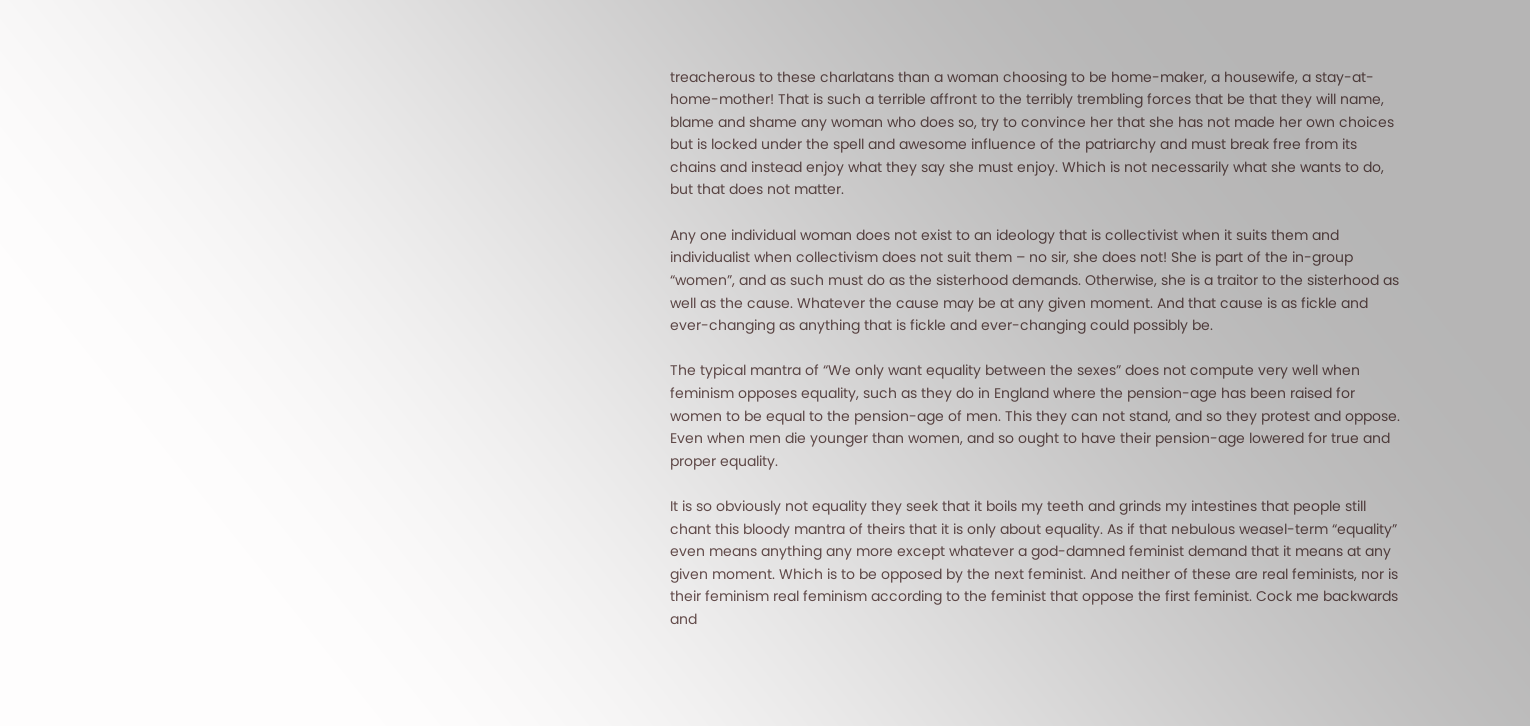treacherous to these charlatans than a woman choosing to be home-maker, a housewife, a stay-at-home-mother! That is such a terrible affront to the terribly trembling forces that be that they will name, blame and shame any woman who does so, try to convince her that she has not made her own choices but is locked under the spell and awesome influence of the patriarchy and must break free from its chains and instead enjoy what they say she must enjoy. Which is not necessarily what she wants to do, but that does not matter.

Any one individual woman does not exist to an ideology that is collectivist when it suits them and individualist when collectivism does not suit them – no sir, she does not! She is part of the in-group “women”, and as such must do as the sisterhood demands. Otherwise, she is a traitor to the sisterhood as well as the cause. Whatever the cause may be at any given moment. And that cause is as fickle and ever-changing as anything that is fickle and ever-changing could possibly be.

The typical mantra of “We only want equality between the sexes” does not compute very well when feminism opposes equality, such as they do in England where the pension-age has been raised for women to be equal to the pension-age of men. This they can not stand, and so they protest and oppose. Even when men die younger than women, and so ought to have their pension-age lowered for true and proper equality.

It is so obviously not equality they seek that it boils my teeth and grinds my intestines that people still chant this bloody mantra of theirs that it is only about equality. As if that nebulous weasel-term “equality” even means anything any more except whatever a god-damned feminist demand that it means at any given moment. Which is to be opposed by the next feminist. And neither of these are real feminists, nor is their feminism real feminism according to the feminist that oppose the first feminist. Cock me backwards and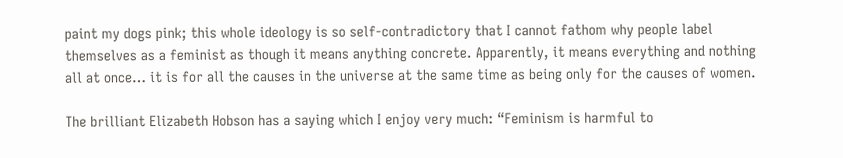paint my dogs pink; this whole ideology is so self-contradictory that I cannot fathom why people label themselves as a feminist as though it means anything concrete. Apparently, it means everything and nothing all at once… it is for all the causes in the universe at the same time as being only for the causes of women.

The brilliant Elizabeth Hobson has a saying which I enjoy very much: “Feminism is harmful to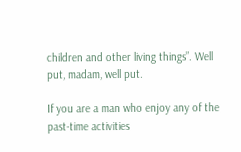children and other living things”. Well put, madam, well put.

If you are a man who enjoy any of the past-time activities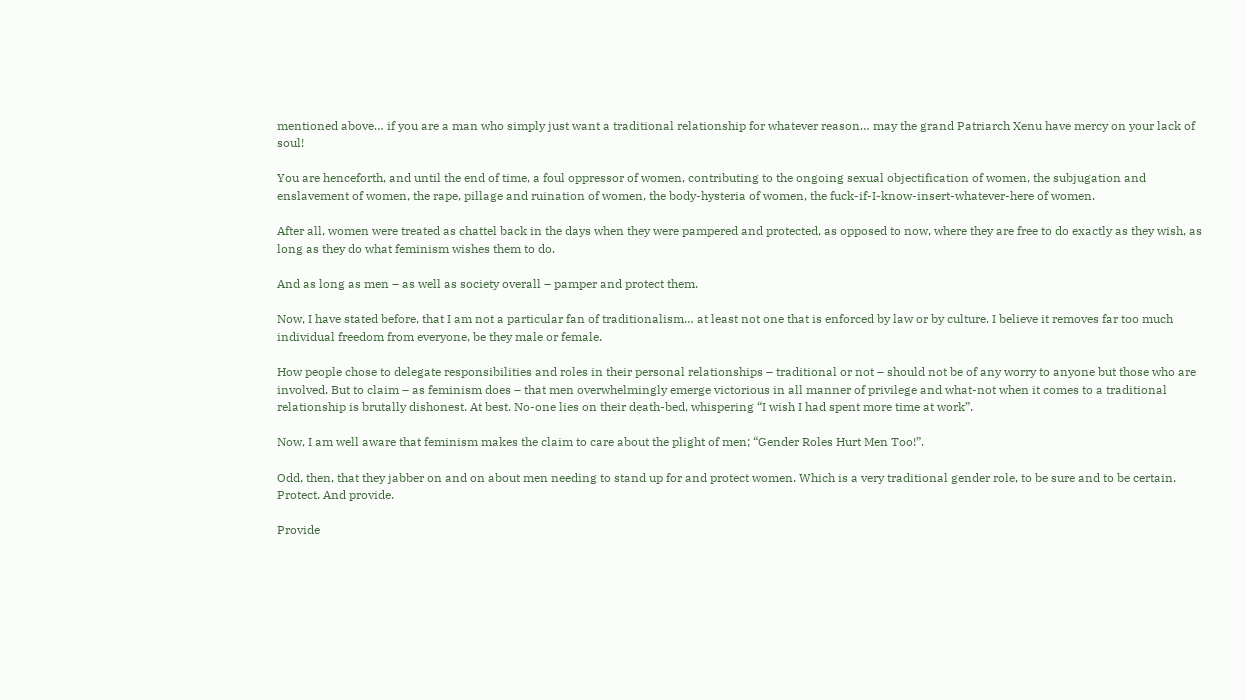mentioned above… if you are a man who simply just want a traditional relationship for whatever reason… may the grand Patriarch Xenu have mercy on your lack of soul!

You are henceforth, and until the end of time, a foul oppressor of women, contributing to the ongoing sexual objectification of women, the subjugation and enslavement of women, the rape, pillage and ruination of women, the body-hysteria of women, the fuck-if-I-know-insert-whatever-here of women.

After all, women were treated as chattel back in the days when they were pampered and protected, as opposed to now, where they are free to do exactly as they wish, as long as they do what feminism wishes them to do.

And as long as men – as well as society overall – pamper and protect them.

Now, I have stated before, that I am not a particular fan of traditionalism… at least not one that is enforced by law or by culture. I believe it removes far too much individual freedom from everyone, be they male or female.

How people chose to delegate responsibilities and roles in their personal relationships – traditional or not – should not be of any worry to anyone but those who are involved. But to claim – as feminism does – that men overwhelmingly emerge victorious in all manner of privilege and what-not when it comes to a traditional relationship is brutally dishonest. At best. No-one lies on their death-bed, whispering “I wish I had spent more time at work”.

Now, I am well aware that feminism makes the claim to care about the plight of men; “Gender Roles Hurt Men Too!”.

Odd, then, that they jabber on and on about men needing to stand up for and protect women. Which is a very traditional gender role, to be sure and to be certain. Protect. And provide.

Provide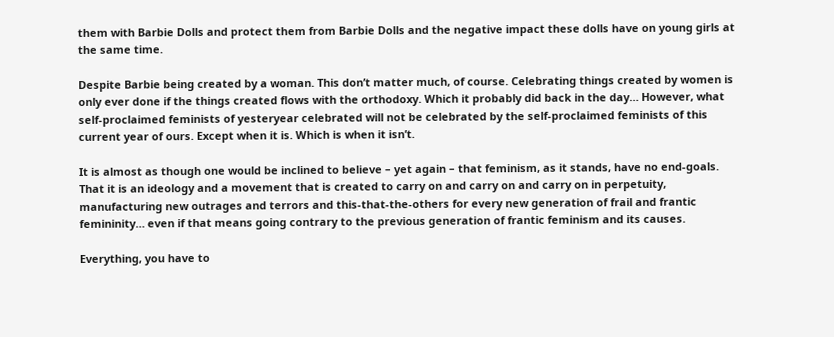them with Barbie Dolls and protect them from Barbie Dolls and the negative impact these dolls have on young girls at the same time.

Despite Barbie being created by a woman. This don’t matter much, of course. Celebrating things created by women is only ever done if the things created flows with the orthodoxy. Which it probably did back in the day… However, what self-proclaimed feminists of yesteryear celebrated will not be celebrated by the self-proclaimed feminists of this current year of ours. Except when it is. Which is when it isn’t.

It is almost as though one would be inclined to believe – yet again – that feminism, as it stands, have no end-goals. That it is an ideology and a movement that is created to carry on and carry on and carry on in perpetuity, manufacturing new outrages and terrors and this-that-the-others for every new generation of frail and frantic femininity… even if that means going contrary to the previous generation of frantic feminism and its causes.

Everything, you have to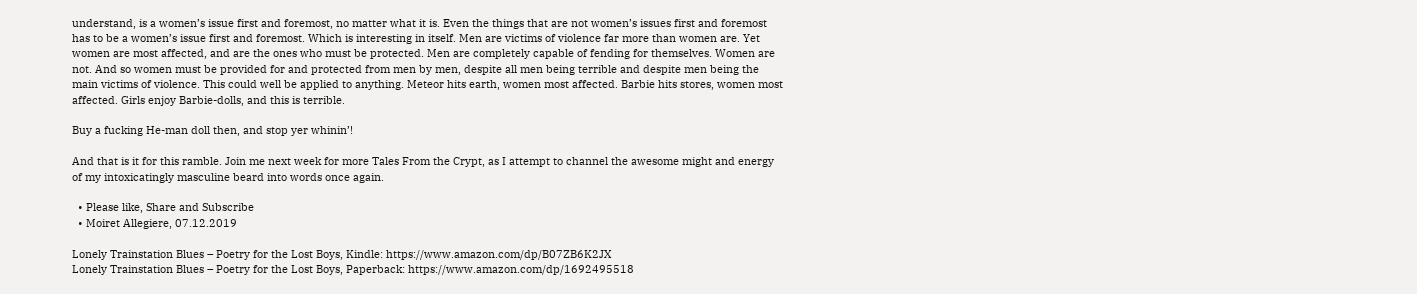understand, is a women’s issue first and foremost, no matter what it is. Even the things that are not women’s issues first and foremost has to be a women’s issue first and foremost. Which is interesting in itself. Men are victims of violence far more than women are. Yet women are most affected, and are the ones who must be protected. Men are completely capable of fending for themselves. Women are not. And so women must be provided for and protected from men by men, despite all men being terrible and despite men being the main victims of violence. This could well be applied to anything. Meteor hits earth, women most affected. Barbie hits stores, women most affected. Girls enjoy Barbie-dolls, and this is terrible.

Buy a fucking He-man doll then, and stop yer whinin’!

And that is it for this ramble. Join me next week for more Tales From the Crypt, as I attempt to channel the awesome might and energy of my intoxicatingly masculine beard into words once again.

  • Please like, Share and Subscribe
  • Moiret Allegiere, 07.12.2019

Lonely Trainstation Blues – Poetry for the Lost Boys, Kindle: https://www.amazon.com/dp/B07ZB6K2JX
Lonely Trainstation Blues – Poetry for the Lost Boys, Paperback: https://www.amazon.com/dp/1692495518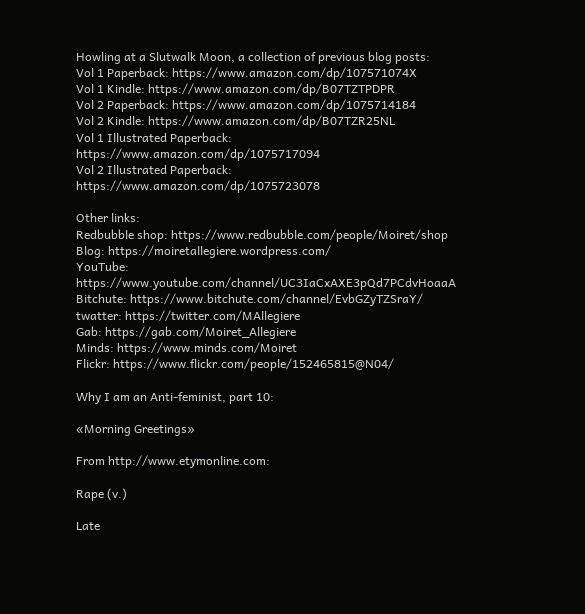Howling at a Slutwalk Moon, a collection of previous blog posts:
Vol 1 Paperback: https://www.amazon.com/dp/107571074X
Vol 1 Kindle: https://www.amazon.com/dp/B07TZTPDPR
Vol 2 Paperback: https://www.amazon.com/dp/1075714184
Vol 2 Kindle: https://www.amazon.com/dp/B07TZR25NL
Vol 1 Illustrated Paperback: https://www.amazon.com/dp/1075717094
Vol 2 Illustrated Paperback: https://www.amazon.com/dp/1075723078

Other links:
Redbubble shop: https://www.redbubble.com/people/Moiret/shop
Blog: https://moiretallegiere.wordpress.com/
YouTube: https://www.youtube.com/channel/UC3IaCxAXE3pQd7PCdvHoaaA
Bitchute: https://www.bitchute.com/channel/EvbGZyTZSraY/
twatter: https://twitter.com/MAllegiere
Gab: https://gab.com/Moiret_Allegiere
Minds: https://www.minds.com/Moiret
Flickr: https://www.flickr.com/people/152465815@N04/

Why I am an Anti-feminist, part 10:

«Morning Greetings»

From http://www.etymonline.com:

Rape (v.)

Late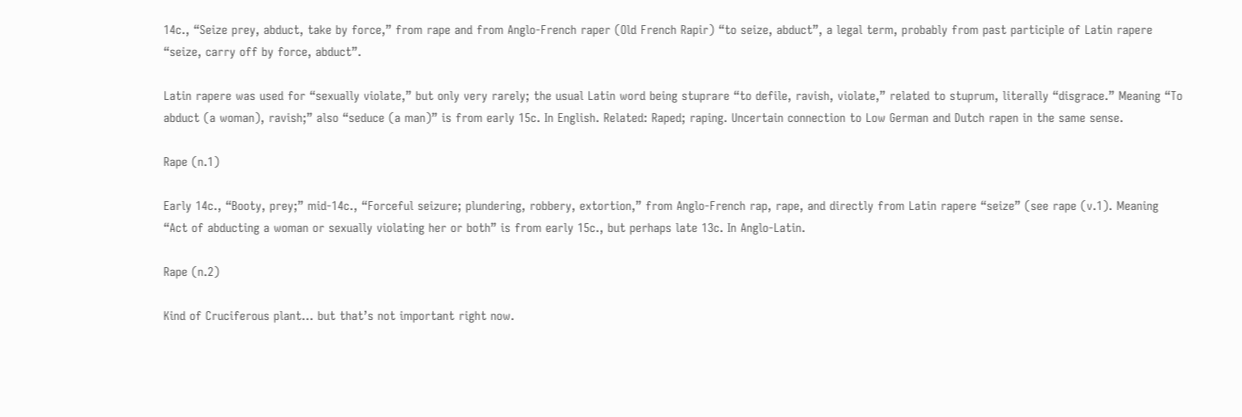14c., “Seize prey, abduct, take by force,” from rape and from Anglo-French raper (Old French Rapir) “to seize, abduct”, a legal term, probably from past participle of Latin rapere “seize, carry off by force, abduct”.

Latin rapere was used for “sexually violate,” but only very rarely; the usual Latin word being stuprare “to defile, ravish, violate,” related to stuprum, literally “disgrace.” Meaning “To abduct (a woman), ravish;” also “seduce (a man)” is from early 15c. In English. Related: Raped; raping. Uncertain connection to Low German and Dutch rapen in the same sense.

Rape (n.1)

Early 14c., “Booty, prey;” mid-14c., “Forceful seizure; plundering, robbery, extortion,” from Anglo-French rap, rape, and directly from Latin rapere “seize” (see rape (v.1). Meaning “Act of abducting a woman or sexually violating her or both” is from early 15c., but perhaps late 13c. In Anglo-Latin.

Rape (n.2)

Kind of Cruciferous plant… but that’s not important right now.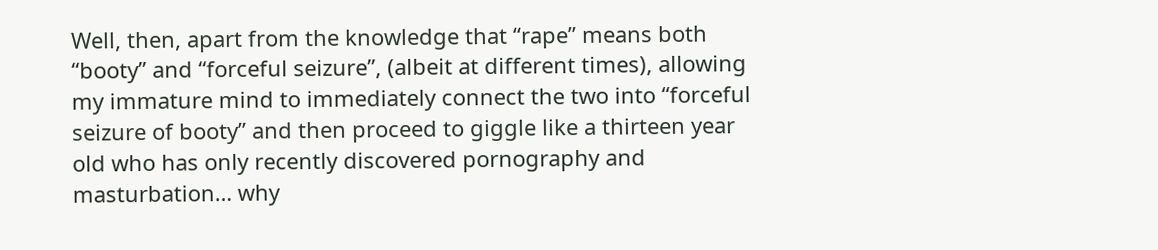Well, then, apart from the knowledge that “rape” means both “booty” and “forceful seizure”, (albeit at different times), allowing my immature mind to immediately connect the two into “forceful seizure of booty” and then proceed to giggle like a thirteen year old who has only recently discovered pornography and masturbation… why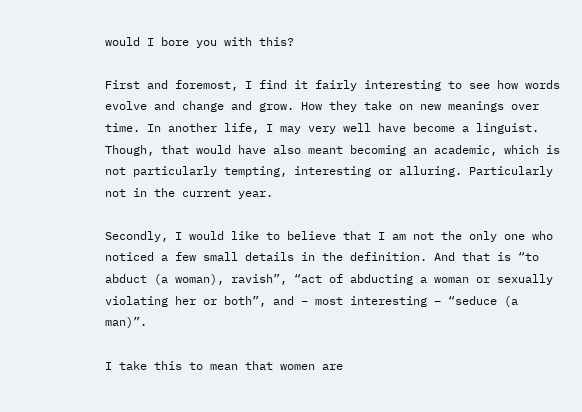would I bore you with this?

First and foremost, I find it fairly interesting to see how words evolve and change and grow. How they take on new meanings over time. In another life, I may very well have become a linguist. Though, that would have also meant becoming an academic, which is not particularly tempting, interesting or alluring. Particularly not in the current year.

Secondly, I would like to believe that I am not the only one who noticed a few small details in the definition. And that is “to abduct (a woman), ravish”, “act of abducting a woman or sexually violating her or both”, and – most interesting – “seduce (a man)”.

I take this to mean that women are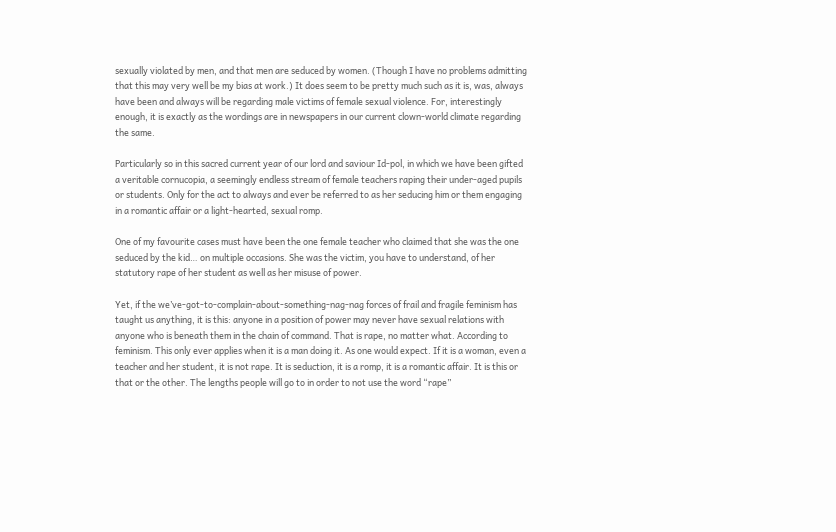sexually violated by men, and that men are seduced by women. (Though I have no problems admitting that this may very well be my bias at work.) It does seem to be pretty much such as it is, was, always have been and always will be regarding male victims of female sexual violence. For, interestingly enough, it is exactly as the wordings are in newspapers in our current clown-world climate regarding the same.

Particularly so in this sacred current year of our lord and saviour Id-pol, in which we have been gifted a veritable cornucopia, a seemingly endless stream of female teachers raping their under-aged pupils or students. Only for the act to always and ever be referred to as her seducing him or them engaging in a romantic affair or a light-hearted, sexual romp.

One of my favourite cases must have been the one female teacher who claimed that she was the one seduced by the kid… on multiple occasions. She was the victim, you have to understand, of her statutory rape of her student as well as her misuse of power.

Yet, if the we’ve-got-to-complain-about-something-nag-nag forces of frail and fragile feminism has taught us anything, it is this: anyone in a position of power may never have sexual relations with anyone who is beneath them in the chain of command. That is rape, no matter what. According to feminism. This only ever applies when it is a man doing it. As one would expect. If it is a woman, even a teacher and her student, it is not rape. It is seduction, it is a romp, it is a romantic affair. It is this or that or the other. The lengths people will go to in order to not use the word “rape”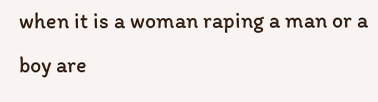when it is a woman raping a man or a boy are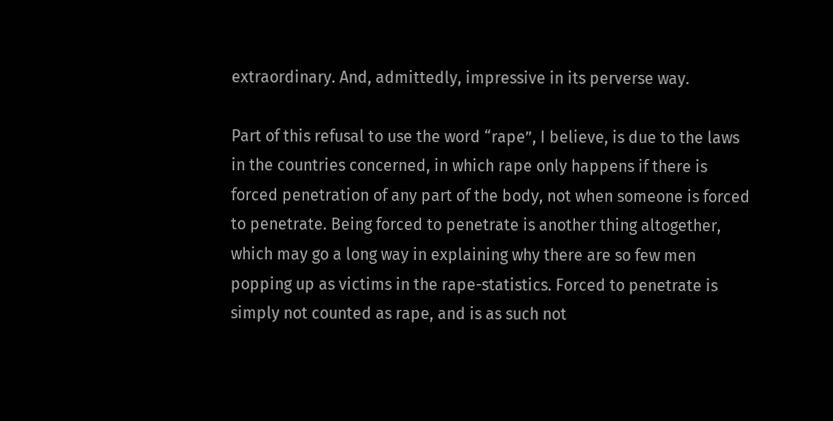extraordinary. And, admittedly, impressive in its perverse way.

Part of this refusal to use the word “rape”, I believe, is due to the laws in the countries concerned, in which rape only happens if there is forced penetration of any part of the body, not when someone is forced to penetrate. Being forced to penetrate is another thing altogether, which may go a long way in explaining why there are so few men popping up as victims in the rape-statistics. Forced to penetrate is simply not counted as rape, and is as such not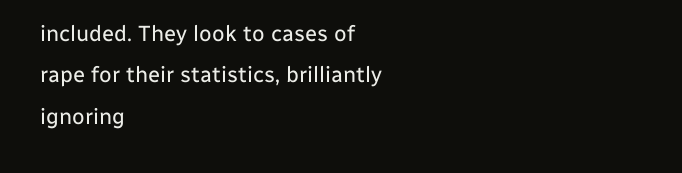included. They look to cases of rape for their statistics, brilliantly ignoring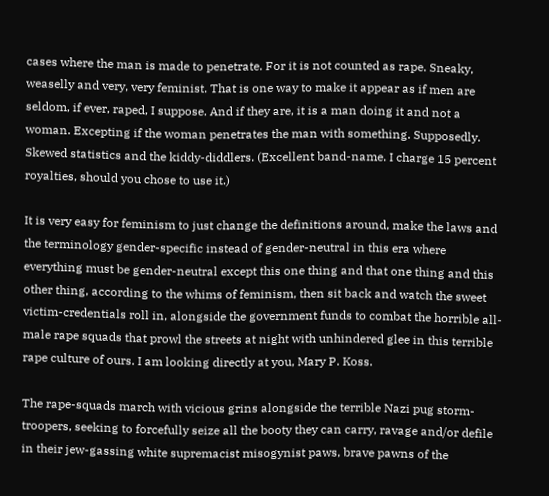cases where the man is made to penetrate. For it is not counted as rape. Sneaky, weaselly and very, very feminist. That is one way to make it appear as if men are seldom, if ever, raped, I suppose. And if they are, it is a man doing it and not a woman. Excepting if the woman penetrates the man with something. Supposedly. Skewed statistics and the kiddy-diddlers. (Excellent band-name. I charge 15 percent royalties, should you chose to use it.)

It is very easy for feminism to just change the definitions around, make the laws and the terminology gender-specific instead of gender-neutral in this era where everything must be gender-neutral except this one thing and that one thing and this other thing, according to the whims of feminism, then sit back and watch the sweet victim-credentials roll in, alongside the government funds to combat the horrible all-male rape squads that prowl the streets at night with unhindered glee in this terrible rape culture of ours. I am looking directly at you, Mary P. Koss.

The rape-squads march with vicious grins alongside the terrible Nazi pug storm-troopers, seeking to forcefully seize all the booty they can carry, ravage and/or defile in their jew-gassing white supremacist misogynist paws, brave pawns of the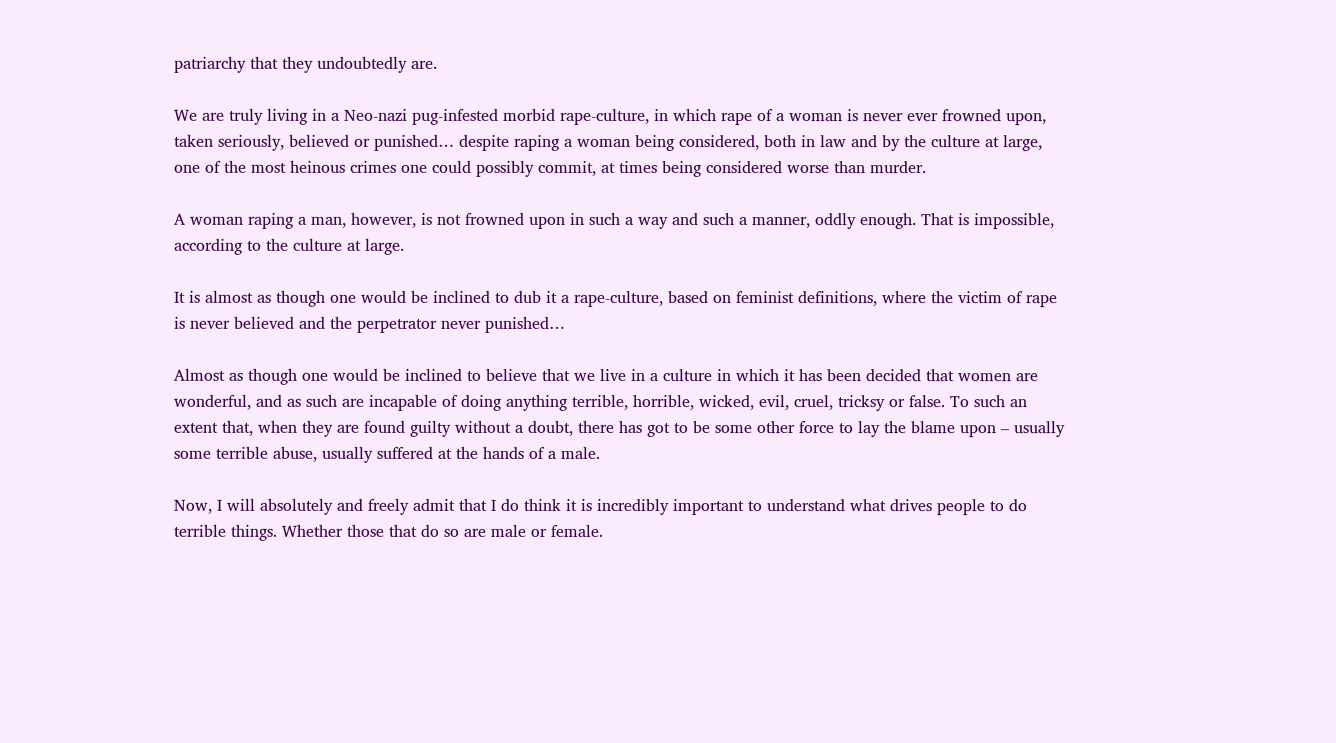patriarchy that they undoubtedly are.

We are truly living in a Neo-nazi pug-infested morbid rape-culture, in which rape of a woman is never ever frowned upon, taken seriously, believed or punished… despite raping a woman being considered, both in law and by the culture at large, one of the most heinous crimes one could possibly commit, at times being considered worse than murder.

A woman raping a man, however, is not frowned upon in such a way and such a manner, oddly enough. That is impossible, according to the culture at large.

It is almost as though one would be inclined to dub it a rape-culture, based on feminist definitions, where the victim of rape is never believed and the perpetrator never punished…

Almost as though one would be inclined to believe that we live in a culture in which it has been decided that women are wonderful, and as such are incapable of doing anything terrible, horrible, wicked, evil, cruel, tricksy or false. To such an extent that, when they are found guilty without a doubt, there has got to be some other force to lay the blame upon – usually some terrible abuse, usually suffered at the hands of a male.

Now, I will absolutely and freely admit that I do think it is incredibly important to understand what drives people to do terrible things. Whether those that do so are male or female.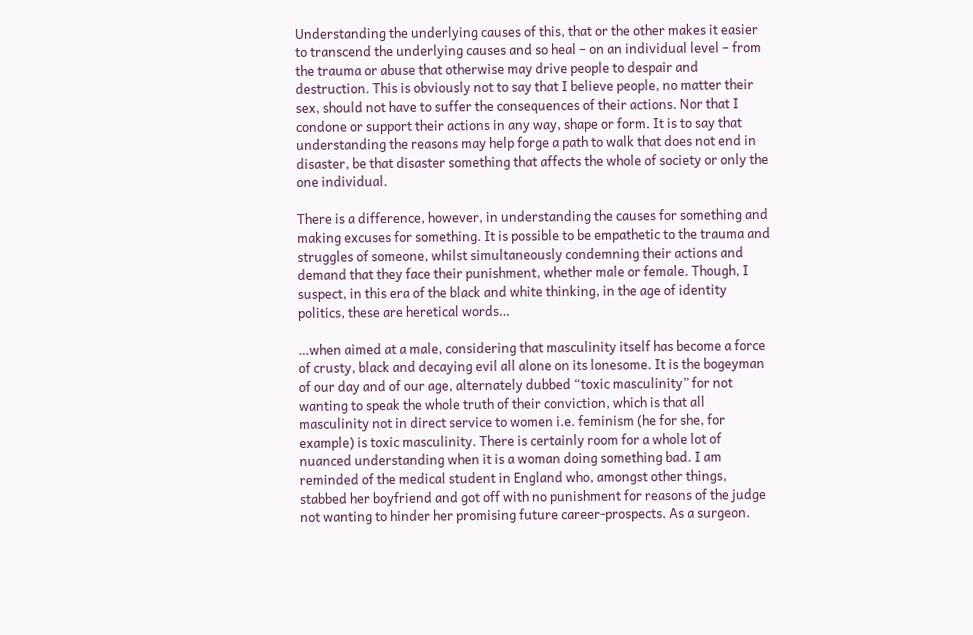Understanding the underlying causes of this, that or the other makes it easier to transcend the underlying causes and so heal – on an individual level – from the trauma or abuse that otherwise may drive people to despair and destruction. This is obviously not to say that I believe people, no matter their sex, should not have to suffer the consequences of their actions. Nor that I condone or support their actions in any way, shape or form. It is to say that understanding the reasons may help forge a path to walk that does not end in disaster, be that disaster something that affects the whole of society or only the one individual.

There is a difference, however, in understanding the causes for something and making excuses for something. It is possible to be empathetic to the trauma and struggles of someone, whilst simultaneously condemning their actions and demand that they face their punishment, whether male or female. Though, I suspect, in this era of the black and white thinking, in the age of identity politics, these are heretical words…

…when aimed at a male, considering that masculinity itself has become a force of crusty, black and decaying evil all alone on its lonesome. It is the bogeyman of our day and of our age, alternately dubbed “toxic masculinity” for not wanting to speak the whole truth of their conviction, which is that all masculinity not in direct service to women i.e. feminism (he for she, for example) is toxic masculinity. There is certainly room for a whole lot of nuanced understanding when it is a woman doing something bad. I am reminded of the medical student in England who, amongst other things, stabbed her boyfriend and got off with no punishment for reasons of the judge not wanting to hinder her promising future career-prospects. As a surgeon.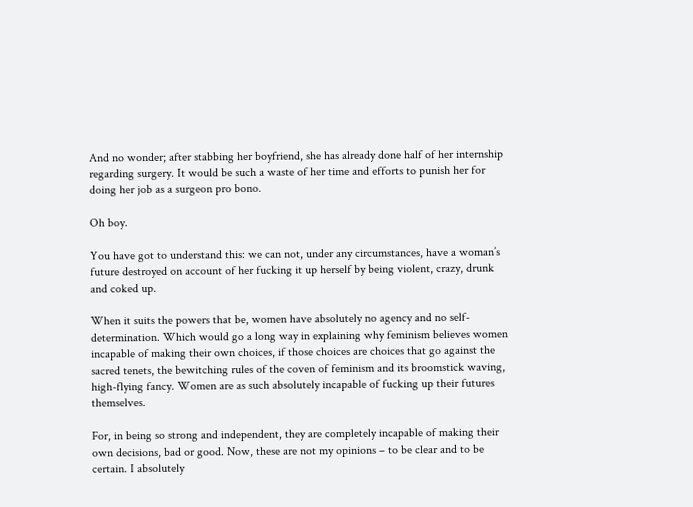And no wonder; after stabbing her boyfriend, she has already done half of her internship regarding surgery. It would be such a waste of her time and efforts to punish her for doing her job as a surgeon pro bono.

Oh boy.

You have got to understand this: we can not, under any circumstances, have a woman’s future destroyed on account of her fucking it up herself by being violent, crazy, drunk and coked up.

When it suits the powers that be, women have absolutely no agency and no self-determination. Which would go a long way in explaining why feminism believes women incapable of making their own choices, if those choices are choices that go against the sacred tenets, the bewitching rules of the coven of feminism and its broomstick waving, high-flying fancy. Women are as such absolutely incapable of fucking up their futures themselves.

For, in being so strong and independent, they are completely incapable of making their own decisions, bad or good. Now, these are not my opinions – to be clear and to be certain. I absolutely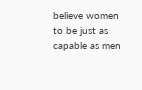believe women to be just as capable as men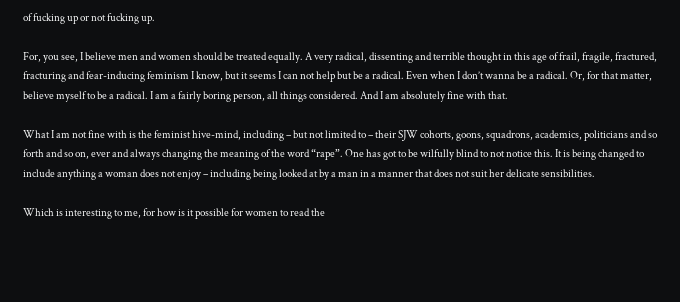of fucking up or not fucking up.

For, you see, I believe men and women should be treated equally. A very radical, dissenting and terrible thought in this age of frail, fragile, fractured, fracturing and fear-inducing feminism I know, but it seems I can not help but be a radical. Even when I don’t wanna be a radical. Or, for that matter, believe myself to be a radical. I am a fairly boring person, all things considered. And I am absolutely fine with that.

What I am not fine with is the feminist hive-mind, including – but not limited to – their SJW cohorts, goons, squadrons, academics, politicians and so forth and so on, ever and always changing the meaning of the word “rape”. One has got to be wilfully blind to not notice this. It is being changed to include anything a woman does not enjoy – including being looked at by a man in a manner that does not suit her delicate sensibilities.

Which is interesting to me, for how is it possible for women to read the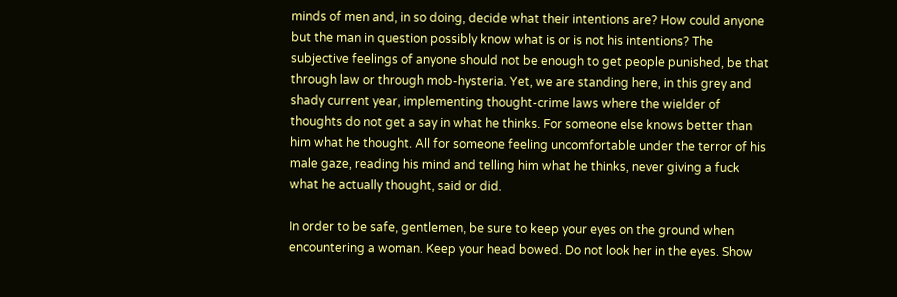minds of men and, in so doing, decide what their intentions are? How could anyone but the man in question possibly know what is or is not his intentions? The subjective feelings of anyone should not be enough to get people punished, be that through law or through mob-hysteria. Yet, we are standing here, in this grey and shady current year, implementing thought-crime laws where the wielder of thoughts do not get a say in what he thinks. For someone else knows better than him what he thought. All for someone feeling uncomfortable under the terror of his male gaze, reading his mind and telling him what he thinks, never giving a fuck what he actually thought, said or did.

In order to be safe, gentlemen, be sure to keep your eyes on the ground when encountering a woman. Keep your head bowed. Do not look her in the eyes. Show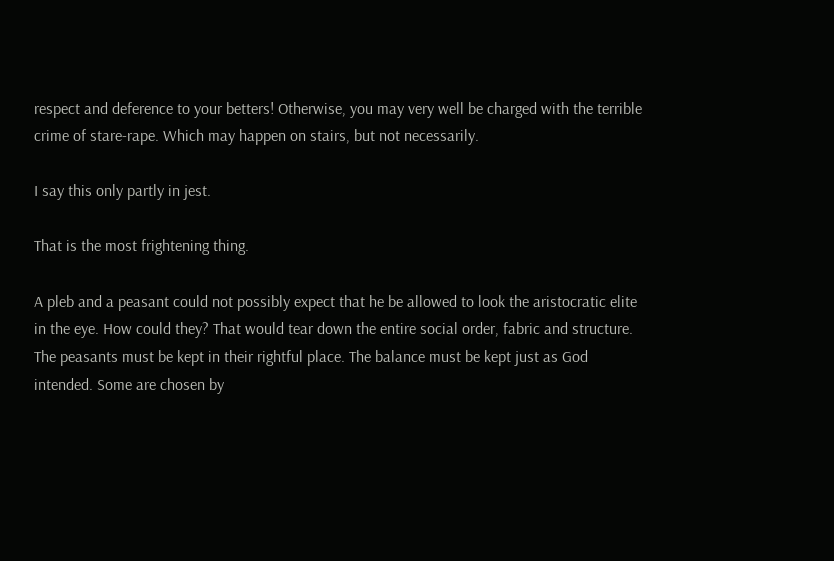respect and deference to your betters! Otherwise, you may very well be charged with the terrible crime of stare-rape. Which may happen on stairs, but not necessarily.

I say this only partly in jest.

That is the most frightening thing.

A pleb and a peasant could not possibly expect that he be allowed to look the aristocratic elite in the eye. How could they? That would tear down the entire social order, fabric and structure. The peasants must be kept in their rightful place. The balance must be kept just as God intended. Some are chosen by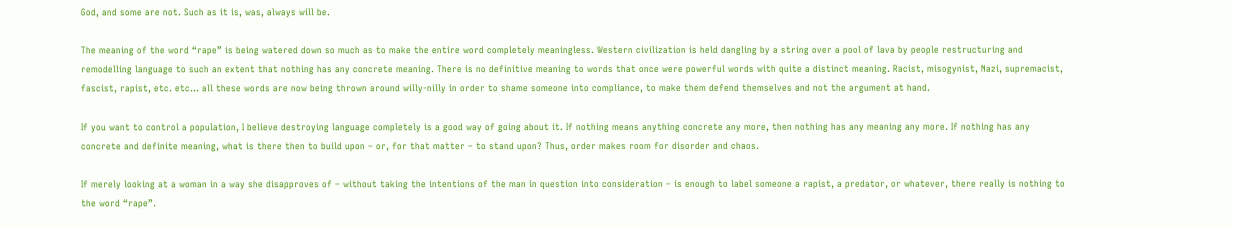God, and some are not. Such as it is, was, always will be.

The meaning of the word “rape” is being watered down so much as to make the entire word completely meaningless. Western civilization is held dangling by a string over a pool of lava by people restructuring and remodelling language to such an extent that nothing has any concrete meaning. There is no definitive meaning to words that once were powerful words with quite a distinct meaning. Racist, misogynist, Nazi, supremacist, fascist, rapist, etc. etc… all these words are now being thrown around willy-nilly in order to shame someone into compliance, to make them defend themselves and not the argument at hand.

If you want to control a population, I believe destroying language completely is a good way of going about it. If nothing means anything concrete any more, then nothing has any meaning any more. If nothing has any concrete and definite meaning, what is there then to build upon – or, for that matter – to stand upon? Thus, order makes room for disorder and chaos.

If merely looking at a woman in a way she disapproves of – without taking the intentions of the man in question into consideration – is enough to label someone a rapist, a predator, or whatever, there really is nothing to the word “rape”.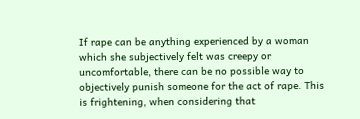If rape can be anything experienced by a woman which she subjectively felt was creepy or uncomfortable, there can be no possible way to objectively punish someone for the act of rape. This is frightening, when considering that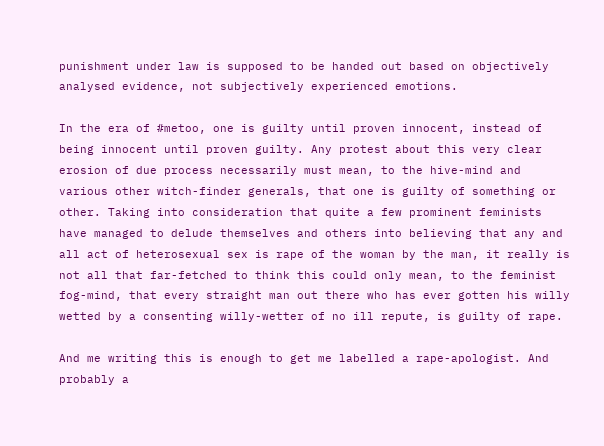punishment under law is supposed to be handed out based on objectively analysed evidence, not subjectively experienced emotions.

In the era of #metoo, one is guilty until proven innocent, instead of being innocent until proven guilty. Any protest about this very clear erosion of due process necessarily must mean, to the hive-mind and various other witch-finder generals, that one is guilty of something or other. Taking into consideration that quite a few prominent feminists have managed to delude themselves and others into believing that any and all act of heterosexual sex is rape of the woman by the man, it really is not all that far-fetched to think this could only mean, to the feminist fog-mind, that every straight man out there who has ever gotten his willy wetted by a consenting willy-wetter of no ill repute, is guilty of rape.

And me writing this is enough to get me labelled a rape-apologist. And probably a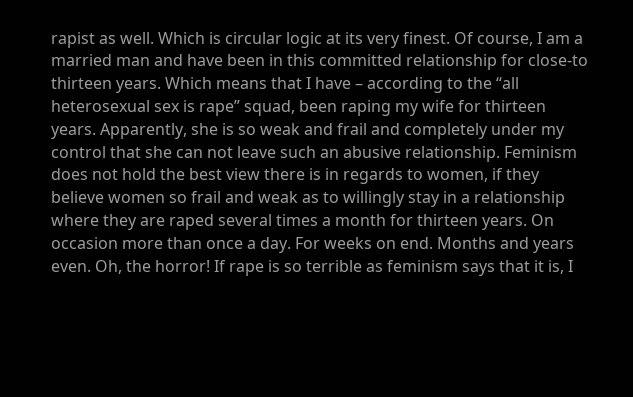rapist as well. Which is circular logic at its very finest. Of course, I am a married man and have been in this committed relationship for close-to thirteen years. Which means that I have – according to the “all heterosexual sex is rape” squad, been raping my wife for thirteen years. Apparently, she is so weak and frail and completely under my control that she can not leave such an abusive relationship. Feminism does not hold the best view there is in regards to women, if they believe women so frail and weak as to willingly stay in a relationship where they are raped several times a month for thirteen years. On occasion more than once a day. For weeks on end. Months and years even. Oh, the horror! If rape is so terrible as feminism says that it is, I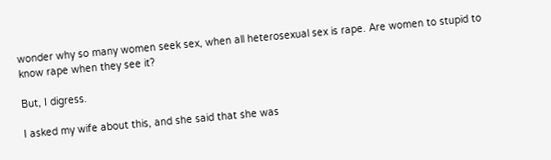wonder why so many women seek sex, when all heterosexual sex is rape. Are women to stupid to know rape when they see it?

But, I digress.

I asked my wife about this, and she said that she was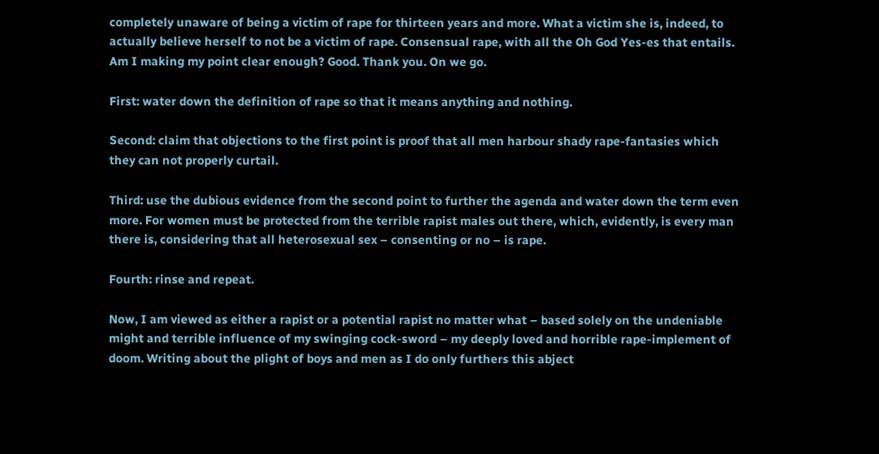completely unaware of being a victim of rape for thirteen years and more. What a victim she is, indeed, to actually believe herself to not be a victim of rape. Consensual rape, with all the Oh God Yes-es that entails. Am I making my point clear enough? Good. Thank you. On we go.

First: water down the definition of rape so that it means anything and nothing.

Second: claim that objections to the first point is proof that all men harbour shady rape-fantasies which they can not properly curtail.

Third: use the dubious evidence from the second point to further the agenda and water down the term even more. For women must be protected from the terrible rapist males out there, which, evidently, is every man there is, considering that all heterosexual sex – consenting or no – is rape.

Fourth: rinse and repeat.

Now, I am viewed as either a rapist or a potential rapist no matter what – based solely on the undeniable might and terrible influence of my swinging cock-sword – my deeply loved and horrible rape-implement of doom. Writing about the plight of boys and men as I do only furthers this abject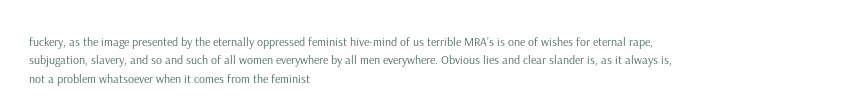fuckery, as the image presented by the eternally oppressed feminist hive-mind of us terrible MRA’s is one of wishes for eternal rape, subjugation, slavery, and so and such of all women everywhere by all men everywhere. Obvious lies and clear slander is, as it always is, not a problem whatsoever when it comes from the feminist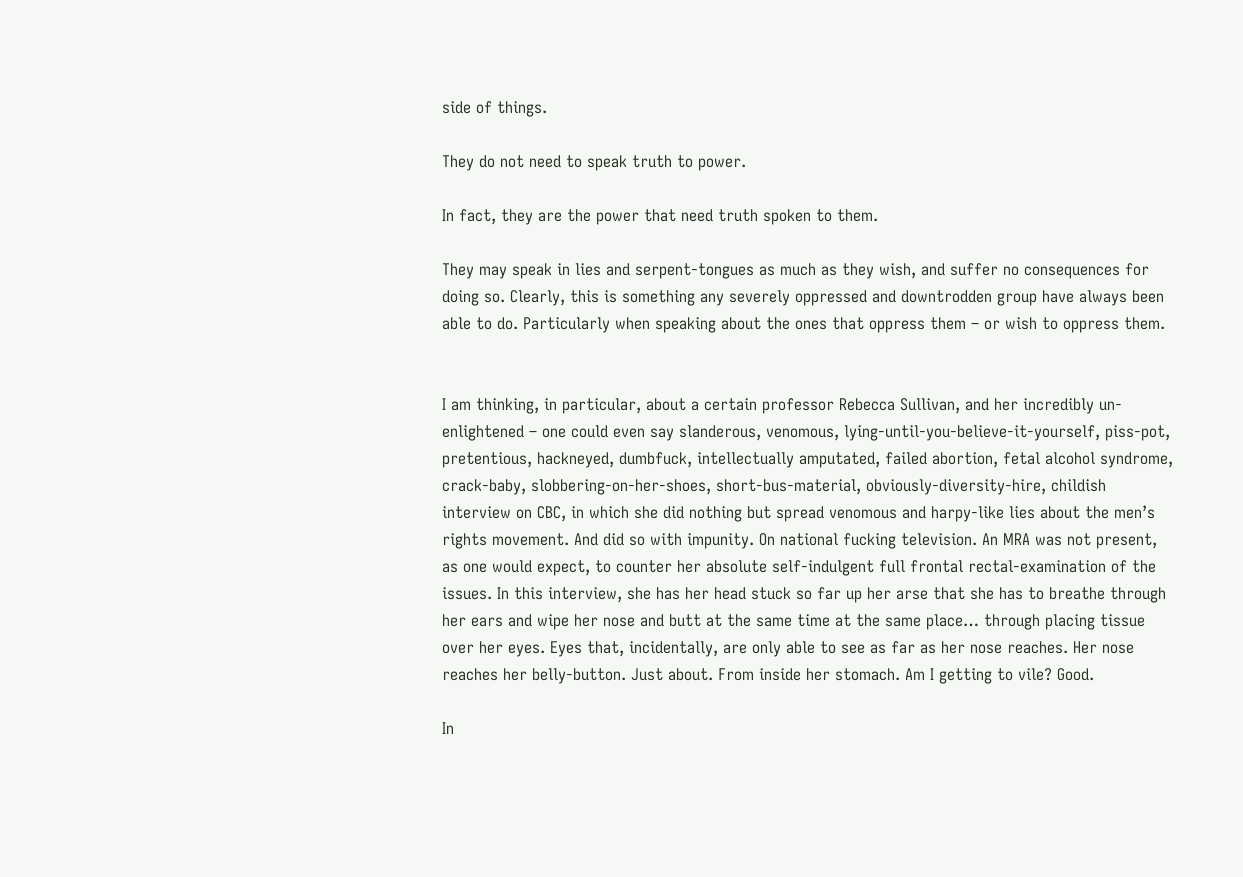side of things.

They do not need to speak truth to power.

In fact, they are the power that need truth spoken to them.

They may speak in lies and serpent-tongues as much as they wish, and suffer no consequences for doing so. Clearly, this is something any severely oppressed and downtrodden group have always been able to do. Particularly when speaking about the ones that oppress them – or wish to oppress them.


I am thinking, in particular, about a certain professor Rebecca Sullivan, and her incredibly un-enlightened – one could even say slanderous, venomous, lying-until-you-believe-it-yourself, piss-pot, pretentious, hackneyed, dumbfuck, intellectually amputated, failed abortion, fetal alcohol syndrome, crack-baby, slobbering-on-her-shoes, short-bus-material, obviously-diversity-hire, childish interview on CBC, in which she did nothing but spread venomous and harpy-like lies about the men’s rights movement. And did so with impunity. On national fucking television. An MRA was not present, as one would expect, to counter her absolute self-indulgent full frontal rectal-examination of the issues. In this interview, she has her head stuck so far up her arse that she has to breathe through her ears and wipe her nose and butt at the same time at the same place… through placing tissue over her eyes. Eyes that, incidentally, are only able to see as far as her nose reaches. Her nose reaches her belly-button. Just about. From inside her stomach. Am I getting to vile? Good.

In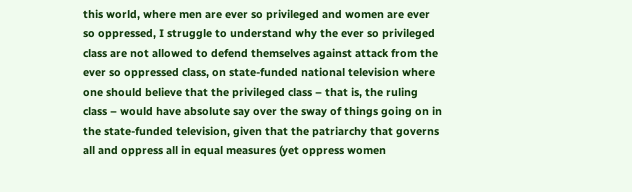this world, where men are ever so privileged and women are ever so oppressed, I struggle to understand why the ever so privileged class are not allowed to defend themselves against attack from the ever so oppressed class, on state-funded national television where one should believe that the privileged class – that is, the ruling class – would have absolute say over the sway of things going on in the state-funded television, given that the patriarchy that governs all and oppress all in equal measures (yet oppress women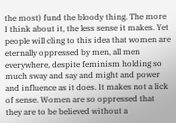the most) fund the bloody thing. The more I think about it, the less sense it makes. Yet people will cling to this idea that women are eternally oppressed by men, all men everywhere, despite feminism holding so much sway and say and might and power and influence as it does. It makes not a lick of sense. Women are so oppressed that they are to be believed without a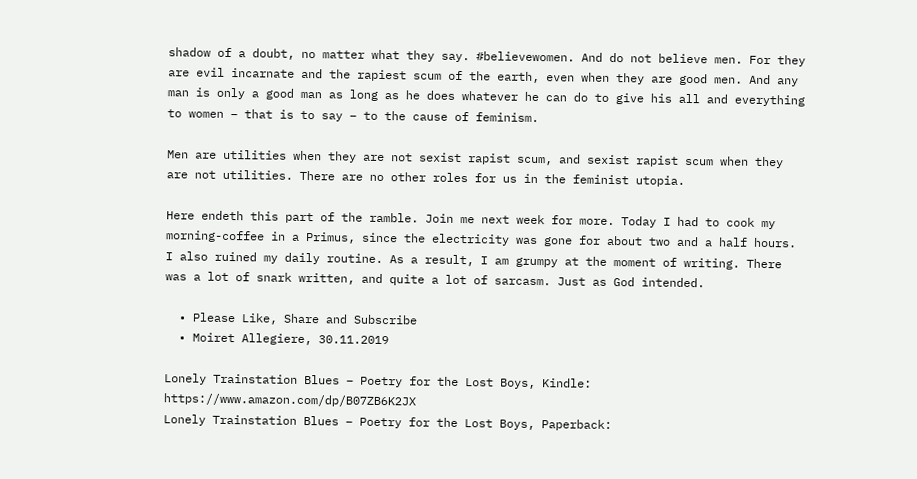shadow of a doubt, no matter what they say. #believewomen. And do not believe men. For they are evil incarnate and the rapiest scum of the earth, even when they are good men. And any man is only a good man as long as he does whatever he can do to give his all and everything to women – that is to say – to the cause of feminism.

Men are utilities when they are not sexist rapist scum, and sexist rapist scum when they are not utilities. There are no other roles for us in the feminist utopia.

Here endeth this part of the ramble. Join me next week for more. Today I had to cook my morning-coffee in a Primus, since the electricity was gone for about two and a half hours. I also ruined my daily routine. As a result, I am grumpy at the moment of writing. There was a lot of snark written, and quite a lot of sarcasm. Just as God intended.

  • Please Like, Share and Subscribe
  • Moiret Allegiere, 30.11.2019

Lonely Trainstation Blues – Poetry for the Lost Boys, Kindle: https://www.amazon.com/dp/B07ZB6K2JX
Lonely Trainstation Blues – Poetry for the Lost Boys, Paperback: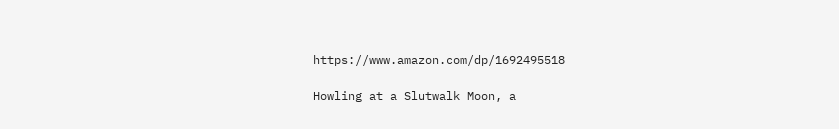https://www.amazon.com/dp/1692495518

Howling at a Slutwalk Moon, a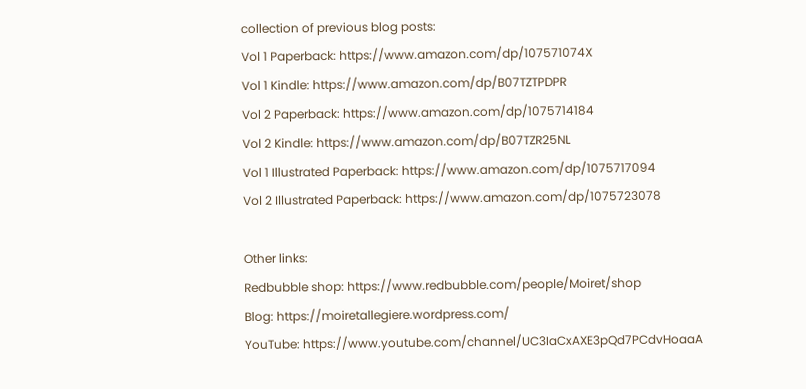collection of previous blog posts:
Vol 1 Paperback: https://www.amazon.com/dp/107571074X
Vol 1 Kindle: https://www.amazon.com/dp/B07TZTPDPR
Vol 2 Paperback: https://www.amazon.com/dp/1075714184
Vol 2 Kindle: https://www.amazon.com/dp/B07TZR25NL
Vol 1 Illustrated Paperback: https://www.amazon.com/dp/1075717094
Vol 2 Illustrated Paperback: https://www.amazon.com/dp/1075723078

Other links:
Redbubble shop: https://www.redbubble.com/people/Moiret/shop
Blog: https://moiretallegiere.wordpress.com/
YouTube: https://www.youtube.com/channel/UC3IaCxAXE3pQd7PCdvHoaaA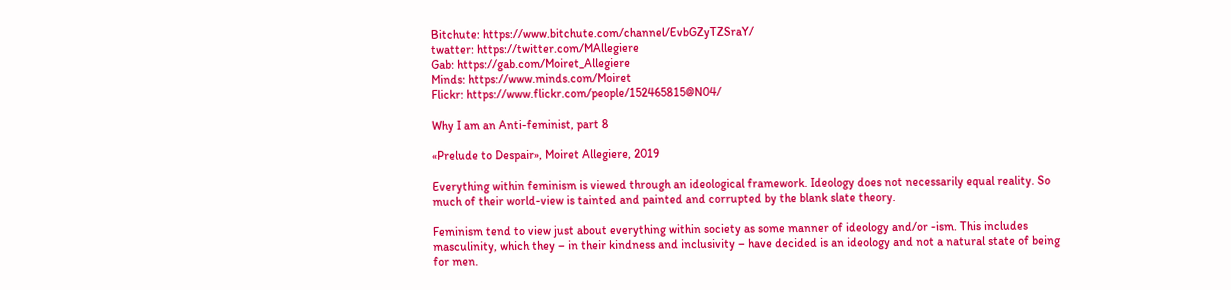Bitchute: https://www.bitchute.com/channel/EvbGZyTZSraY/
twatter: https://twitter.com/MAllegiere
Gab: https://gab.com/Moiret_Allegiere
Minds: https://www.minds.com/Moiret
Flickr: https://www.flickr.com/people/152465815@N04/

Why I am an Anti-feminist, part 8

«Prelude to Despair», Moiret Allegiere, 2019

Everything within feminism is viewed through an ideological framework. Ideology does not necessarily equal reality. So much of their world-view is tainted and painted and corrupted by the blank slate theory.

Feminism tend to view just about everything within society as some manner of ideology and/or -ism. This includes masculinity, which they – in their kindness and inclusivity – have decided is an ideology and not a natural state of being for men.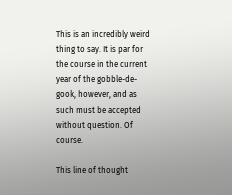This is an incredibly weird thing to say. It is par for the course in the current year of the gobble-de-gook, however, and as such must be accepted without question. Of course.

This line of thought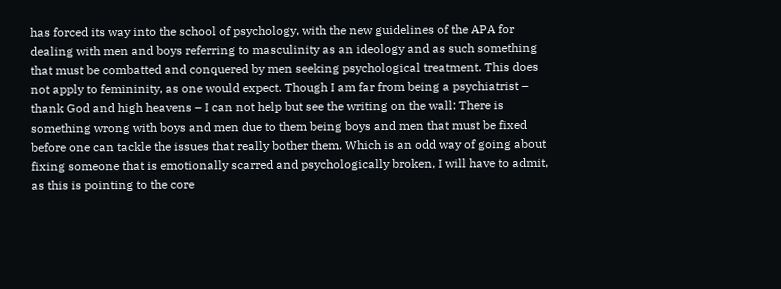has forced its way into the school of psychology, with the new guidelines of the APA for dealing with men and boys referring to masculinity as an ideology and as such something that must be combatted and conquered by men seeking psychological treatment. This does not apply to femininity, as one would expect. Though I am far from being a psychiatrist – thank God and high heavens – I can not help but see the writing on the wall: There is something wrong with boys and men due to them being boys and men that must be fixed before one can tackle the issues that really bother them. Which is an odd way of going about fixing someone that is emotionally scarred and psychologically broken, I will have to admit, as this is pointing to the core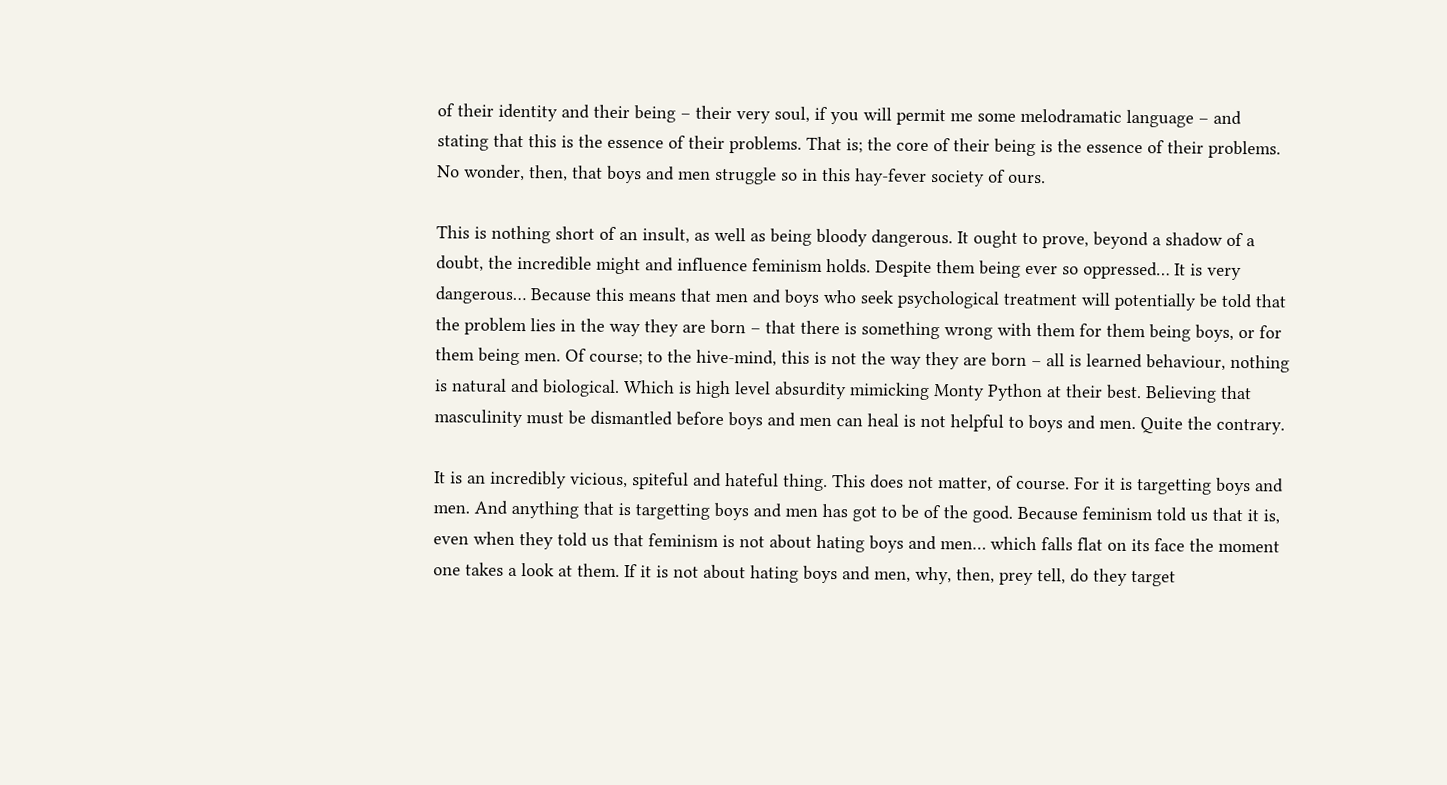of their identity and their being – their very soul, if you will permit me some melodramatic language – and stating that this is the essence of their problems. That is; the core of their being is the essence of their problems. No wonder, then, that boys and men struggle so in this hay-fever society of ours.

This is nothing short of an insult, as well as being bloody dangerous. It ought to prove, beyond a shadow of a doubt, the incredible might and influence feminism holds. Despite them being ever so oppressed… It is very dangerous… Because this means that men and boys who seek psychological treatment will potentially be told that the problem lies in the way they are born – that there is something wrong with them for them being boys, or for them being men. Of course; to the hive-mind, this is not the way they are born – all is learned behaviour, nothing is natural and biological. Which is high level absurdity mimicking Monty Python at their best. Believing that masculinity must be dismantled before boys and men can heal is not helpful to boys and men. Quite the contrary.

It is an incredibly vicious, spiteful and hateful thing. This does not matter, of course. For it is targetting boys and men. And anything that is targetting boys and men has got to be of the good. Because feminism told us that it is, even when they told us that feminism is not about hating boys and men… which falls flat on its face the moment one takes a look at them. If it is not about hating boys and men, why, then, prey tell, do they target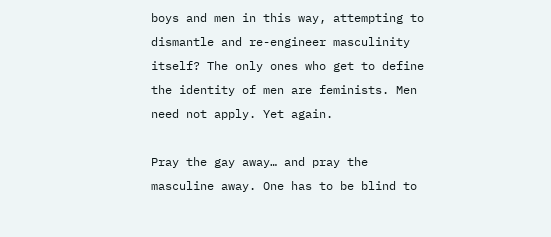boys and men in this way, attempting to dismantle and re-engineer masculinity itself? The only ones who get to define the identity of men are feminists. Men need not apply. Yet again.

Pray the gay away… and pray the masculine away. One has to be blind to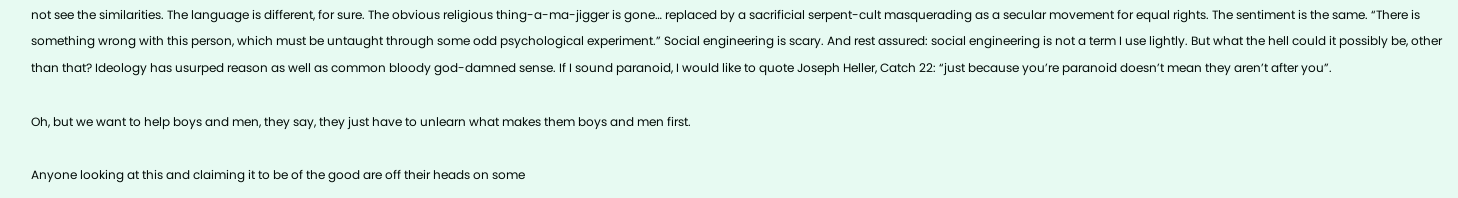not see the similarities. The language is different, for sure. The obvious religious thing-a-ma-jigger is gone… replaced by a sacrificial serpent-cult masquerading as a secular movement for equal rights. The sentiment is the same. “There is something wrong with this person, which must be untaught through some odd psychological experiment.” Social engineering is scary. And rest assured: social engineering is not a term I use lightly. But what the hell could it possibly be, other than that? Ideology has usurped reason as well as common bloody god-damned sense. If I sound paranoid, I would like to quote Joseph Heller, Catch 22: “just because you’re paranoid doesn’t mean they aren’t after you”.

Oh, but we want to help boys and men, they say, they just have to unlearn what makes them boys and men first.

Anyone looking at this and claiming it to be of the good are off their heads on some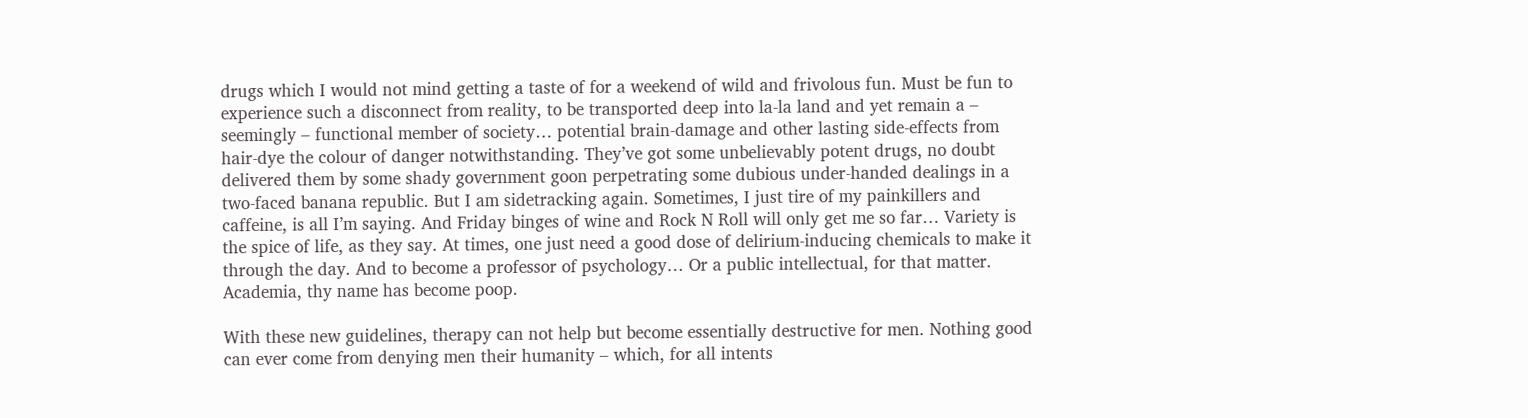drugs which I would not mind getting a taste of for a weekend of wild and frivolous fun. Must be fun to experience such a disconnect from reality, to be transported deep into la-la land and yet remain a – seemingly – functional member of society… potential brain-damage and other lasting side-effects from hair-dye the colour of danger notwithstanding. They’ve got some unbelievably potent drugs, no doubt delivered them by some shady government goon perpetrating some dubious under-handed dealings in a two-faced banana republic. But I am sidetracking again. Sometimes, I just tire of my painkillers and caffeine, is all I’m saying. And Friday binges of wine and Rock N Roll will only get me so far… Variety is the spice of life, as they say. At times, one just need a good dose of delirium-inducing chemicals to make it through the day. And to become a professor of psychology… Or a public intellectual, for that matter. Academia, thy name has become poop.

With these new guidelines, therapy can not help but become essentially destructive for men. Nothing good can ever come from denying men their humanity – which, for all intents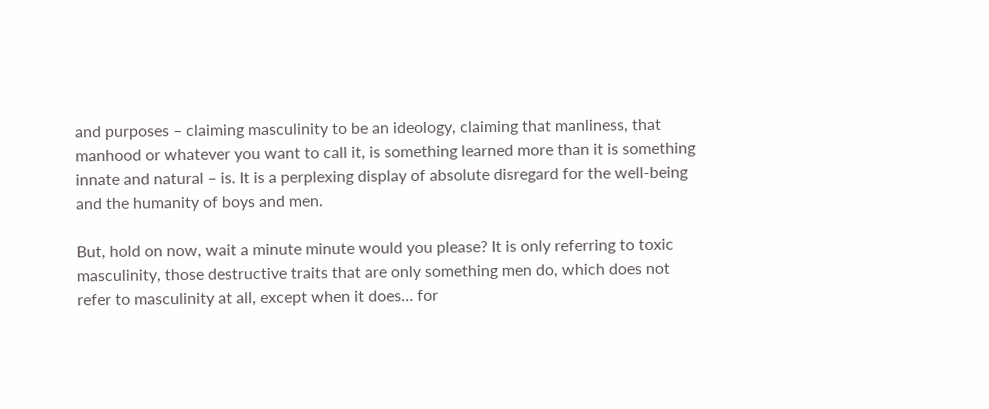and purposes – claiming masculinity to be an ideology, claiming that manliness, that manhood or whatever you want to call it, is something learned more than it is something innate and natural – is. It is a perplexing display of absolute disregard for the well-being and the humanity of boys and men.

But, hold on now, wait a minute minute would you please? It is only referring to toxic masculinity, those destructive traits that are only something men do, which does not refer to masculinity at all, except when it does… for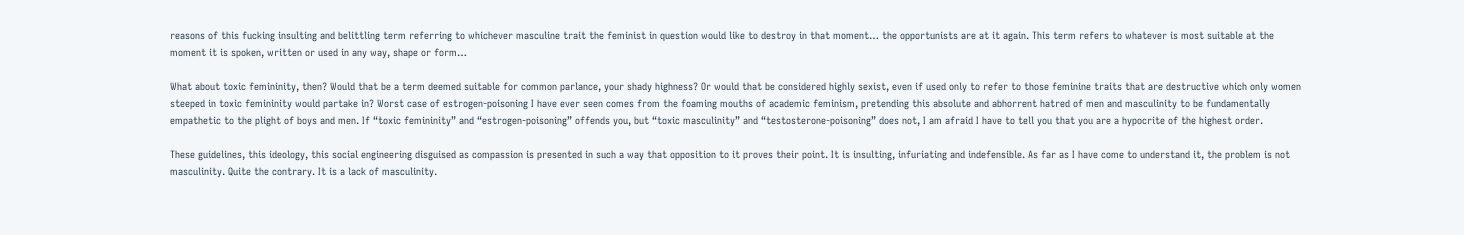reasons of this fucking insulting and belittling term referring to whichever masculine trait the feminist in question would like to destroy in that moment… the opportunists are at it again. This term refers to whatever is most suitable at the moment it is spoken, written or used in any way, shape or form…

What about toxic femininity, then? Would that be a term deemed suitable for common parlance, your shady highness? Or would that be considered highly sexist, even if used only to refer to those feminine traits that are destructive which only women steeped in toxic femininity would partake in? Worst case of estrogen-poisoning I have ever seen comes from the foaming mouths of academic feminism, pretending this absolute and abhorrent hatred of men and masculinity to be fundamentally empathetic to the plight of boys and men. If “toxic femininity” and “estrogen-poisoning” offends you, but “toxic masculinity” and “testosterone-poisoning” does not, I am afraid I have to tell you that you are a hypocrite of the highest order.

These guidelines, this ideology, this social engineering disguised as compassion is presented in such a way that opposition to it proves their point. It is insulting, infuriating and indefensible. As far as I have come to understand it, the problem is not masculinity. Quite the contrary. It is a lack of masculinity.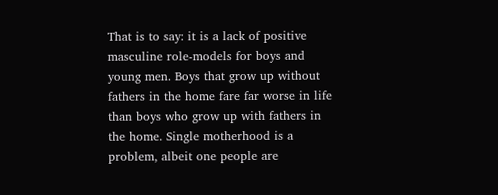That is to say: it is a lack of positive masculine role-models for boys and young men. Boys that grow up without fathers in the home fare far worse in life than boys who grow up with fathers in the home. Single motherhood is a problem, albeit one people are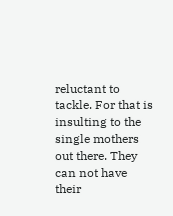reluctant to tackle. For that is insulting to the single mothers out there. They can not have their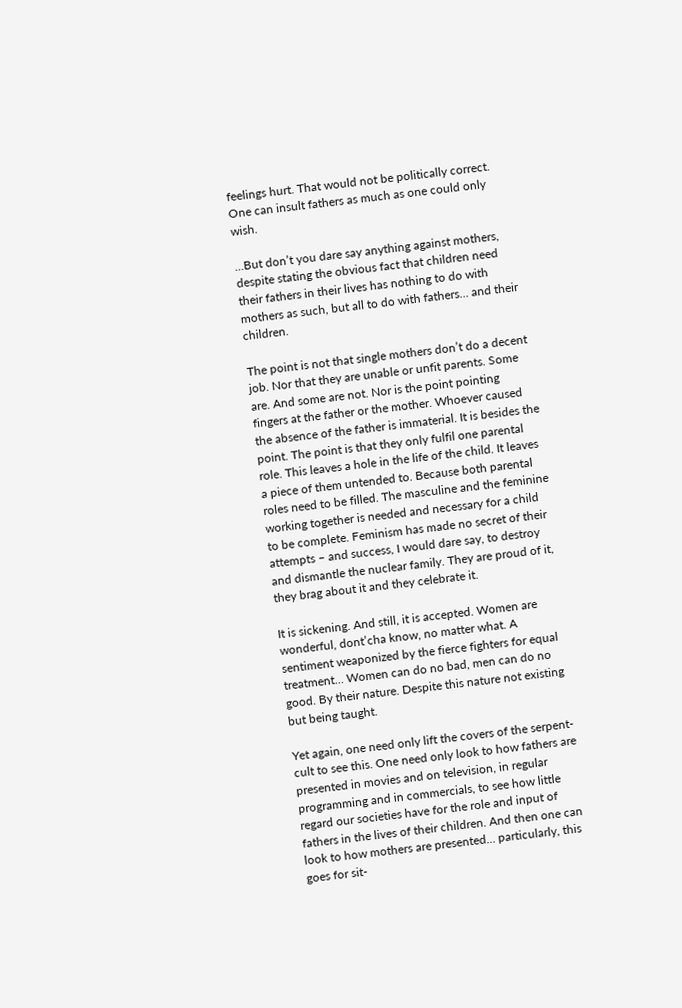feelings hurt. That would not be politically correct. One can insult fathers as much as one could only wish.

…But don’t you dare say anything against mothers, despite stating the obvious fact that children need their fathers in their lives has nothing to do with mothers as such, but all to do with fathers… and their children.

The point is not that single mothers don’t do a decent job. Nor that they are unable or unfit parents. Some are. And some are not. Nor is the point pointing fingers at the father or the mother. Whoever caused the absence of the father is immaterial. It is besides the point. The point is that they only fulfil one parental role. This leaves a hole in the life of the child. It leaves a piece of them untended to. Because both parental roles need to be filled. The masculine and the feminine working together is needed and necessary for a child to be complete. Feminism has made no secret of their attempts – and success, I would dare say, to destroy and dismantle the nuclear family. They are proud of it, they brag about it and they celebrate it.

It is sickening. And still, it is accepted. Women are wonderful, dont’cha know, no matter what. A sentiment weaponized by the fierce fighters for equal treatment… Women can do no bad, men can do no good. By their nature. Despite this nature not existing but being taught.

Yet again, one need only lift the covers of the serpent-cult to see this. One need only look to how fathers are presented in movies and on television, in regular programming and in commercials, to see how little regard our societies have for the role and input of fathers in the lives of their children. And then one can look to how mothers are presented… particularly, this goes for sit-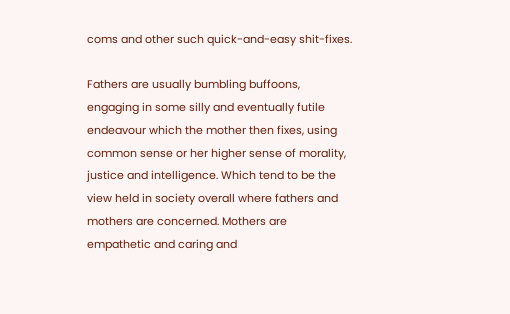coms and other such quick-and-easy shit-fixes.

Fathers are usually bumbling buffoons, engaging in some silly and eventually futile endeavour which the mother then fixes, using common sense or her higher sense of morality, justice and intelligence. Which tend to be the view held in society overall where fathers and mothers are concerned. Mothers are empathetic and caring and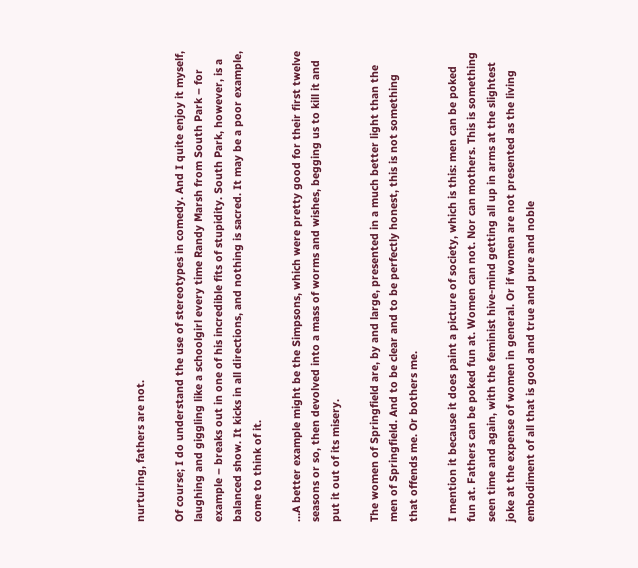nurturing, fathers are not.

Of course; I do understand the use of stereotypes in comedy. And I quite enjoy it myself, laughing and giggling like a schoolgirl every time Randy Marsh from South Park – for example – breaks out in one of his incredible fits of stupidity. South Park, however, is a balanced show. It kicks in all directions, and nothing is sacred. It may be a poor example, come to think of it.

…A better example might be the Simpsons, which were pretty good for their first twelve seasons or so, then devolved into a mass of worms and wishes, begging us to kill it and put it out of its misery.

The women of Springfield are, by and large, presented in a much better light than the men of Springfield. And to be clear and to be perfectly honest, this is not something that offends me. Or bothers me.

I mention it because it does paint a picture of society, which is this: men can be poked fun at. Fathers can be poked fun at. Women can not. Nor can mothers. This is something seen time and again, with the feminist hive-mind getting all up in arms at the slightest joke at the expense of women in general. Or if women are not presented as the living embodiment of all that is good and true and pure and noble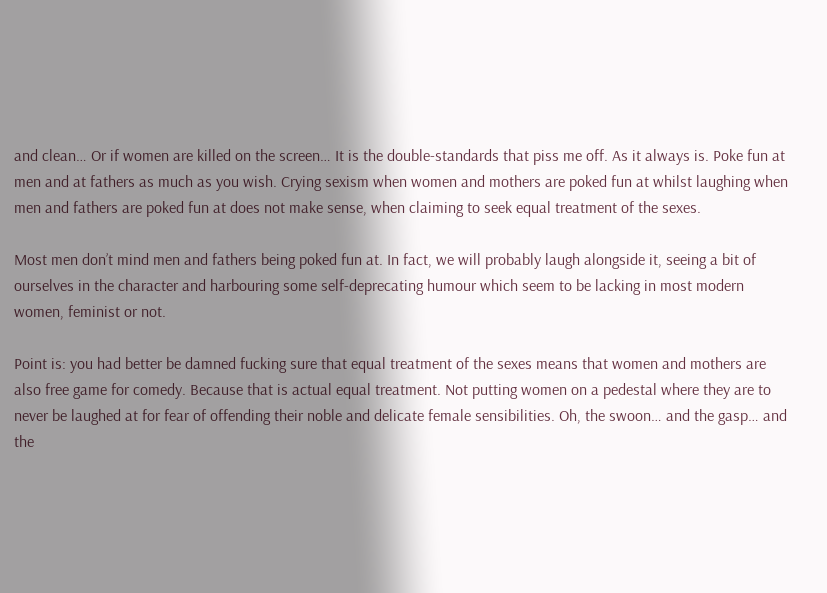and clean… Or if women are killed on the screen… It is the double-standards that piss me off. As it always is. Poke fun at men and at fathers as much as you wish. Crying sexism when women and mothers are poked fun at whilst laughing when men and fathers are poked fun at does not make sense, when claiming to seek equal treatment of the sexes.

Most men don’t mind men and fathers being poked fun at. In fact, we will probably laugh alongside it, seeing a bit of ourselves in the character and harbouring some self-deprecating humour which seem to be lacking in most modern women, feminist or not.

Point is: you had better be damned fucking sure that equal treatment of the sexes means that women and mothers are also free game for comedy. Because that is actual equal treatment. Not putting women on a pedestal where they are to never be laughed at for fear of offending their noble and delicate female sensibilities. Oh, the swoon… and the gasp… and the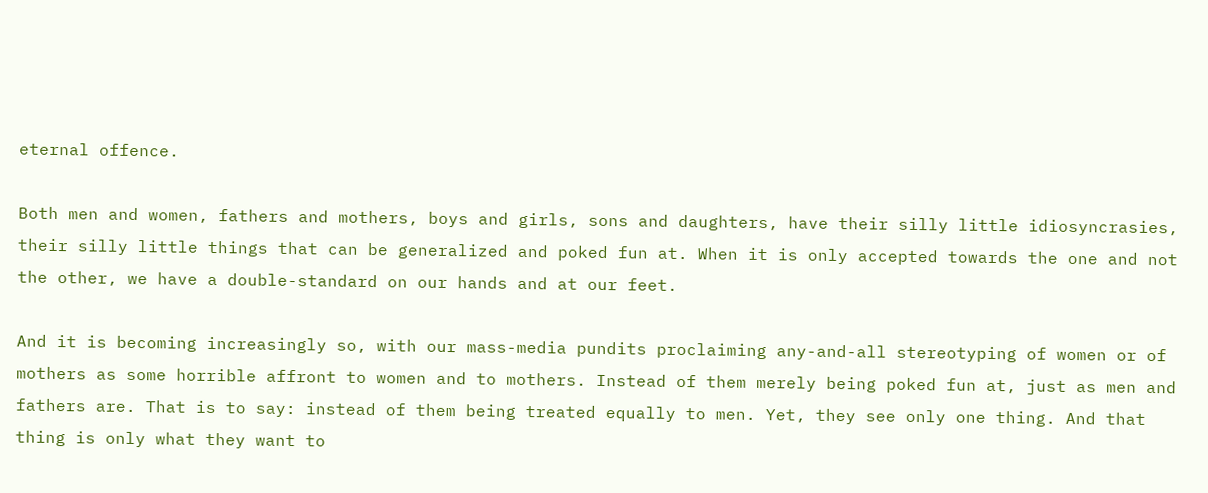eternal offence.

Both men and women, fathers and mothers, boys and girls, sons and daughters, have their silly little idiosyncrasies, their silly little things that can be generalized and poked fun at. When it is only accepted towards the one and not the other, we have a double-standard on our hands and at our feet.

And it is becoming increasingly so, with our mass-media pundits proclaiming any-and-all stereotyping of women or of mothers as some horrible affront to women and to mothers. Instead of them merely being poked fun at, just as men and fathers are. That is to say: instead of them being treated equally to men. Yet, they see only one thing. And that thing is only what they want to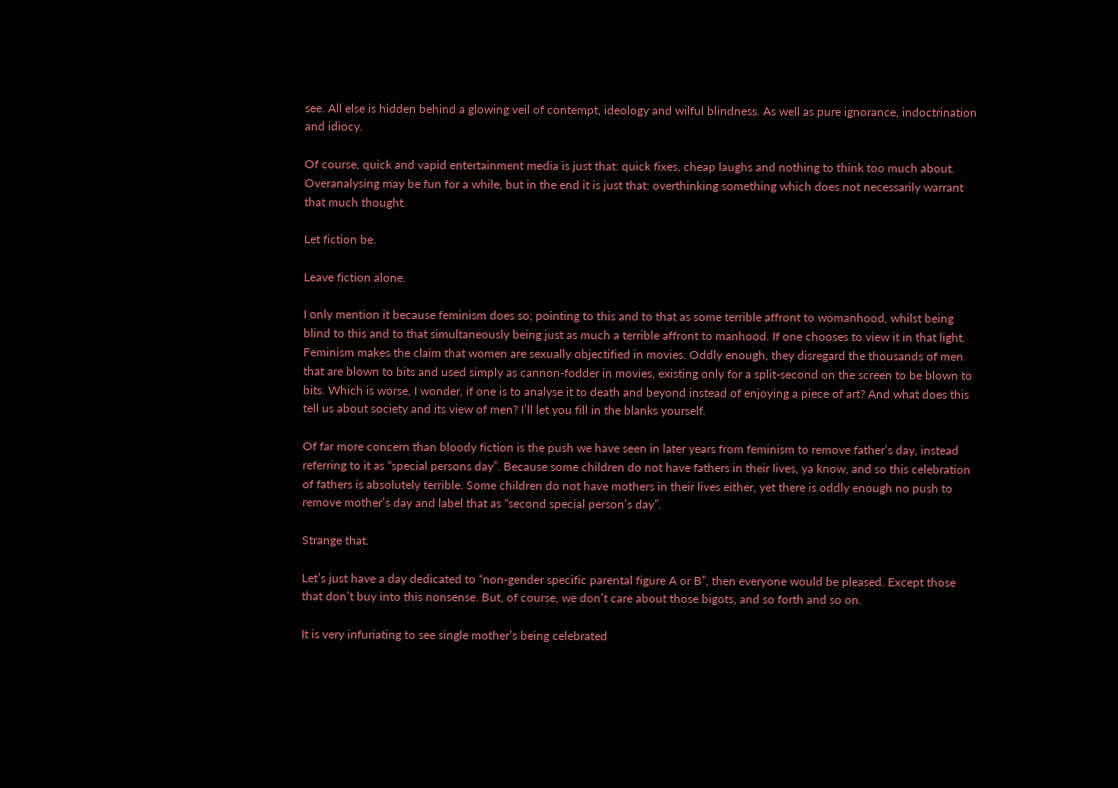see. All else is hidden behind a glowing veil of contempt, ideology and wilful blindness. As well as pure ignorance, indoctrination and idiocy.

Of course, quick and vapid entertainment media is just that: quick fixes, cheap laughs and nothing to think too much about. Overanalysing may be fun for a while, but in the end it is just that: overthinking something which does not necessarily warrant that much thought.

Let fiction be.

Leave fiction alone.

I only mention it because feminism does so; pointing to this and to that as some terrible affront to womanhood, whilst being blind to this and to that simultaneously being just as much a terrible affront to manhood. If one chooses to view it in that light. Feminism makes the claim that women are sexually objectified in movies. Oddly enough, they disregard the thousands of men that are blown to bits and used simply as cannon-fodder in movies, existing only for a split-second on the screen to be blown to bits. Which is worse, I wonder, if one is to analyse it to death and beyond instead of enjoying a piece of art? And what does this tell us about society and its view of men? I’ll let you fill in the blanks yourself.

Of far more concern than bloody fiction is the push we have seen in later years from feminism to remove father’s day, instead referring to it as “special persons day”. Because some children do not have fathers in their lives, ya know, and so this celebration of fathers is absolutely terrible. Some children do not have mothers in their lives either, yet there is oddly enough no push to remove mother’s day and label that as “second special person’s day”.

Strange that.

Let’s just have a day dedicated to “non-gender specific parental figure A or B”, then everyone would be pleased. Except those that don’t buy into this nonsense. But, of course, we don’t care about those bigots, and so forth and so on.

It is very infuriating to see single mother’s being celebrated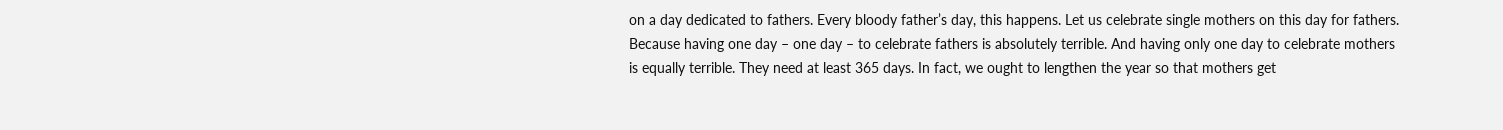on a day dedicated to fathers. Every bloody father’s day, this happens. Let us celebrate single mothers on this day for fathers. Because having one day – one day – to celebrate fathers is absolutely terrible. And having only one day to celebrate mothers is equally terrible. They need at least 365 days. In fact, we ought to lengthen the year so that mothers get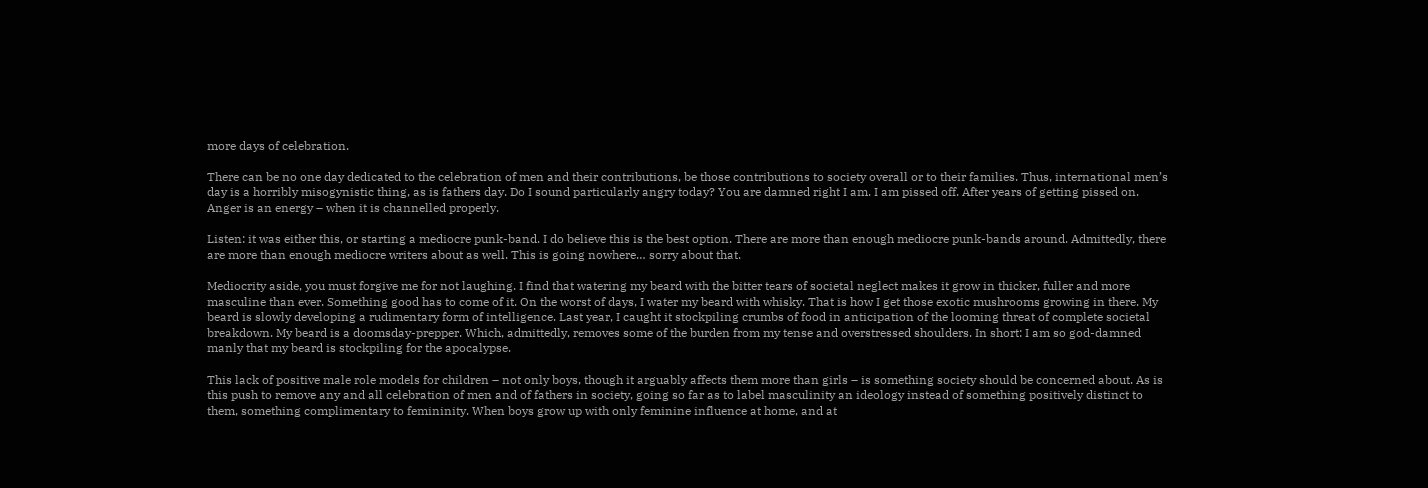more days of celebration.

There can be no one day dedicated to the celebration of men and their contributions, be those contributions to society overall or to their families. Thus, international men’s day is a horribly misogynistic thing, as is fathers day. Do I sound particularly angry today? You are damned right I am. I am pissed off. After years of getting pissed on. Anger is an energy – when it is channelled properly.

Listen: it was either this, or starting a mediocre punk-band. I do believe this is the best option. There are more than enough mediocre punk-bands around. Admittedly, there are more than enough mediocre writers about as well. This is going nowhere… sorry about that.

Mediocrity aside, you must forgive me for not laughing. I find that watering my beard with the bitter tears of societal neglect makes it grow in thicker, fuller and more masculine than ever. Something good has to come of it. On the worst of days, I water my beard with whisky. That is how I get those exotic mushrooms growing in there. My beard is slowly developing a rudimentary form of intelligence. Last year, I caught it stockpiling crumbs of food in anticipation of the looming threat of complete societal breakdown. My beard is a doomsday-prepper. Which, admittedly, removes some of the burden from my tense and overstressed shoulders. In short: I am so god-damned manly that my beard is stockpiling for the apocalypse.

This lack of positive male role models for children – not only boys, though it arguably affects them more than girls – is something society should be concerned about. As is this push to remove any and all celebration of men and of fathers in society, going so far as to label masculinity an ideology instead of something positively distinct to them, something complimentary to femininity. When boys grow up with only feminine influence at home, and at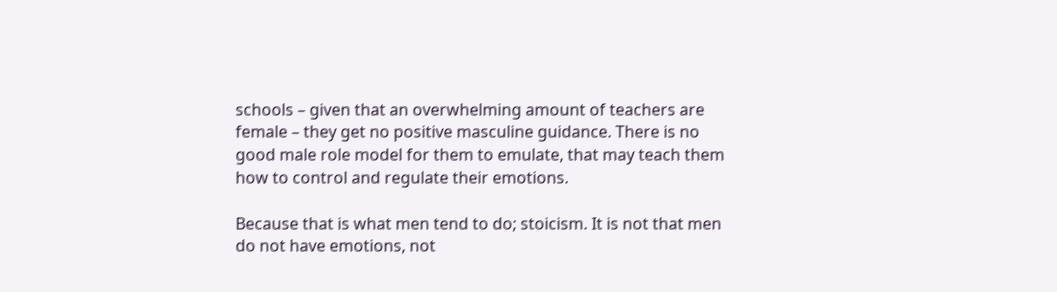schools – given that an overwhelming amount of teachers are female – they get no positive masculine guidance. There is no good male role model for them to emulate, that may teach them how to control and regulate their emotions.

Because that is what men tend to do; stoicism. It is not that men do not have emotions, not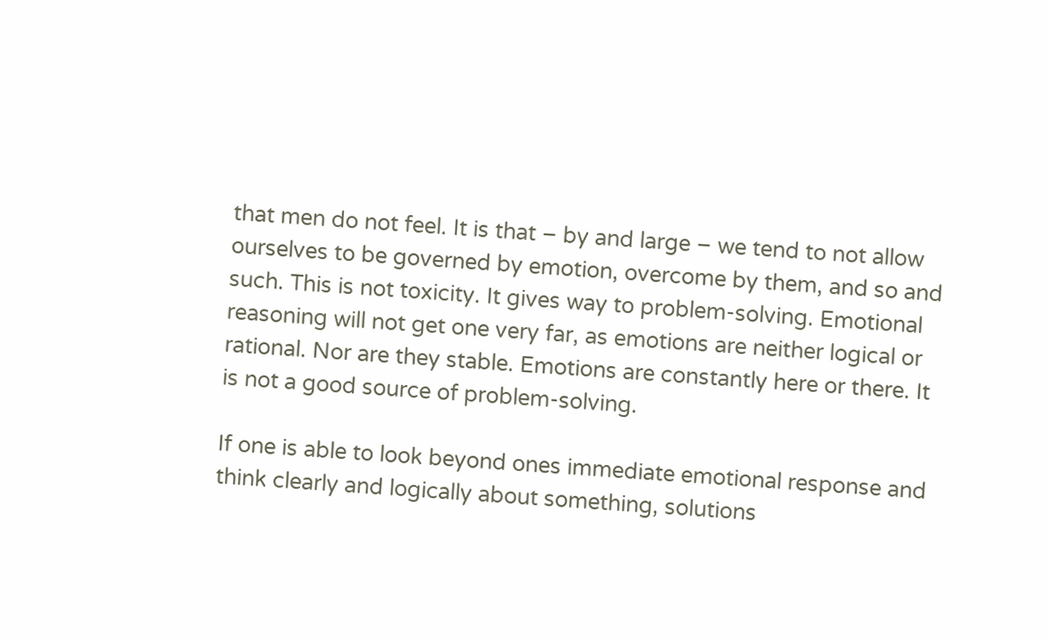that men do not feel. It is that – by and large – we tend to not allow ourselves to be governed by emotion, overcome by them, and so and such. This is not toxicity. It gives way to problem-solving. Emotional reasoning will not get one very far, as emotions are neither logical or rational. Nor are they stable. Emotions are constantly here or there. It is not a good source of problem-solving.

If one is able to look beyond ones immediate emotional response and think clearly and logically about something, solutions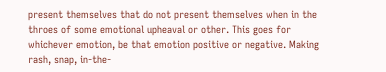present themselves that do not present themselves when in the throes of some emotional upheaval or other. This goes for whichever emotion, be that emotion positive or negative. Making rash, snap, in-the-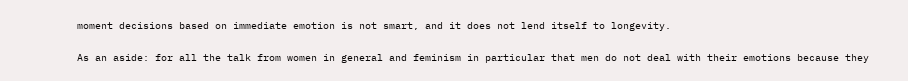moment decisions based on immediate emotion is not smart, and it does not lend itself to longevity.

As an aside: for all the talk from women in general and feminism in particular that men do not deal with their emotions because they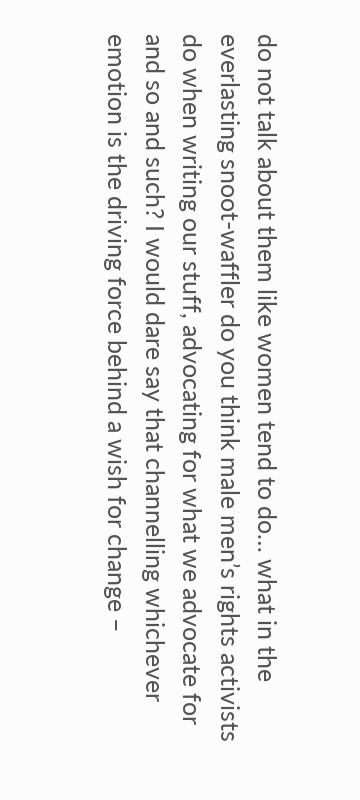do not talk about them like women tend to do… what in the everlasting snoot-waffler do you think male men’s rights activists do when writing our stuff, advocating for what we advocate for and so and such? I would dare say that channelling whichever emotion is the driving force behind a wish for change –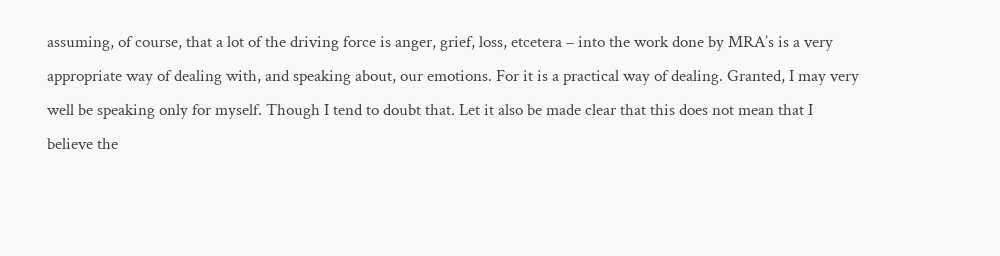assuming, of course, that a lot of the driving force is anger, grief, loss, etcetera – into the work done by MRA’s is a very appropriate way of dealing with, and speaking about, our emotions. For it is a practical way of dealing. Granted, I may very well be speaking only for myself. Though I tend to doubt that. Let it also be made clear that this does not mean that I believe the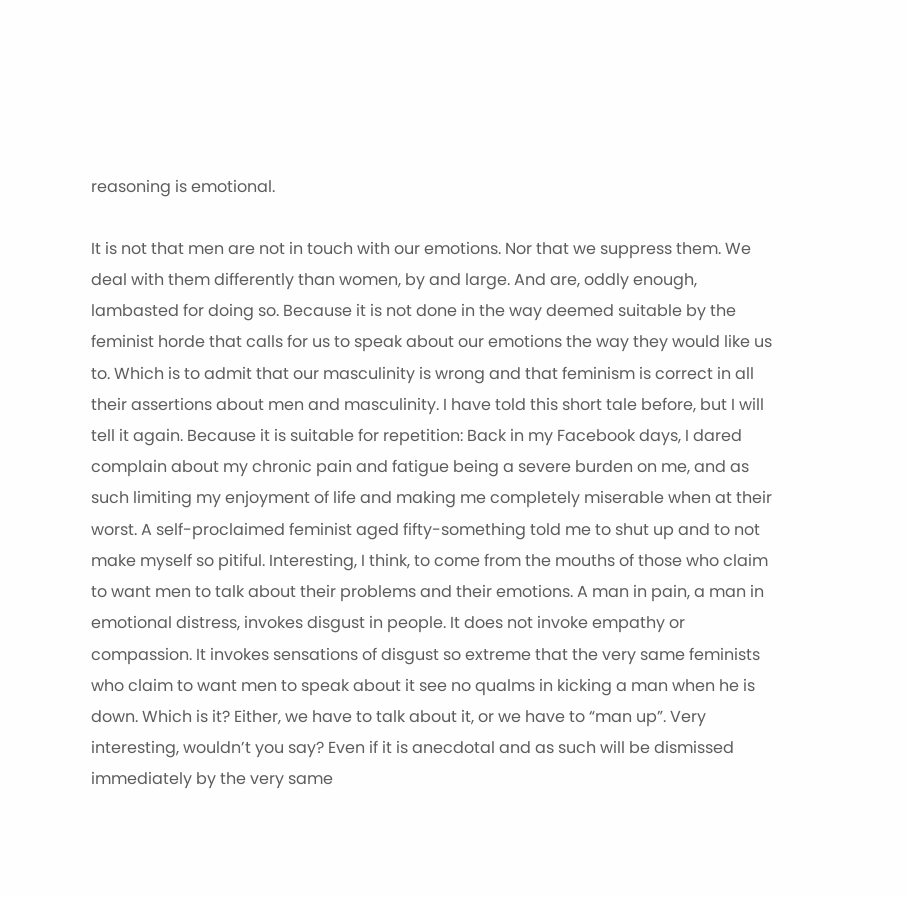reasoning is emotional.

It is not that men are not in touch with our emotions. Nor that we suppress them. We deal with them differently than women, by and large. And are, oddly enough, lambasted for doing so. Because it is not done in the way deemed suitable by the feminist horde that calls for us to speak about our emotions the way they would like us to. Which is to admit that our masculinity is wrong and that feminism is correct in all their assertions about men and masculinity. I have told this short tale before, but I will tell it again. Because it is suitable for repetition: Back in my Facebook days, I dared complain about my chronic pain and fatigue being a severe burden on me, and as such limiting my enjoyment of life and making me completely miserable when at their worst. A self-proclaimed feminist aged fifty-something told me to shut up and to not make myself so pitiful. Interesting, I think, to come from the mouths of those who claim to want men to talk about their problems and their emotions. A man in pain, a man in emotional distress, invokes disgust in people. It does not invoke empathy or compassion. It invokes sensations of disgust so extreme that the very same feminists who claim to want men to speak about it see no qualms in kicking a man when he is down. Which is it? Either, we have to talk about it, or we have to “man up”. Very interesting, wouldn’t you say? Even if it is anecdotal and as such will be dismissed immediately by the very same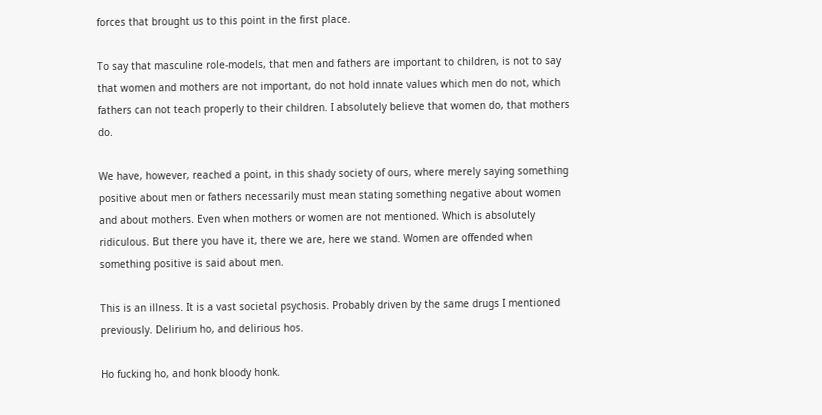forces that brought us to this point in the first place.

To say that masculine role-models, that men and fathers are important to children, is not to say that women and mothers are not important, do not hold innate values which men do not, which fathers can not teach properly to their children. I absolutely believe that women do, that mothers do.

We have, however, reached a point, in this shady society of ours, where merely saying something positive about men or fathers necessarily must mean stating something negative about women and about mothers. Even when mothers or women are not mentioned. Which is absolutely ridiculous. But there you have it, there we are, here we stand. Women are offended when something positive is said about men.

This is an illness. It is a vast societal psychosis. Probably driven by the same drugs I mentioned previously. Delirium ho, and delirious hos.

Ho fucking ho, and honk bloody honk.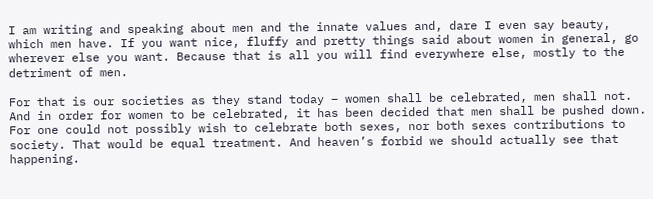I am writing and speaking about men and the innate values and, dare I even say beauty, which men have. If you want nice, fluffy and pretty things said about women in general, go wherever else you want. Because that is all you will find everywhere else, mostly to the detriment of men.

For that is our societies as they stand today – women shall be celebrated, men shall not. And in order for women to be celebrated, it has been decided that men shall be pushed down. For one could not possibly wish to celebrate both sexes, nor both sexes contributions to society. That would be equal treatment. And heaven’s forbid we should actually see that happening.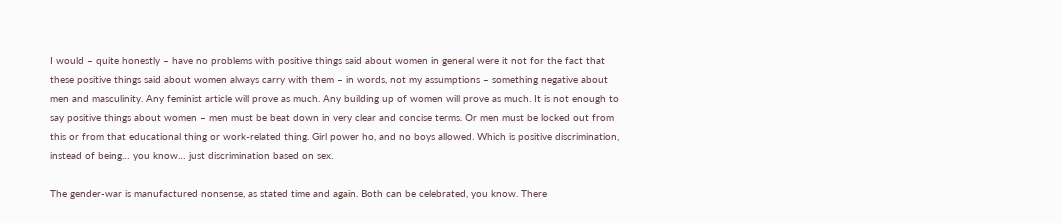I would – quite honestly – have no problems with positive things said about women in general were it not for the fact that these positive things said about women always carry with them – in words, not my assumptions – something negative about men and masculinity. Any feminist article will prove as much. Any building up of women will prove as much. It is not enough to say positive things about women – men must be beat down in very clear and concise terms. Or men must be locked out from this or from that educational thing or work-related thing. Girl power ho, and no boys allowed. Which is positive discrimination, instead of being… you know… just discrimination based on sex.

The gender-war is manufactured nonsense, as stated time and again. Both can be celebrated, you know. There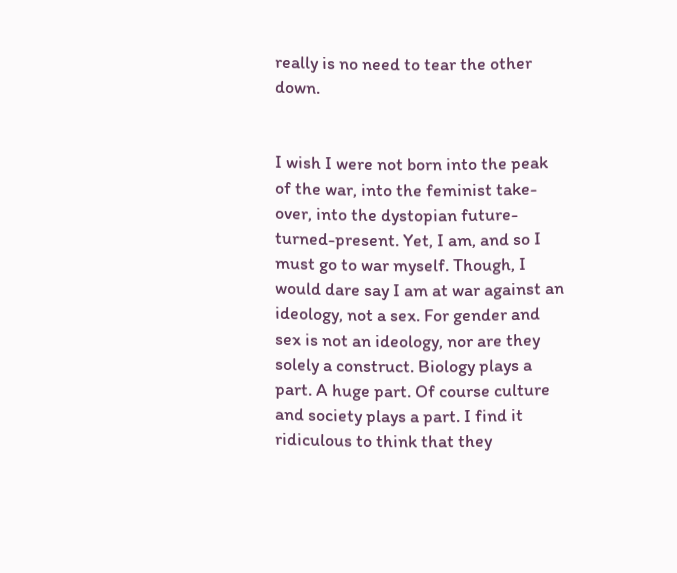really is no need to tear the other down.


I wish I were not born into the peak of the war, into the feminist take-over, into the dystopian future-turned-present. Yet, I am, and so I must go to war myself. Though, I would dare say I am at war against an ideology, not a sex. For gender and sex is not an ideology, nor are they solely a construct. Biology plays a part. A huge part. Of course culture and society plays a part. I find it ridiculous to think that they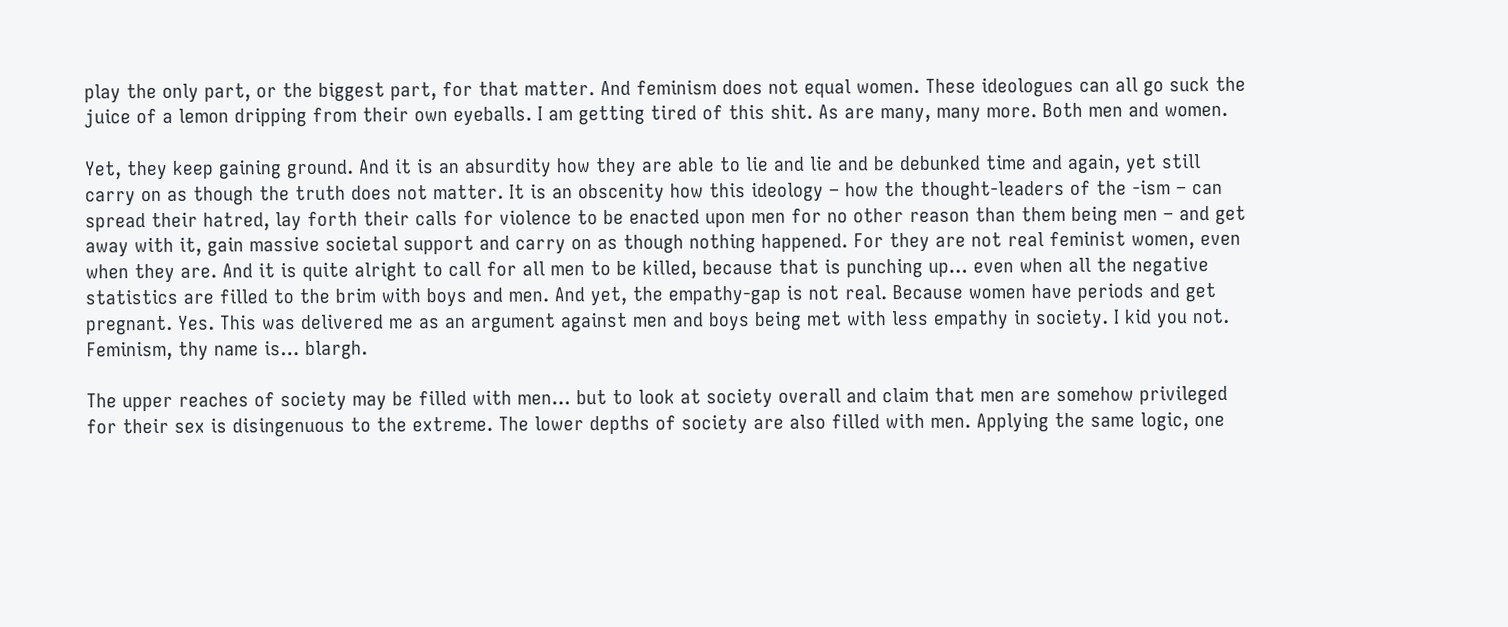play the only part, or the biggest part, for that matter. And feminism does not equal women. These ideologues can all go suck the juice of a lemon dripping from their own eyeballs. I am getting tired of this shit. As are many, many more. Both men and women.

Yet, they keep gaining ground. And it is an absurdity how they are able to lie and lie and be debunked time and again, yet still carry on as though the truth does not matter. It is an obscenity how this ideology – how the thought-leaders of the -ism – can spread their hatred, lay forth their calls for violence to be enacted upon men for no other reason than them being men – and get away with it, gain massive societal support and carry on as though nothing happened. For they are not real feminist women, even when they are. And it is quite alright to call for all men to be killed, because that is punching up… even when all the negative statistics are filled to the brim with boys and men. And yet, the empathy-gap is not real. Because women have periods and get pregnant. Yes. This was delivered me as an argument against men and boys being met with less empathy in society. I kid you not. Feminism, thy name is… blargh.

The upper reaches of society may be filled with men… but to look at society overall and claim that men are somehow privileged for their sex is disingenuous to the extreme. The lower depths of society are also filled with men. Applying the same logic, one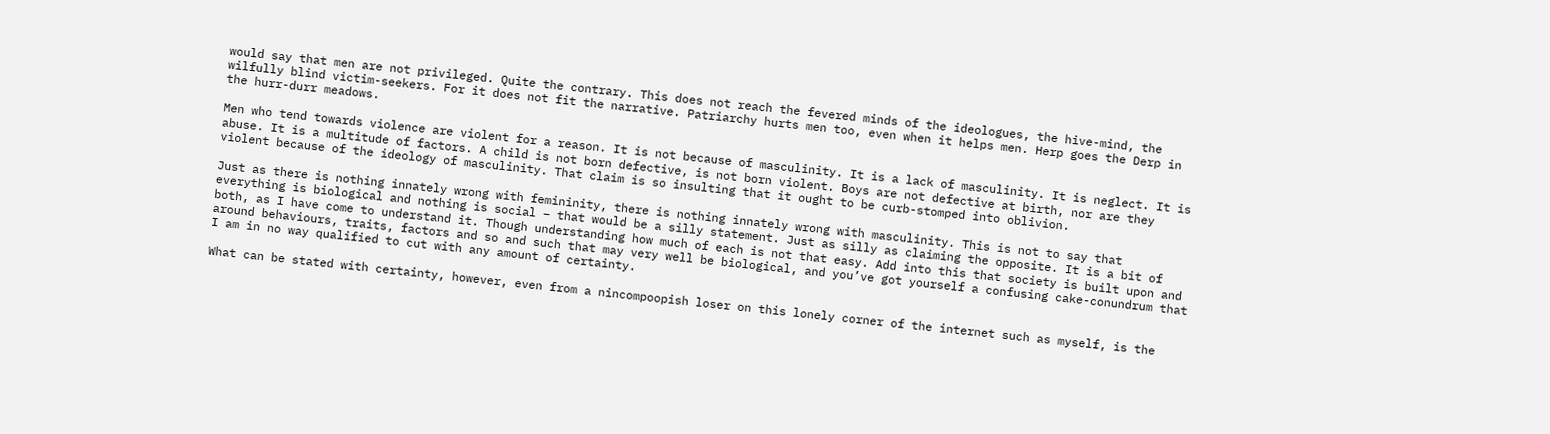would say that men are not privileged. Quite the contrary. This does not reach the fevered minds of the ideologues, the hive-mind, the wilfully blind victim-seekers. For it does not fit the narrative. Patriarchy hurts men too, even when it helps men. Herp goes the Derp in the hurr-durr meadows.

Men who tend towards violence are violent for a reason. It is not because of masculinity. It is a lack of masculinity. It is neglect. It is abuse. It is a multitude of factors. A child is not born defective, is not born violent. Boys are not defective at birth, nor are they violent because of the ideology of masculinity. That claim is so insulting that it ought to be curb-stomped into oblivion.

Just as there is nothing innately wrong with femininity, there is nothing innately wrong with masculinity. This is not to say that everything is biological and nothing is social – that would be a silly statement. Just as silly as claiming the opposite. It is a bit of both, as I have come to understand it. Though understanding how much of each is not that easy. Add into this that society is built upon and around behaviours, traits, factors and so and such that may very well be biological, and you’ve got yourself a confusing cake-conundrum that I am in no way qualified to cut with any amount of certainty.

What can be stated with certainty, however, even from a nincompoopish loser on this lonely corner of the internet such as myself, is the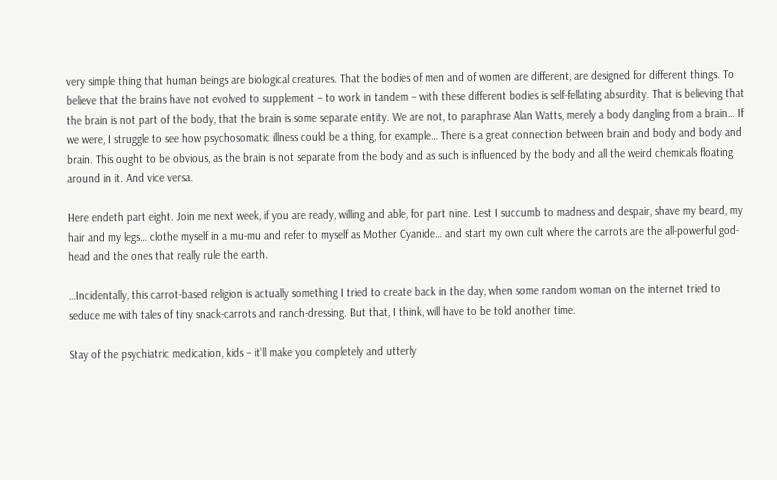very simple thing that human beings are biological creatures. That the bodies of men and of women are different, are designed for different things. To believe that the brains have not evolved to supplement – to work in tandem – with these different bodies is self-fellating absurdity. That is believing that the brain is not part of the body, that the brain is some separate entity. We are not, to paraphrase Alan Watts, merely a body dangling from a brain… If we were, I struggle to see how psychosomatic illness could be a thing, for example… There is a great connection between brain and body and body and brain. This ought to be obvious, as the brain is not separate from the body and as such is influenced by the body and all the weird chemicals floating around in it. And vice versa.

Here endeth part eight. Join me next week, if you are ready, willing and able, for part nine. Lest I succumb to madness and despair, shave my beard, my hair and my legs… clothe myself in a mu-mu and refer to myself as Mother Cyanide… and start my own cult where the carrots are the all-powerful god-head and the ones that really rule the earth.

…Incidentally, this carrot-based religion is actually something I tried to create back in the day, when some random woman on the internet tried to seduce me with tales of tiny snack-carrots and ranch-dressing. But that, I think, will have to be told another time.

Stay of the psychiatric medication, kids – it’ll make you completely and utterly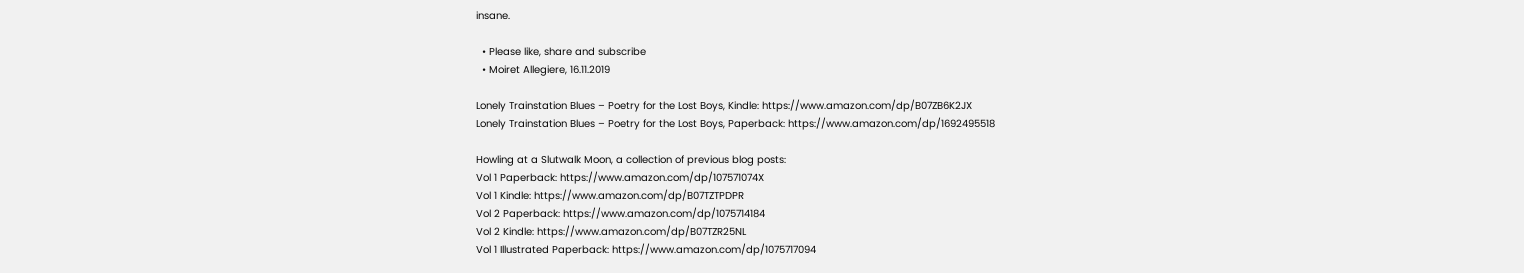insane.

  • Please like, share and subscribe
  • Moiret Allegiere, 16.11.2019

Lonely Trainstation Blues – Poetry for the Lost Boys, Kindle: https://www.amazon.com/dp/B07ZB6K2JX
Lonely Trainstation Blues – Poetry for the Lost Boys, Paperback: https://www.amazon.com/dp/1692495518

Howling at a Slutwalk Moon, a collection of previous blog posts:
Vol 1 Paperback: https://www.amazon.com/dp/107571074X
Vol 1 Kindle: https://www.amazon.com/dp/B07TZTPDPR
Vol 2 Paperback: https://www.amazon.com/dp/1075714184
Vol 2 Kindle: https://www.amazon.com/dp/B07TZR25NL
Vol 1 Illustrated Paperback: https://www.amazon.com/dp/1075717094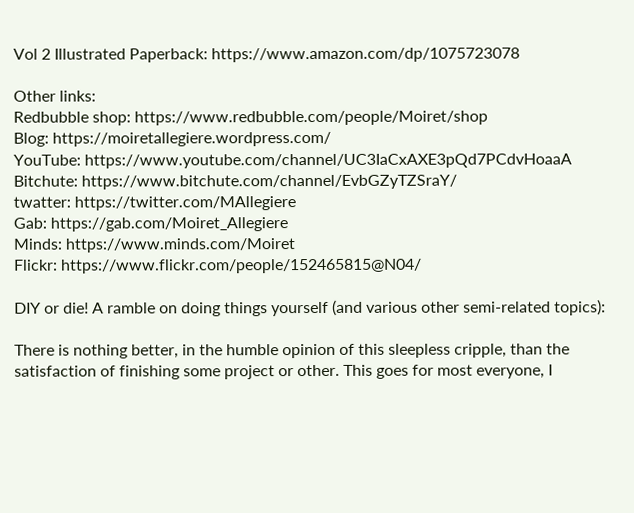Vol 2 Illustrated Paperback: https://www.amazon.com/dp/1075723078

Other links:
Redbubble shop: https://www.redbubble.com/people/Moiret/shop
Blog: https://moiretallegiere.wordpress.com/
YouTube: https://www.youtube.com/channel/UC3IaCxAXE3pQd7PCdvHoaaA
Bitchute: https://www.bitchute.com/channel/EvbGZyTZSraY/
twatter: https://twitter.com/MAllegiere
Gab: https://gab.com/Moiret_Allegiere
Minds: https://www.minds.com/Moiret
Flickr: https://www.flickr.com/people/152465815@N04/

DIY or die! A ramble on doing things yourself (and various other semi-related topics):

There is nothing better, in the humble opinion of this sleepless cripple, than the satisfaction of finishing some project or other. This goes for most everyone, I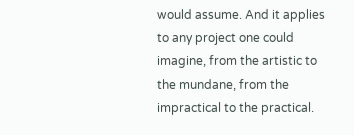would assume. And it applies to any project one could imagine, from the artistic to the mundane, from the impractical to the practical.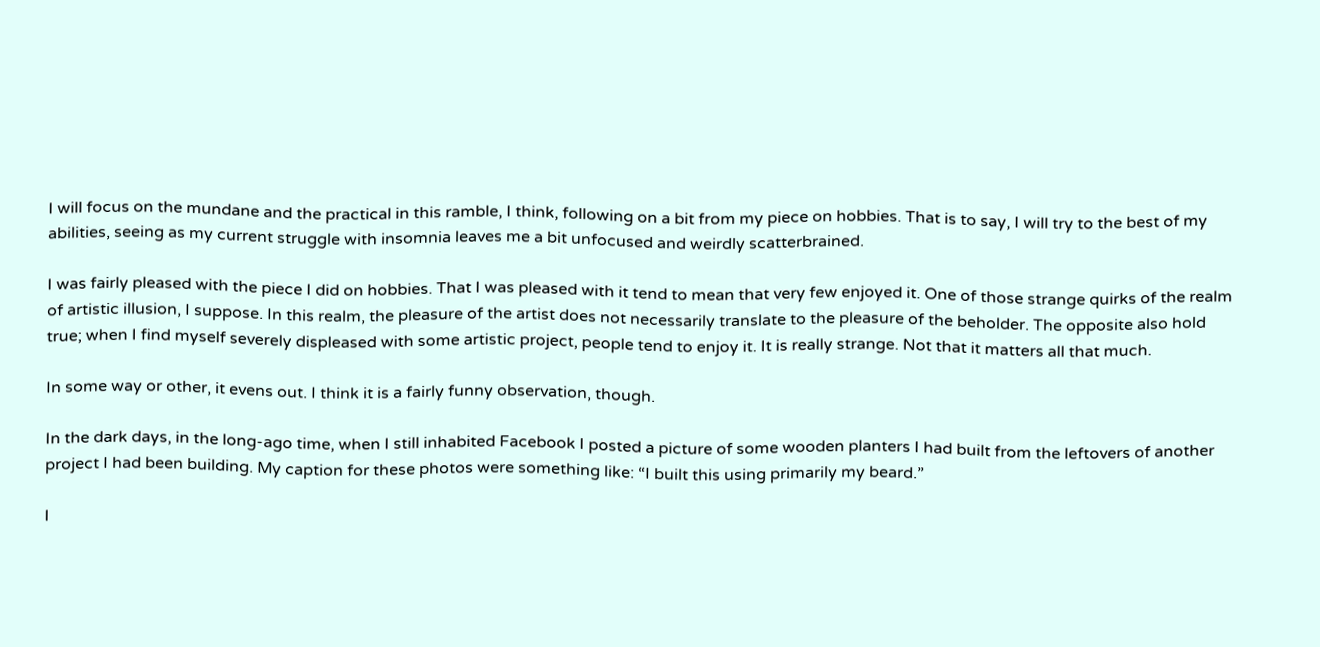I will focus on the mundane and the practical in this ramble, I think, following on a bit from my piece on hobbies. That is to say, I will try to the best of my abilities, seeing as my current struggle with insomnia leaves me a bit unfocused and weirdly scatterbrained.

I was fairly pleased with the piece I did on hobbies. That I was pleased with it tend to mean that very few enjoyed it. One of those strange quirks of the realm of artistic illusion, I suppose. In this realm, the pleasure of the artist does not necessarily translate to the pleasure of the beholder. The opposite also hold true; when I find myself severely displeased with some artistic project, people tend to enjoy it. It is really strange. Not that it matters all that much.

In some way or other, it evens out. I think it is a fairly funny observation, though.

In the dark days, in the long-ago time, when I still inhabited Facebook I posted a picture of some wooden planters I had built from the leftovers of another project I had been building. My caption for these photos were something like: “I built this using primarily my beard.”

I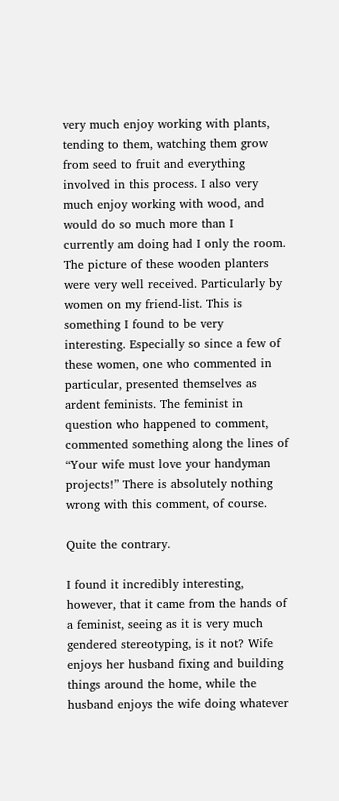very much enjoy working with plants, tending to them, watching them grow from seed to fruit and everything involved in this process. I also very much enjoy working with wood, and would do so much more than I currently am doing had I only the room. The picture of these wooden planters were very well received. Particularly by women on my friend-list. This is something I found to be very interesting. Especially so since a few of these women, one who commented in particular, presented themselves as ardent feminists. The feminist in question who happened to comment, commented something along the lines of “Your wife must love your handyman projects!” There is absolutely nothing wrong with this comment, of course.

Quite the contrary.

I found it incredibly interesting, however, that it came from the hands of a feminist, seeing as it is very much gendered stereotyping, is it not? Wife enjoys her husband fixing and building things around the home, while the husband enjoys the wife doing whatever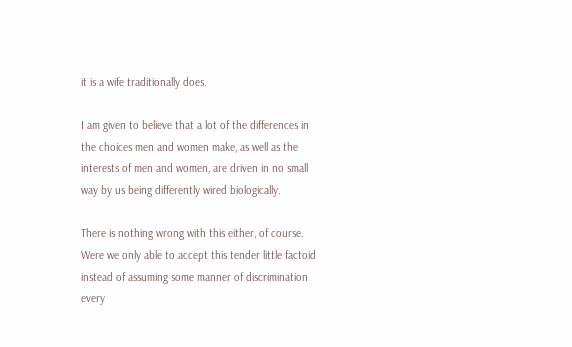it is a wife traditionally does.

I am given to believe that a lot of the differences in the choices men and women make, as well as the interests of men and women, are driven in no small way by us being differently wired biologically.

There is nothing wrong with this either, of course. Were we only able to accept this tender little factoid instead of assuming some manner of discrimination every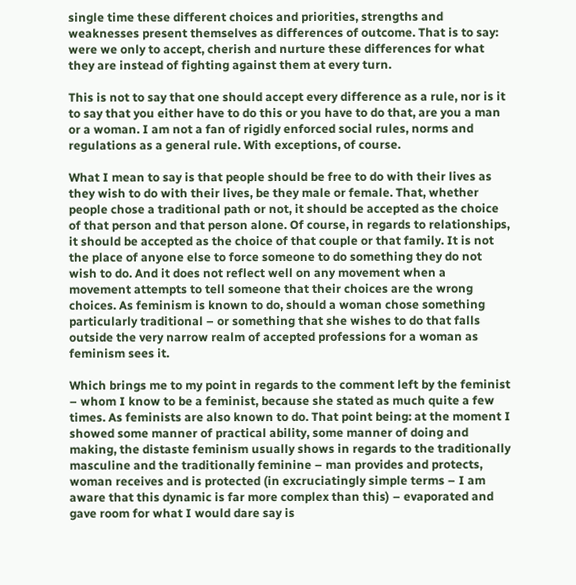single time these different choices and priorities, strengths and weaknesses present themselves as differences of outcome. That is to say: were we only to accept, cherish and nurture these differences for what they are instead of fighting against them at every turn.

This is not to say that one should accept every difference as a rule, nor is it to say that you either have to do this or you have to do that, are you a man or a woman. I am not a fan of rigidly enforced social rules, norms and regulations as a general rule. With exceptions, of course.

What I mean to say is that people should be free to do with their lives as they wish to do with their lives, be they male or female. That, whether people chose a traditional path or not, it should be accepted as the choice of that person and that person alone. Of course, in regards to relationships, it should be accepted as the choice of that couple or that family. It is not the place of anyone else to force someone to do something they do not wish to do. And it does not reflect well on any movement when a movement attempts to tell someone that their choices are the wrong choices. As feminism is known to do, should a woman chose something particularly traditional – or something that she wishes to do that falls outside the very narrow realm of accepted professions for a woman as feminism sees it.

Which brings me to my point in regards to the comment left by the feminist – whom I know to be a feminist, because she stated as much quite a few times. As feminists are also known to do. That point being: at the moment I showed some manner of practical ability, some manner of doing and making, the distaste feminism usually shows in regards to the traditionally masculine and the traditionally feminine – man provides and protects, woman receives and is protected (in excruciatingly simple terms – I am aware that this dynamic is far more complex than this) – evaporated and gave room for what I would dare say is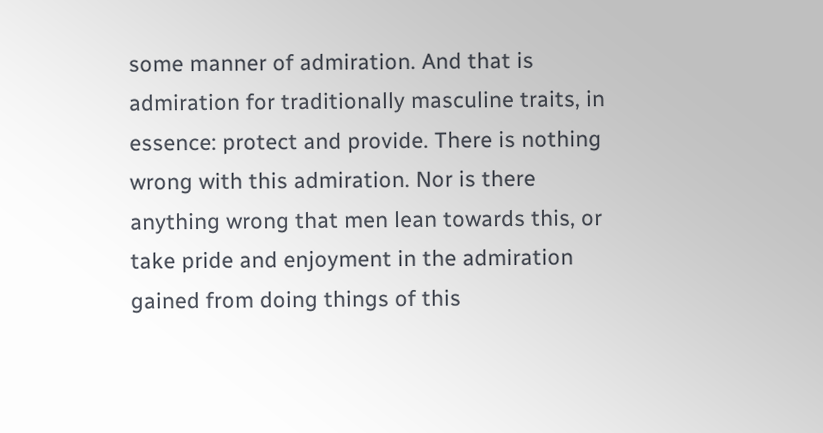some manner of admiration. And that is admiration for traditionally masculine traits, in essence: protect and provide. There is nothing wrong with this admiration. Nor is there anything wrong that men lean towards this, or take pride and enjoyment in the admiration gained from doing things of this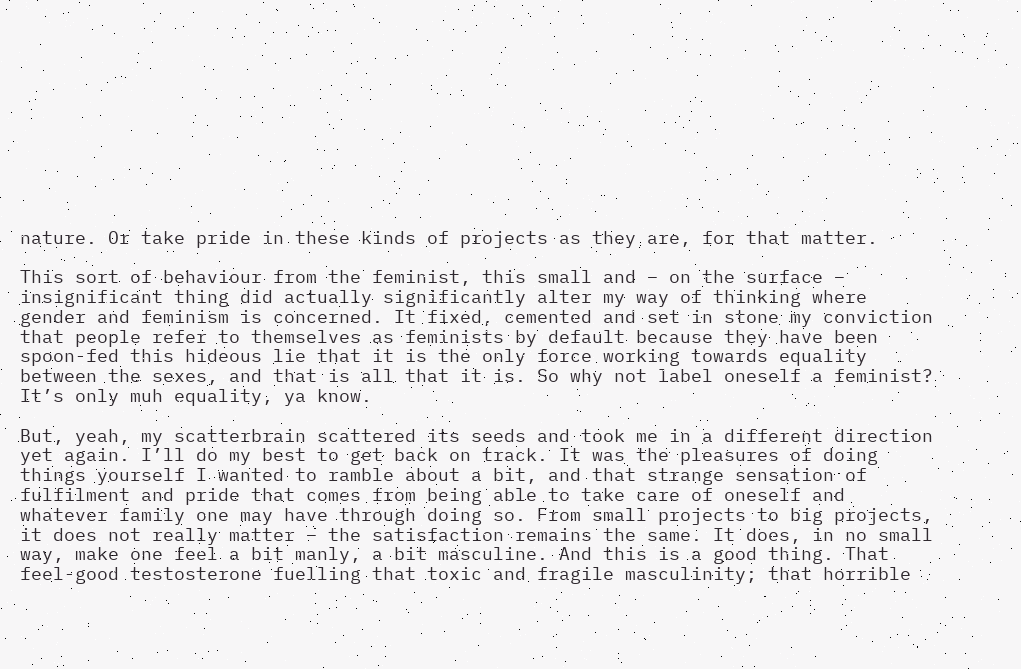nature. Or take pride in these kinds of projects as they are, for that matter.

This sort of behaviour from the feminist, this small and – on the surface – insignificant thing did actually significantly alter my way of thinking where gender and feminism is concerned. It fixed, cemented and set in stone my conviction that people refer to themselves as feminists by default because they have been spoon-fed this hideous lie that it is the only force working towards equality between the sexes, and that is all that it is. So why not label oneself a feminist? It’s only muh equality, ya know.

But, yeah, my scatterbrain scattered its seeds and took me in a different direction yet again. I’ll do my best to get back on track. It was the pleasures of doing things yourself I wanted to ramble about a bit, and that strange sensation of fulfilment and pride that comes from being able to take care of oneself and whatever family one may have through doing so. From small projects to big projects, it does not really matter – the satisfaction remains the same. It does, in no small way, make one feel a bit manly, a bit masculine. And this is a good thing. That feel-good testosterone fuelling that toxic and fragile masculinity; that horrible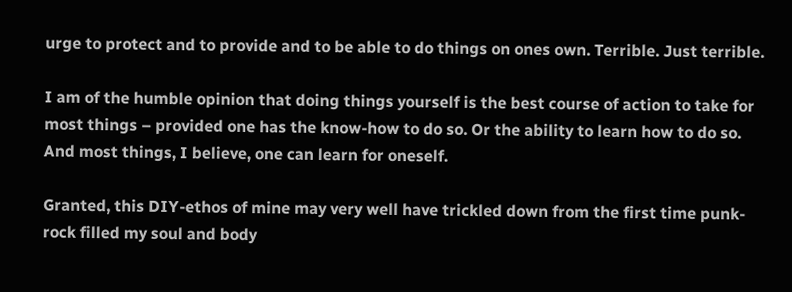urge to protect and to provide and to be able to do things on ones own. Terrible. Just terrible.

I am of the humble opinion that doing things yourself is the best course of action to take for most things – provided one has the know-how to do so. Or the ability to learn how to do so. And most things, I believe, one can learn for oneself.

Granted, this DIY-ethos of mine may very well have trickled down from the first time punk-rock filled my soul and body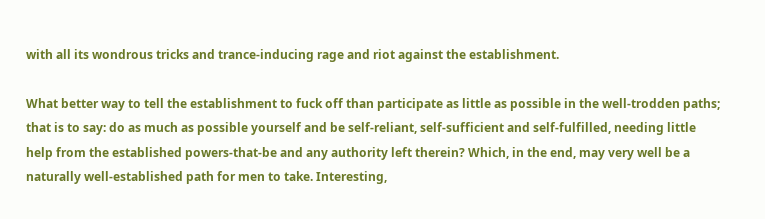with all its wondrous tricks and trance-inducing rage and riot against the establishment.

What better way to tell the establishment to fuck off than participate as little as possible in the well-trodden paths; that is to say: do as much as possible yourself and be self-reliant, self-sufficient and self-fulfilled, needing little help from the established powers-that-be and any authority left therein? Which, in the end, may very well be a naturally well-established path for men to take. Interesting,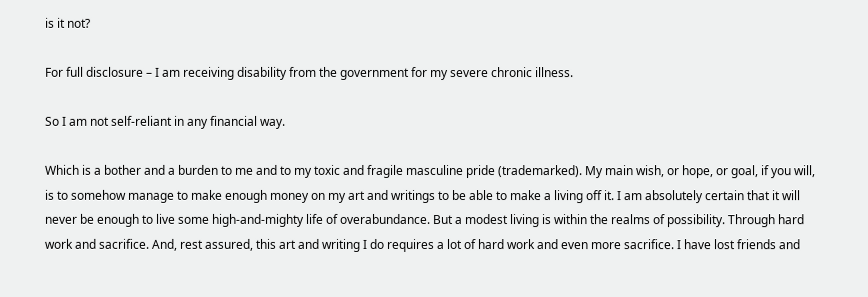is it not?

For full disclosure – I am receiving disability from the government for my severe chronic illness.

So I am not self-reliant in any financial way.

Which is a bother and a burden to me and to my toxic and fragile masculine pride (trademarked). My main wish, or hope, or goal, if you will, is to somehow manage to make enough money on my art and writings to be able to make a living off it. I am absolutely certain that it will never be enough to live some high-and-mighty life of overabundance. But a modest living is within the realms of possibility. Through hard work and sacrifice. And, rest assured, this art and writing I do requires a lot of hard work and even more sacrifice. I have lost friends and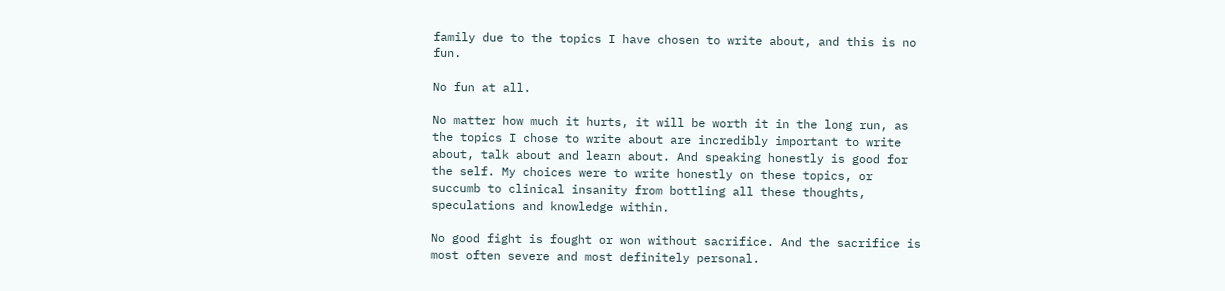family due to the topics I have chosen to write about, and this is no fun.

No fun at all.

No matter how much it hurts, it will be worth it in the long run, as the topics I chose to write about are incredibly important to write about, talk about and learn about. And speaking honestly is good for the self. My choices were to write honestly on these topics, or succumb to clinical insanity from bottling all these thoughts, speculations and knowledge within.

No good fight is fought or won without sacrifice. And the sacrifice is most often severe and most definitely personal.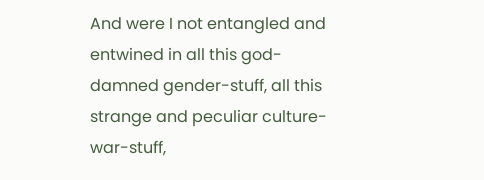And were I not entangled and entwined in all this god-damned gender-stuff, all this strange and peculiar culture-war-stuff,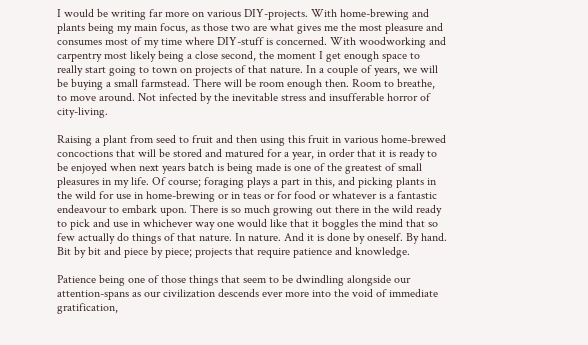I would be writing far more on various DIY-projects. With home-brewing and plants being my main focus, as those two are what gives me the most pleasure and consumes most of my time where DIY-stuff is concerned. With woodworking and carpentry most likely being a close second, the moment I get enough space to really start going to town on projects of that nature. In a couple of years, we will be buying a small farmstead. There will be room enough then. Room to breathe, to move around. Not infected by the inevitable stress and insufferable horror of city-living.

Raising a plant from seed to fruit and then using this fruit in various home-brewed concoctions that will be stored and matured for a year, in order that it is ready to be enjoyed when next years batch is being made is one of the greatest of small pleasures in my life. Of course; foraging plays a part in this, and picking plants in the wild for use in home-brewing or in teas or for food or whatever is a fantastic endeavour to embark upon. There is so much growing out there in the wild ready to pick and use in whichever way one would like that it boggles the mind that so few actually do things of that nature. In nature. And it is done by oneself. By hand. Bit by bit and piece by piece; projects that require patience and knowledge.

Patience being one of those things that seem to be dwindling alongside our attention-spans as our civilization descends ever more into the void of immediate gratification,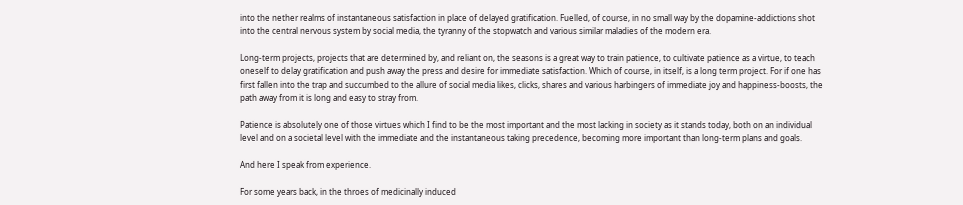into the nether realms of instantaneous satisfaction in place of delayed gratification. Fuelled, of course, in no small way by the dopamine-addictions shot into the central nervous system by social media, the tyranny of the stopwatch and various similar maladies of the modern era.

Long-term projects, projects that are determined by, and reliant on, the seasons is a great way to train patience, to cultivate patience as a virtue, to teach oneself to delay gratification and push away the press and desire for immediate satisfaction. Which of course, in itself, is a long term project. For if one has first fallen into the trap and succumbed to the allure of social media likes, clicks, shares and various harbingers of immediate joy and happiness-boosts, the path away from it is long and easy to stray from.

Patience is absolutely one of those virtues which I find to be the most important and the most lacking in society as it stands today, both on an individual level and on a societal level with the immediate and the instantaneous taking precedence, becoming more important than long-term plans and goals.

And here I speak from experience.

For some years back, in the throes of medicinally induced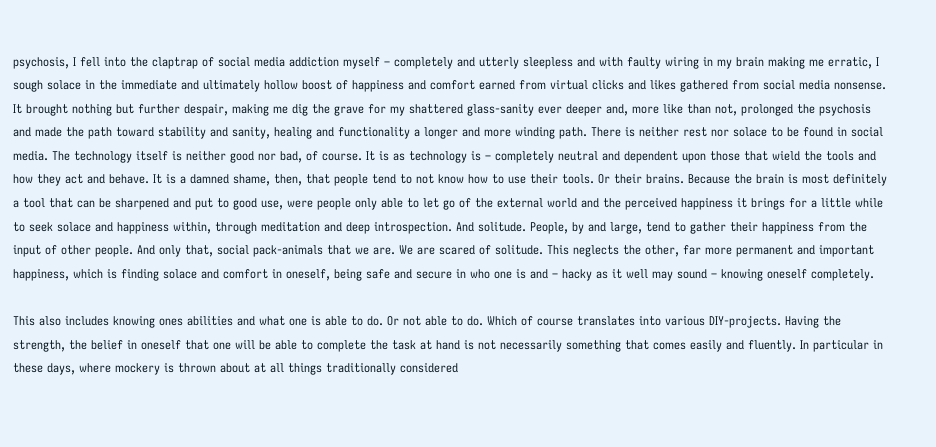psychosis, I fell into the claptrap of social media addiction myself – completely and utterly sleepless and with faulty wiring in my brain making me erratic, I sough solace in the immediate and ultimately hollow boost of happiness and comfort earned from virtual clicks and likes gathered from social media nonsense. It brought nothing but further despair, making me dig the grave for my shattered glass-sanity ever deeper and, more like than not, prolonged the psychosis and made the path toward stability and sanity, healing and functionality a longer and more winding path. There is neither rest nor solace to be found in social media. The technology itself is neither good nor bad, of course. It is as technology is – completely neutral and dependent upon those that wield the tools and how they act and behave. It is a damned shame, then, that people tend to not know how to use their tools. Or their brains. Because the brain is most definitely a tool that can be sharpened and put to good use, were people only able to let go of the external world and the perceived happiness it brings for a little while to seek solace and happiness within, through meditation and deep introspection. And solitude. People, by and large, tend to gather their happiness from the input of other people. And only that, social pack-animals that we are. We are scared of solitude. This neglects the other, far more permanent and important happiness, which is finding solace and comfort in oneself, being safe and secure in who one is and – hacky as it well may sound – knowing oneself completely.

This also includes knowing ones abilities and what one is able to do. Or not able to do. Which of course translates into various DIY-projects. Having the strength, the belief in oneself that one will be able to complete the task at hand is not necessarily something that comes easily and fluently. In particular in these days, where mockery is thrown about at all things traditionally considered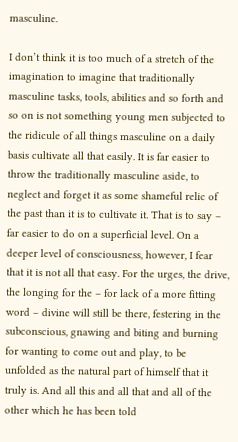masculine.

I don’t think it is too much of a stretch of the imagination to imagine that traditionally masculine tasks, tools, abilities and so forth and so on is not something young men subjected to the ridicule of all things masculine on a daily basis cultivate all that easily. It is far easier to throw the traditionally masculine aside, to neglect and forget it as some shameful relic of the past than it is to cultivate it. That is to say – far easier to do on a superficial level. On a deeper level of consciousness, however, I fear that it is not all that easy. For the urges, the drive, the longing for the – for lack of a more fitting word – divine will still be there, festering in the subconscious, gnawing and biting and burning for wanting to come out and play, to be unfolded as the natural part of himself that it truly is. And all this and all that and all of the other which he has been told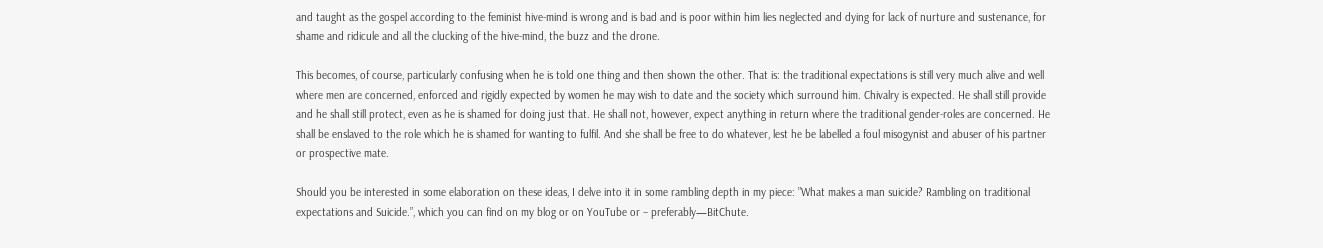and taught as the gospel according to the feminist hive-mind is wrong and is bad and is poor within him lies neglected and dying for lack of nurture and sustenance, for shame and ridicule and all the clucking of the hive-mind, the buzz and the drone.

This becomes, of course, particularly confusing when he is told one thing and then shown the other. That is: the traditional expectations is still very much alive and well where men are concerned, enforced and rigidly expected by women he may wish to date and the society which surround him. Chivalry is expected. He shall still provide and he shall still protect, even as he is shamed for doing just that. He shall not, however, expect anything in return where the traditional gender-roles are concerned. He shall be enslaved to the role which he is shamed for wanting to fulfil. And she shall be free to do whatever, lest he be labelled a foul misogynist and abuser of his partner or prospective mate.

Should you be interested in some elaboration on these ideas, I delve into it in some rambling depth in my piece: ”What makes a man suicide? Rambling on traditional expectations and Suicide.”, which you can find on my blog or on YouTube or – preferably—BitChute.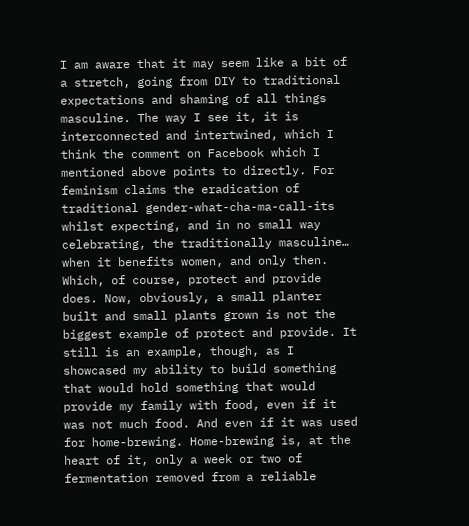I am aware that it may seem like a bit of a stretch, going from DIY to traditional expectations and shaming of all things masculine. The way I see it, it is interconnected and intertwined, which I think the comment on Facebook which I mentioned above points to directly. For feminism claims the eradication of traditional gender-what-cha-ma-call-its whilst expecting, and in no small way celebrating, the traditionally masculine… when it benefits women, and only then. Which, of course, protect and provide does. Now, obviously, a small planter built and small plants grown is not the biggest example of protect and provide. It still is an example, though, as I showcased my ability to build something that would hold something that would provide my family with food, even if it was not much food. And even if it was used for home-brewing. Home-brewing is, at the heart of it, only a week or two of fermentation removed from a reliable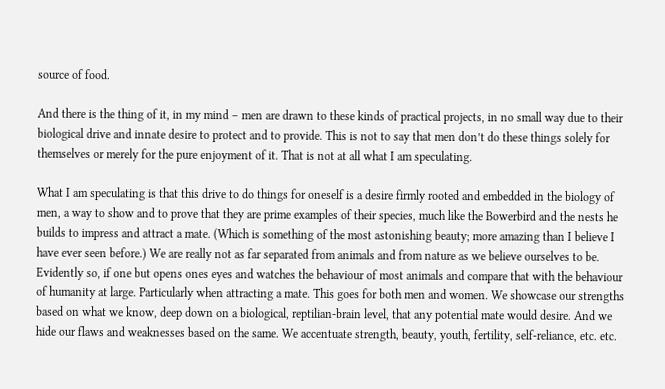source of food.

And there is the thing of it, in my mind – men are drawn to these kinds of practical projects, in no small way due to their biological drive and innate desire to protect and to provide. This is not to say that men don’t do these things solely for themselves or merely for the pure enjoyment of it. That is not at all what I am speculating.

What I am speculating is that this drive to do things for oneself is a desire firmly rooted and embedded in the biology of men, a way to show and to prove that they are prime examples of their species, much like the Bowerbird and the nests he builds to impress and attract a mate. (Which is something of the most astonishing beauty; more amazing than I believe I have ever seen before.) We are really not as far separated from animals and from nature as we believe ourselves to be. Evidently so, if one but opens ones eyes and watches the behaviour of most animals and compare that with the behaviour of humanity at large. Particularly when attracting a mate. This goes for both men and women. We showcase our strengths based on what we know, deep down on a biological, reptilian-brain level, that any potential mate would desire. And we hide our flaws and weaknesses based on the same. We accentuate strength, beauty, youth, fertility, self-reliance, etc. etc.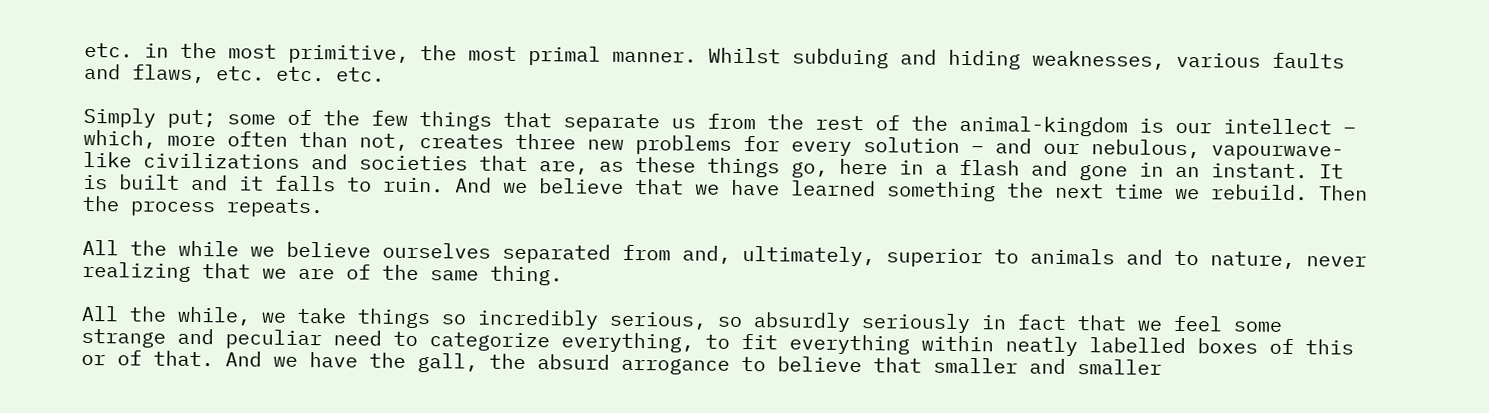etc. in the most primitive, the most primal manner. Whilst subduing and hiding weaknesses, various faults and flaws, etc. etc. etc.

Simply put; some of the few things that separate us from the rest of the animal-kingdom is our intellect – which, more often than not, creates three new problems for every solution – and our nebulous, vapourwave-like civilizations and societies that are, as these things go, here in a flash and gone in an instant. It is built and it falls to ruin. And we believe that we have learned something the next time we rebuild. Then the process repeats.

All the while we believe ourselves separated from and, ultimately, superior to animals and to nature, never realizing that we are of the same thing.

All the while, we take things so incredibly serious, so absurdly seriously in fact that we feel some strange and peculiar need to categorize everything, to fit everything within neatly labelled boxes of this or of that. And we have the gall, the absurd arrogance to believe that smaller and smaller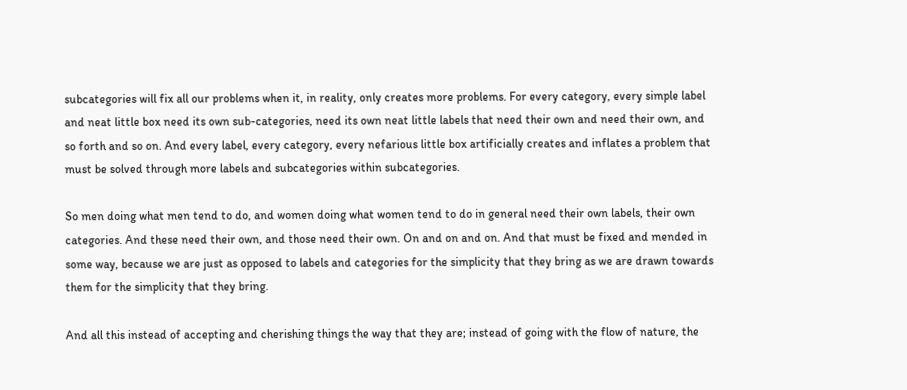subcategories will fix all our problems when it, in reality, only creates more problems. For every category, every simple label and neat little box need its own sub-categories, need its own neat little labels that need their own and need their own, and so forth and so on. And every label, every category, every nefarious little box artificially creates and inflates a problem that must be solved through more labels and subcategories within subcategories.

So men doing what men tend to do, and women doing what women tend to do in general need their own labels, their own categories. And these need their own, and those need their own. On and on and on. And that must be fixed and mended in some way, because we are just as opposed to labels and categories for the simplicity that they bring as we are drawn towards them for the simplicity that they bring.

And all this instead of accepting and cherishing things the way that they are; instead of going with the flow of nature, the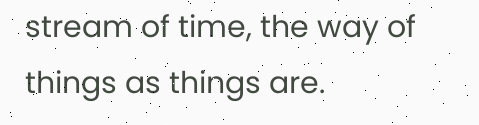stream of time, the way of things as things are.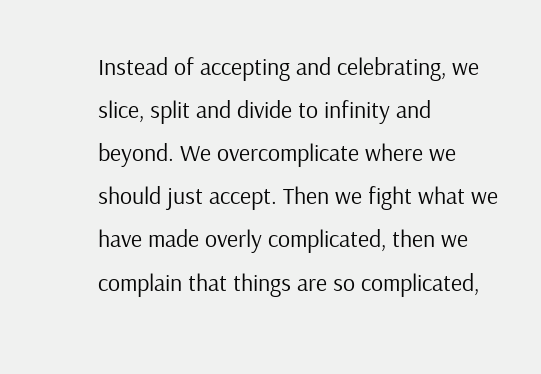Instead of accepting and celebrating, we slice, split and divide to infinity and beyond. We overcomplicate where we should just accept. Then we fight what we have made overly complicated, then we complain that things are so complicated,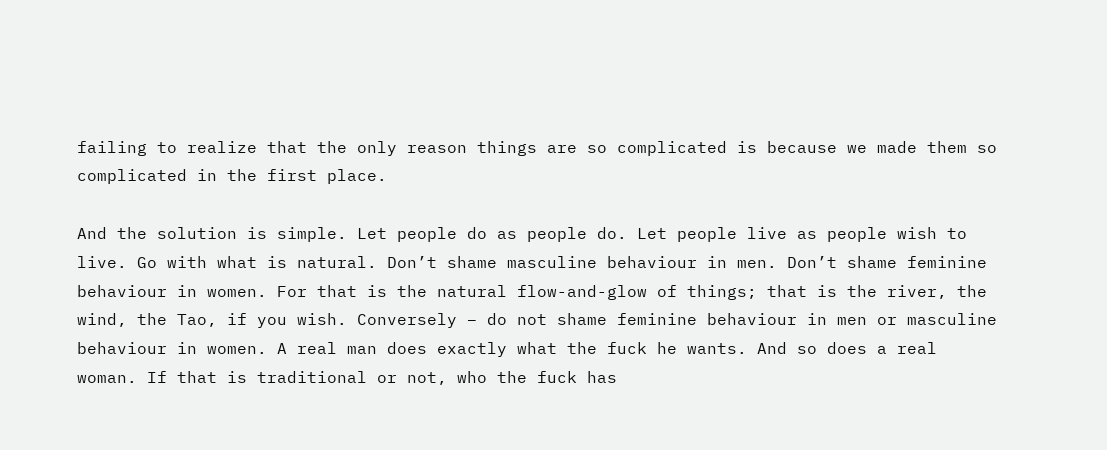failing to realize that the only reason things are so complicated is because we made them so complicated in the first place.

And the solution is simple. Let people do as people do. Let people live as people wish to live. Go with what is natural. Don’t shame masculine behaviour in men. Don’t shame feminine behaviour in women. For that is the natural flow-and-glow of things; that is the river, the wind, the Tao, if you wish. Conversely – do not shame feminine behaviour in men or masculine behaviour in women. A real man does exactly what the fuck he wants. And so does a real woman. If that is traditional or not, who the fuck has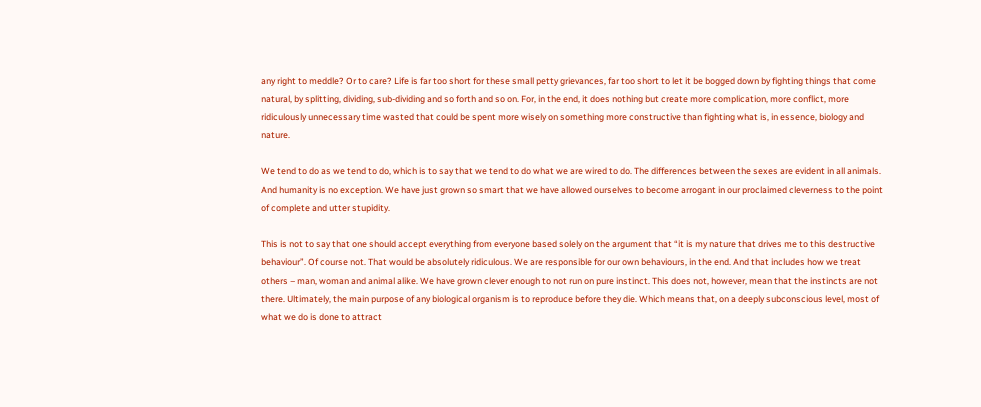any right to meddle? Or to care? Life is far too short for these small petty grievances, far too short to let it be bogged down by fighting things that come natural, by splitting, dividing, sub-dividing and so forth and so on. For, in the end, it does nothing but create more complication, more conflict, more ridiculously unnecessary time wasted that could be spent more wisely on something more constructive than fighting what is, in essence, biology and nature.

We tend to do as we tend to do, which is to say that we tend to do what we are wired to do. The differences between the sexes are evident in all animals. And humanity is no exception. We have just grown so smart that we have allowed ourselves to become arrogant in our proclaimed cleverness to the point of complete and utter stupidity.

This is not to say that one should accept everything from everyone based solely on the argument that “it is my nature that drives me to this destructive behaviour”. Of course not. That would be absolutely ridiculous. We are responsible for our own behaviours, in the end. And that includes how we treat others – man, woman and animal alike. We have grown clever enough to not run on pure instinct. This does not, however, mean that the instincts are not there. Ultimately, the main purpose of any biological organism is to reproduce before they die. Which means that, on a deeply subconscious level, most of what we do is done to attract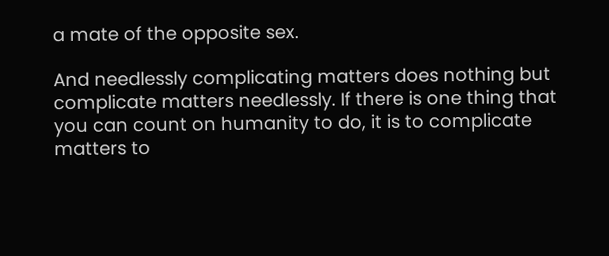a mate of the opposite sex.

And needlessly complicating matters does nothing but complicate matters needlessly. If there is one thing that you can count on humanity to do, it is to complicate matters to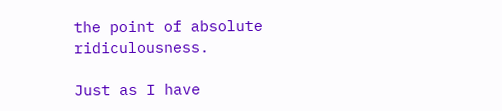the point of absolute ridiculousness.

Just as I have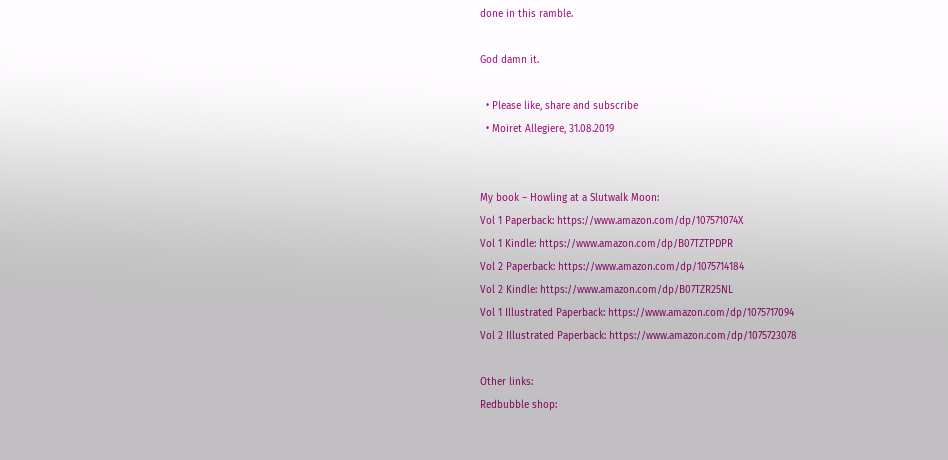done in this ramble.

God damn it.

  • Please like, share and subscribe
  • Moiret Allegiere, 31.08.2019


My book – Howling at a Slutwalk Moon:
Vol 1 Paperback: https://www.amazon.com/dp/107571074X
Vol 1 Kindle: https://www.amazon.com/dp/B07TZTPDPR
Vol 2 Paperback: https://www.amazon.com/dp/1075714184
Vol 2 Kindle: https://www.amazon.com/dp/B07TZR25NL
Vol 1 Illustrated Paperback: https://www.amazon.com/dp/1075717094
Vol 2 Illustrated Paperback: https://www.amazon.com/dp/1075723078

Other links:
Redbubble shop: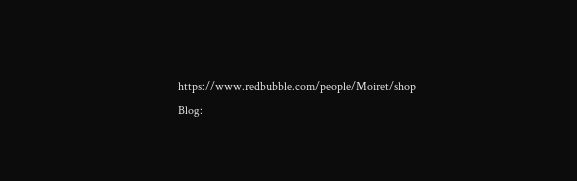https://www.redbubble.com/people/Moiret/shop
Blog: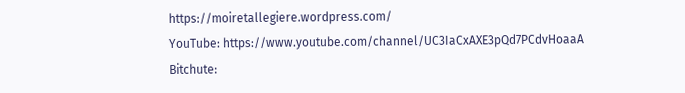https://moiretallegiere.wordpress.com/
YouTube: https://www.youtube.com/channel/UC3IaCxAXE3pQd7PCdvHoaaA
Bitchute: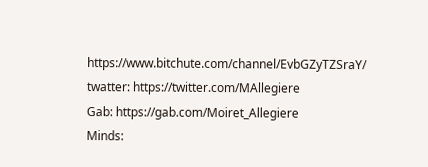https://www.bitchute.com/channel/EvbGZyTZSraY/
twatter: https://twitter.com/MAllegiere
Gab: https://gab.com/Moiret_Allegiere
Minds: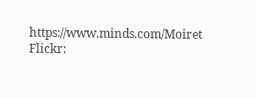https://www.minds.com/Moiret
Flickr: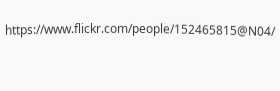https://www.flickr.com/people/152465815@N04/